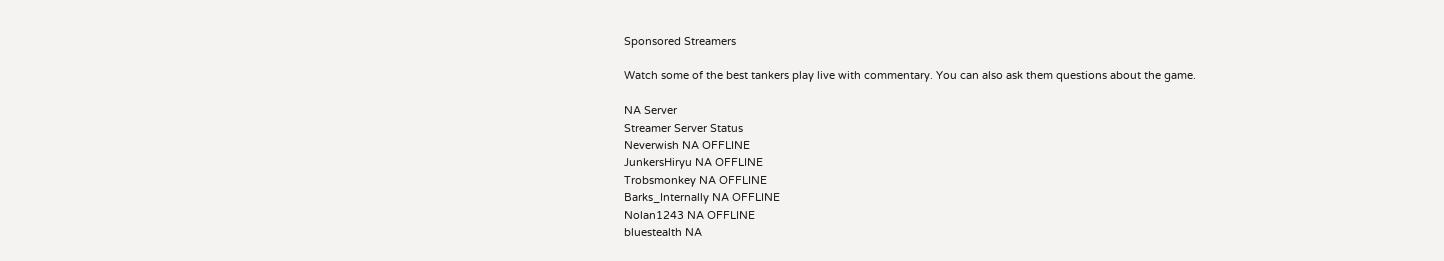Sponsored Streamers

Watch some of the best tankers play live with commentary. You can also ask them questions about the game.

NA Server
Streamer Server Status
Neverwish NA OFFLINE
JunkersHiryu NA OFFLINE
Trobsmonkey NA OFFLINE
Barks_Internally NA OFFLINE
Nolan1243 NA OFFLINE
bluestealth NA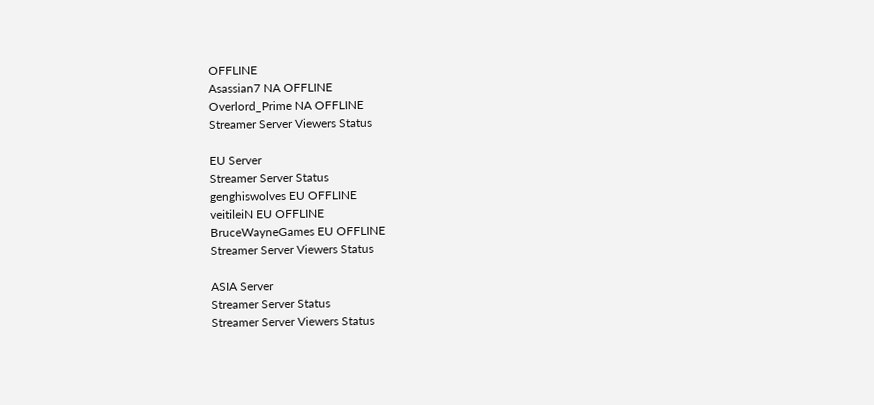OFFLINE
Asassian7 NA OFFLINE
Overlord_Prime NA OFFLINE
Streamer Server Viewers Status

EU Server
Streamer Server Status
genghiswolves EU OFFLINE
veitileiN EU OFFLINE
BruceWayneGames EU OFFLINE
Streamer Server Viewers Status

ASIA Server
Streamer Server Status
Streamer Server Viewers Status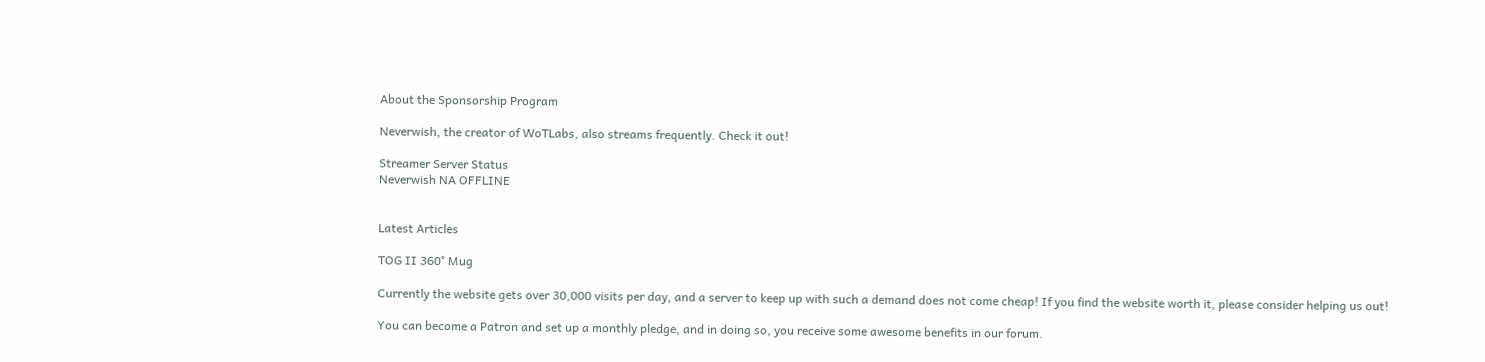About the Sponsorship Program

Neverwish, the creator of WoTLabs, also streams frequently. Check it out!

Streamer Server Status
Neverwish NA OFFLINE


Latest Articles

TOG II 360° Mug

Currently the website gets over 30,000 visits per day, and a server to keep up with such a demand does not come cheap! If you find the website worth it, please consider helping us out!

You can become a Patron and set up a monthly pledge, and in doing so, you receive some awesome benefits in our forum.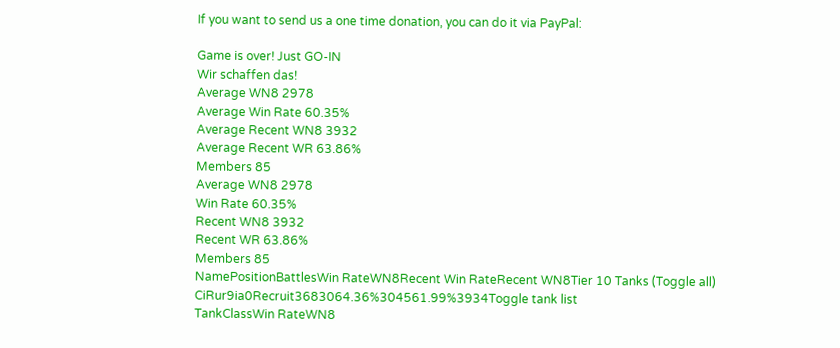If you want to send us a one time donation, you can do it via PayPal:

Game is over! Just GO-IN
Wir schaffen das!
Average WN8 2978
Average Win Rate 60.35%
Average Recent WN8 3932
Average Recent WR 63.86%
Members 85
Average WN8 2978
Win Rate 60.35%
Recent WN8 3932
Recent WR 63.86%
Members 85
NamePositionBattlesWin RateWN8Recent Win RateRecent WN8Tier 10 Tanks (Toggle all)
CiRur9ia0Recruit3683064.36%304561.99%3934Toggle tank list
TankClassWin RateWN8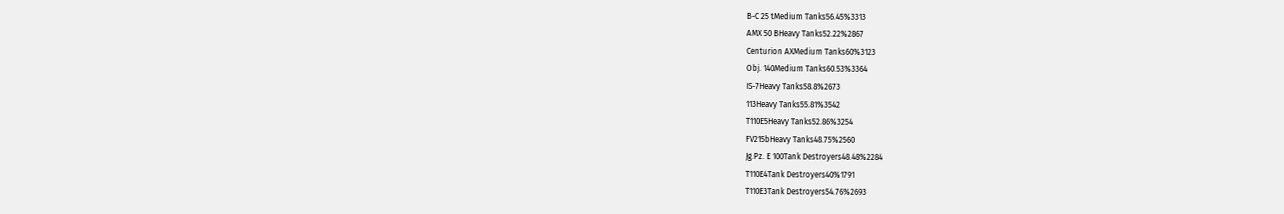B-C 25 tMedium Tanks56.45%3313
AMX 50 BHeavy Tanks52.22%2867
Centurion AXMedium Tanks60%3123
Obj. 140Medium Tanks60.53%3364
IS-7Heavy Tanks58.8%2673
113Heavy Tanks55.81%3542
T110E5Heavy Tanks52.86%3254
FV215bHeavy Tanks48.75%2560
Jg.Pz. E 100Tank Destroyers48.48%2284
T110E4Tank Destroyers40%1791
T110E3Tank Destroyers54.76%2693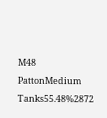M48 PattonMedium Tanks55.48%2872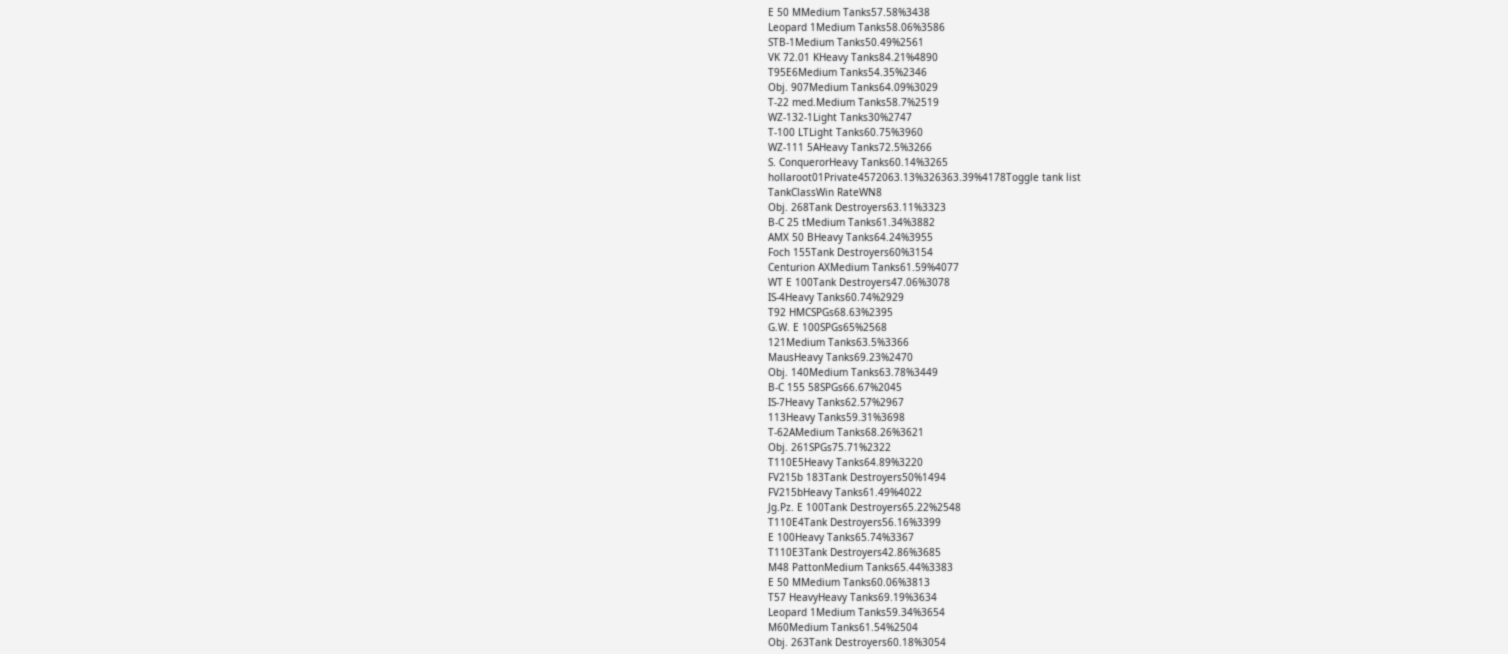E 50 MMedium Tanks57.58%3438
Leopard 1Medium Tanks58.06%3586
STB-1Medium Tanks50.49%2561
VK 72.01 KHeavy Tanks84.21%4890
T95E6Medium Tanks54.35%2346
Obj. 907Medium Tanks64.09%3029
T-22 med.Medium Tanks58.7%2519
WZ-132-1Light Tanks30%2747
T-100 LTLight Tanks60.75%3960
WZ-111 5AHeavy Tanks72.5%3266
S. ConquerorHeavy Tanks60.14%3265
hollaroot01Private4572063.13%326363.39%4178Toggle tank list
TankClassWin RateWN8
Obj. 268Tank Destroyers63.11%3323
B-C 25 tMedium Tanks61.34%3882
AMX 50 BHeavy Tanks64.24%3955
Foch 155Tank Destroyers60%3154
Centurion AXMedium Tanks61.59%4077
WT E 100Tank Destroyers47.06%3078
IS-4Heavy Tanks60.74%2929
T92 HMCSPGs68.63%2395
G.W. E 100SPGs65%2568
121Medium Tanks63.5%3366
MausHeavy Tanks69.23%2470
Obj. 140Medium Tanks63.78%3449
B-C 155 58SPGs66.67%2045
IS-7Heavy Tanks62.57%2967
113Heavy Tanks59.31%3698
T-62AMedium Tanks68.26%3621
Obj. 261SPGs75.71%2322
T110E5Heavy Tanks64.89%3220
FV215b 183Tank Destroyers50%1494
FV215bHeavy Tanks61.49%4022
Jg.Pz. E 100Tank Destroyers65.22%2548
T110E4Tank Destroyers56.16%3399
E 100Heavy Tanks65.74%3367
T110E3Tank Destroyers42.86%3685
M48 PattonMedium Tanks65.44%3383
E 50 MMedium Tanks60.06%3813
T57 HeavyHeavy Tanks69.19%3634
Leopard 1Medium Tanks59.34%3654
M60Medium Tanks61.54%2504
Obj. 263Tank Destroyers60.18%3054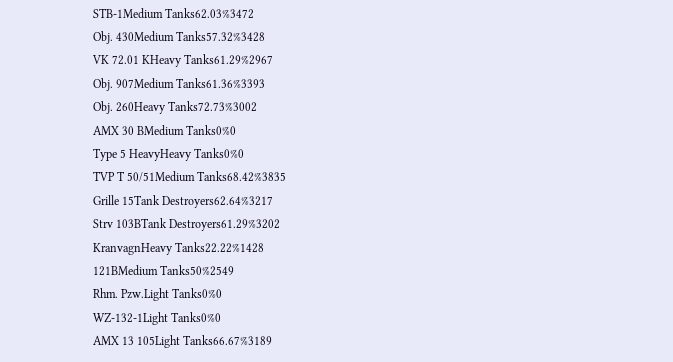STB-1Medium Tanks62.03%3472
Obj. 430Medium Tanks57.32%3428
VK 72.01 KHeavy Tanks61.29%2967
Obj. 907Medium Tanks61.36%3393
Obj. 260Heavy Tanks72.73%3002
AMX 30 BMedium Tanks0%0
Type 5 HeavyHeavy Tanks0%0
TVP T 50/51Medium Tanks68.42%3835
Grille 15Tank Destroyers62.64%3217
Strv 103BTank Destroyers61.29%3202
KranvagnHeavy Tanks22.22%1428
121BMedium Tanks50%2549
Rhm. Pzw.Light Tanks0%0
WZ-132-1Light Tanks0%0
AMX 13 105Light Tanks66.67%3189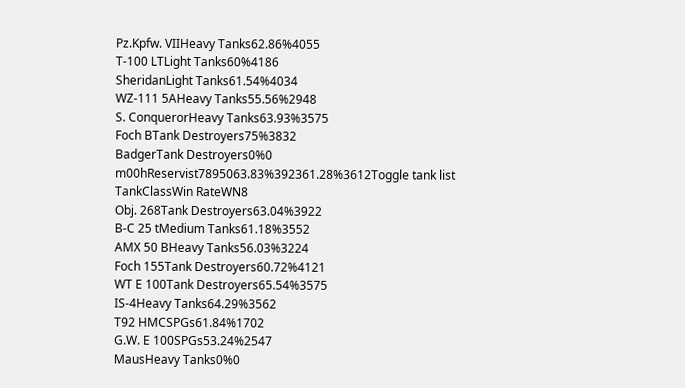Pz.Kpfw. VIIHeavy Tanks62.86%4055
T-100 LTLight Tanks60%4186
SheridanLight Tanks61.54%4034
WZ-111 5AHeavy Tanks55.56%2948
S. ConquerorHeavy Tanks63.93%3575
Foch BTank Destroyers75%3832
BadgerTank Destroyers0%0
m00hReservist7895063.83%392361.28%3612Toggle tank list
TankClassWin RateWN8
Obj. 268Tank Destroyers63.04%3922
B-C 25 tMedium Tanks61.18%3552
AMX 50 BHeavy Tanks56.03%3224
Foch 155Tank Destroyers60.72%4121
WT E 100Tank Destroyers65.54%3575
IS-4Heavy Tanks64.29%3562
T92 HMCSPGs61.84%1702
G.W. E 100SPGs53.24%2547
MausHeavy Tanks0%0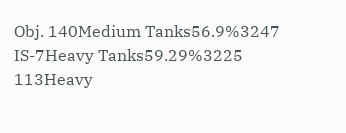Obj. 140Medium Tanks56.9%3247
IS-7Heavy Tanks59.29%3225
113Heavy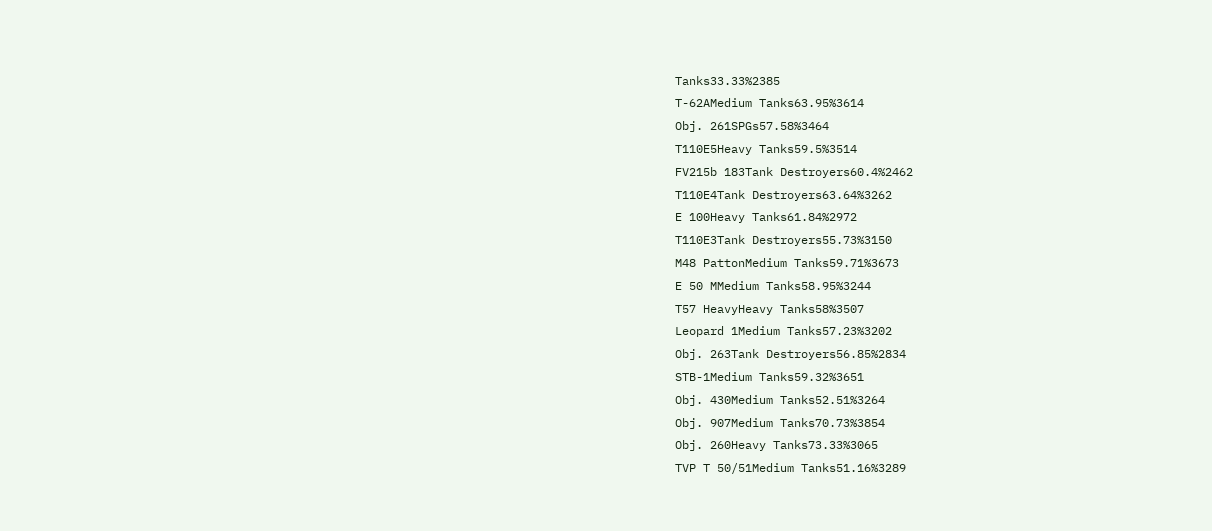Tanks33.33%2385
T-62AMedium Tanks63.95%3614
Obj. 261SPGs57.58%3464
T110E5Heavy Tanks59.5%3514
FV215b 183Tank Destroyers60.4%2462
T110E4Tank Destroyers63.64%3262
E 100Heavy Tanks61.84%2972
T110E3Tank Destroyers55.73%3150
M48 PattonMedium Tanks59.71%3673
E 50 MMedium Tanks58.95%3244
T57 HeavyHeavy Tanks58%3507
Leopard 1Medium Tanks57.23%3202
Obj. 263Tank Destroyers56.85%2834
STB-1Medium Tanks59.32%3651
Obj. 430Medium Tanks52.51%3264
Obj. 907Medium Tanks70.73%3854
Obj. 260Heavy Tanks73.33%3065
TVP T 50/51Medium Tanks51.16%3289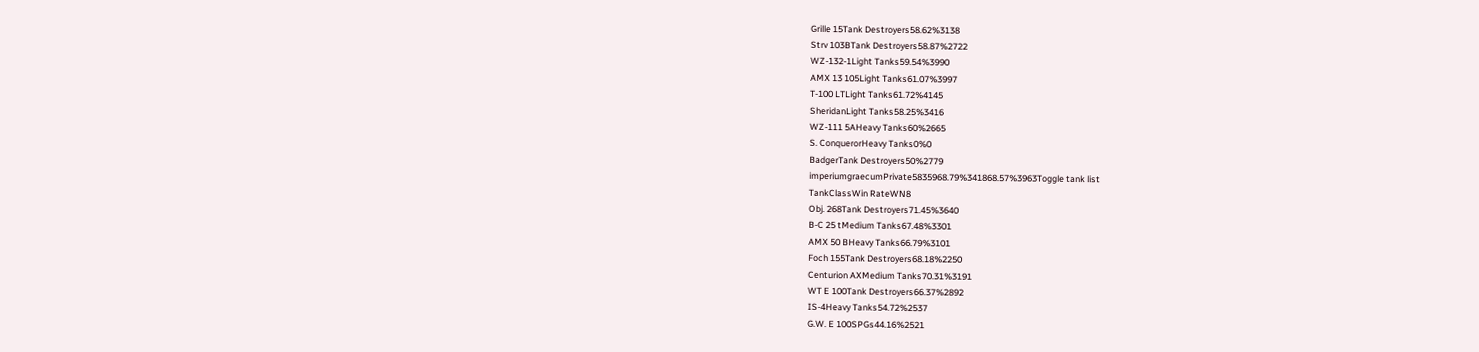Grille 15Tank Destroyers58.62%3138
Strv 103BTank Destroyers58.87%2722
WZ-132-1Light Tanks59.54%3990
AMX 13 105Light Tanks61.07%3997
T-100 LTLight Tanks61.72%4145
SheridanLight Tanks58.25%3416
WZ-111 5AHeavy Tanks60%2665
S. ConquerorHeavy Tanks0%0
BadgerTank Destroyers50%2779
imperiumgraecumPrivate5835968.79%341868.57%3963Toggle tank list
TankClassWin RateWN8
Obj. 268Tank Destroyers71.45%3640
B-C 25 tMedium Tanks67.48%3301
AMX 50 BHeavy Tanks66.79%3101
Foch 155Tank Destroyers68.18%2250
Centurion AXMedium Tanks70.31%3191
WT E 100Tank Destroyers66.37%2892
IS-4Heavy Tanks54.72%2537
G.W. E 100SPGs44.16%2521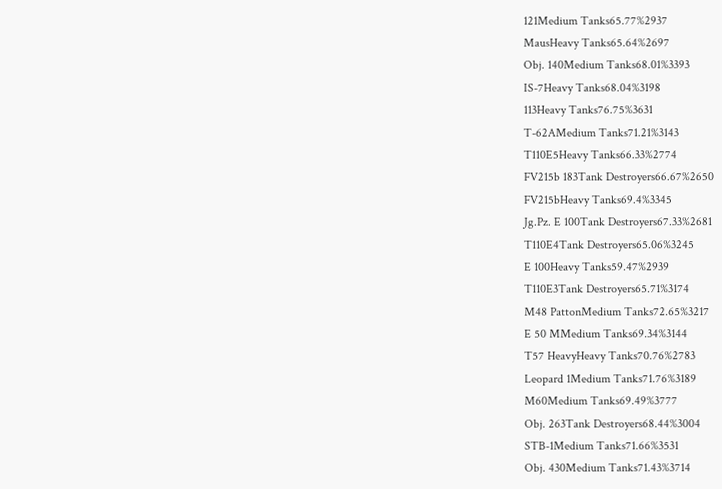121Medium Tanks65.77%2937
MausHeavy Tanks65.64%2697
Obj. 140Medium Tanks68.01%3393
IS-7Heavy Tanks68.04%3198
113Heavy Tanks76.75%3631
T-62AMedium Tanks71.21%3143
T110E5Heavy Tanks66.33%2774
FV215b 183Tank Destroyers66.67%2650
FV215bHeavy Tanks69.4%3345
Jg.Pz. E 100Tank Destroyers67.33%2681
T110E4Tank Destroyers65.06%3245
E 100Heavy Tanks59.47%2939
T110E3Tank Destroyers65.71%3174
M48 PattonMedium Tanks72.65%3217
E 50 MMedium Tanks69.34%3144
T57 HeavyHeavy Tanks70.76%2783
Leopard 1Medium Tanks71.76%3189
M60Medium Tanks69.49%3777
Obj. 263Tank Destroyers68.44%3004
STB-1Medium Tanks71.66%3531
Obj. 430Medium Tanks71.43%3714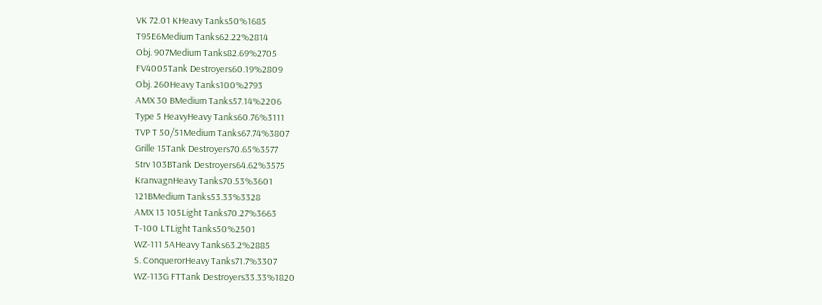VK 72.01 KHeavy Tanks50%1685
T95E6Medium Tanks62.22%2814
Obj. 907Medium Tanks82.69%2705
FV4005Tank Destroyers60.19%2809
Obj. 260Heavy Tanks100%2793
AMX 30 BMedium Tanks57.14%2206
Type 5 HeavyHeavy Tanks60.76%3111
TVP T 50/51Medium Tanks67.74%3807
Grille 15Tank Destroyers70.65%3577
Strv 103BTank Destroyers64.62%3575
KranvagnHeavy Tanks70.53%3601
121BMedium Tanks53.33%3328
AMX 13 105Light Tanks70.27%3663
T-100 LTLight Tanks50%2501
WZ-111 5AHeavy Tanks63.2%2885
S. ConquerorHeavy Tanks71.7%3307
WZ-113G FTTank Destroyers33.33%1820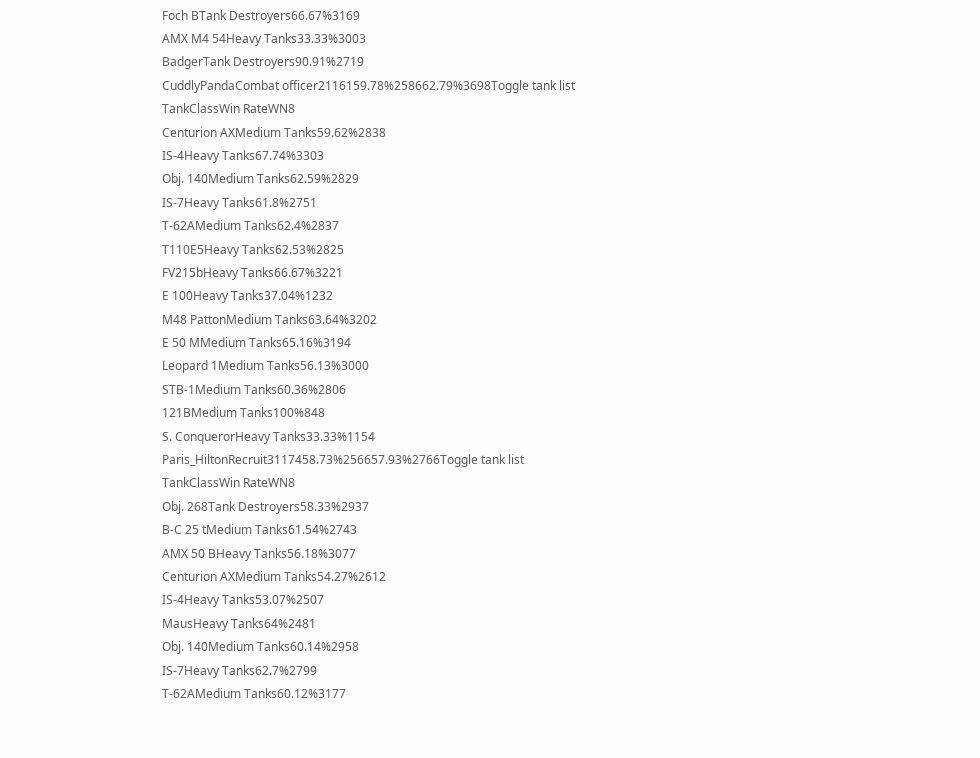Foch BTank Destroyers66.67%3169
AMX M4 54Heavy Tanks33.33%3003
BadgerTank Destroyers90.91%2719
CuddlyPandaCombat officer2116159.78%258662.79%3698Toggle tank list
TankClassWin RateWN8
Centurion AXMedium Tanks59.62%2838
IS-4Heavy Tanks67.74%3303
Obj. 140Medium Tanks62.59%2829
IS-7Heavy Tanks61.8%2751
T-62AMedium Tanks62.4%2837
T110E5Heavy Tanks62.53%2825
FV215bHeavy Tanks66.67%3221
E 100Heavy Tanks37.04%1232
M48 PattonMedium Tanks63.64%3202
E 50 MMedium Tanks65.16%3194
Leopard 1Medium Tanks56.13%3000
STB-1Medium Tanks60.36%2806
121BMedium Tanks100%848
S. ConquerorHeavy Tanks33.33%1154
Paris_HiltonRecruit3117458.73%256657.93%2766Toggle tank list
TankClassWin RateWN8
Obj. 268Tank Destroyers58.33%2937
B-C 25 tMedium Tanks61.54%2743
AMX 50 BHeavy Tanks56.18%3077
Centurion AXMedium Tanks54.27%2612
IS-4Heavy Tanks53.07%2507
MausHeavy Tanks64%2481
Obj. 140Medium Tanks60.14%2958
IS-7Heavy Tanks62.7%2799
T-62AMedium Tanks60.12%3177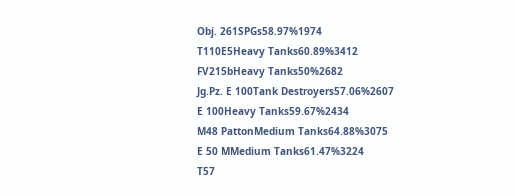Obj. 261SPGs58.97%1974
T110E5Heavy Tanks60.89%3412
FV215bHeavy Tanks50%2682
Jg.Pz. E 100Tank Destroyers57.06%2607
E 100Heavy Tanks59.67%2434
M48 PattonMedium Tanks64.88%3075
E 50 MMedium Tanks61.47%3224
T57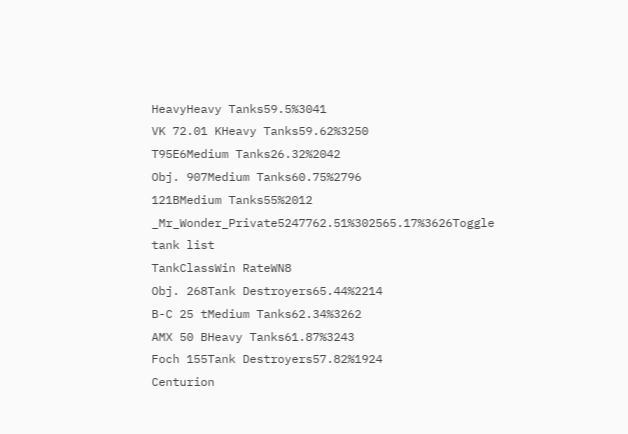HeavyHeavy Tanks59.5%3041
VK 72.01 KHeavy Tanks59.62%3250
T95E6Medium Tanks26.32%2042
Obj. 907Medium Tanks60.75%2796
121BMedium Tanks55%2012
_Mr_Wonder_Private5247762.51%302565.17%3626Toggle tank list
TankClassWin RateWN8
Obj. 268Tank Destroyers65.44%2214
B-C 25 tMedium Tanks62.34%3262
AMX 50 BHeavy Tanks61.87%3243
Foch 155Tank Destroyers57.82%1924
Centurion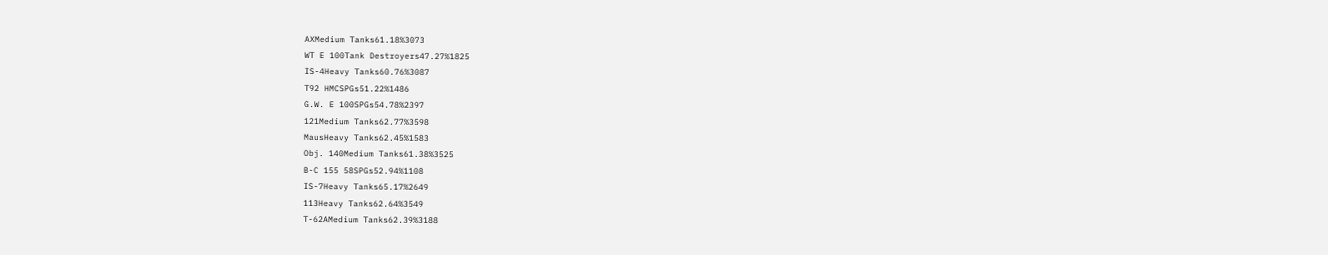AXMedium Tanks61.18%3073
WT E 100Tank Destroyers47.27%1825
IS-4Heavy Tanks60.76%3087
T92 HMCSPGs51.22%1486
G.W. E 100SPGs54.78%2397
121Medium Tanks62.77%3598
MausHeavy Tanks62.45%1583
Obj. 140Medium Tanks61.38%3525
B-C 155 58SPGs52.94%1108
IS-7Heavy Tanks65.17%2649
113Heavy Tanks62.64%3549
T-62AMedium Tanks62.39%3188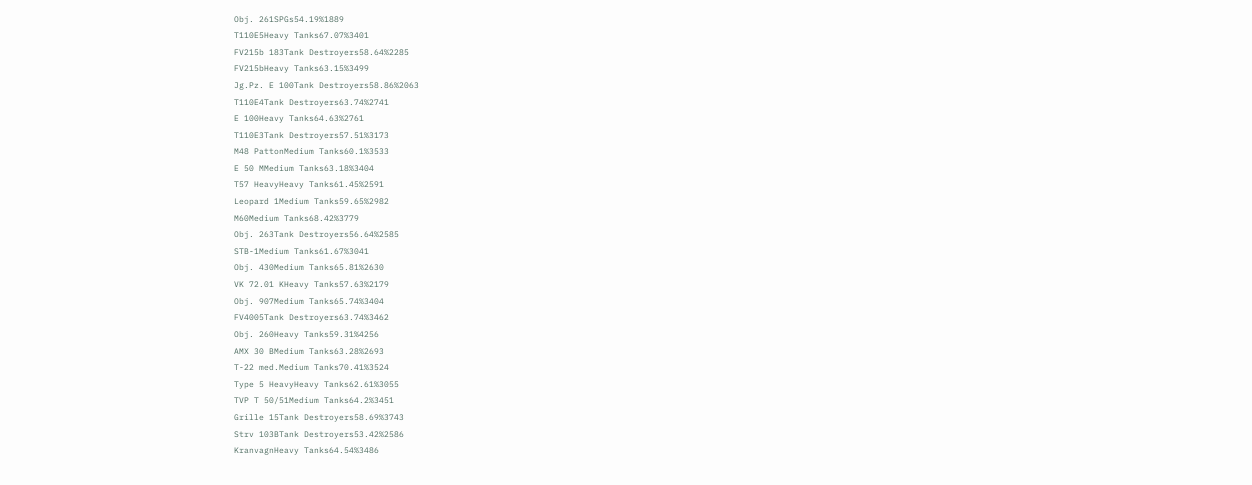Obj. 261SPGs54.19%1889
T110E5Heavy Tanks67.07%3401
FV215b 183Tank Destroyers58.64%2285
FV215bHeavy Tanks63.15%3499
Jg.Pz. E 100Tank Destroyers58.86%2063
T110E4Tank Destroyers63.74%2741
E 100Heavy Tanks64.63%2761
T110E3Tank Destroyers57.51%3173
M48 PattonMedium Tanks60.1%3533
E 50 MMedium Tanks63.18%3404
T57 HeavyHeavy Tanks61.45%2591
Leopard 1Medium Tanks59.65%2982
M60Medium Tanks68.42%3779
Obj. 263Tank Destroyers56.64%2585
STB-1Medium Tanks61.67%3041
Obj. 430Medium Tanks65.81%2630
VK 72.01 KHeavy Tanks57.63%2179
Obj. 907Medium Tanks65.74%3404
FV4005Tank Destroyers63.74%3462
Obj. 260Heavy Tanks59.31%4256
AMX 30 BMedium Tanks63.28%2693
T-22 med.Medium Tanks70.41%3524
Type 5 HeavyHeavy Tanks62.61%3055
TVP T 50/51Medium Tanks64.2%3451
Grille 15Tank Destroyers58.69%3743
Strv 103BTank Destroyers53.42%2586
KranvagnHeavy Tanks64.54%3486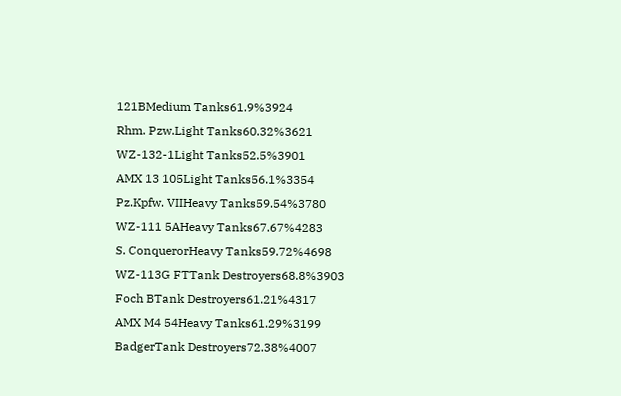121BMedium Tanks61.9%3924
Rhm. Pzw.Light Tanks60.32%3621
WZ-132-1Light Tanks52.5%3901
AMX 13 105Light Tanks56.1%3354
Pz.Kpfw. VIIHeavy Tanks59.54%3780
WZ-111 5AHeavy Tanks67.67%4283
S. ConquerorHeavy Tanks59.72%4698
WZ-113G FTTank Destroyers68.8%3903
Foch BTank Destroyers61.21%4317
AMX M4 54Heavy Tanks61.29%3199
BadgerTank Destroyers72.38%4007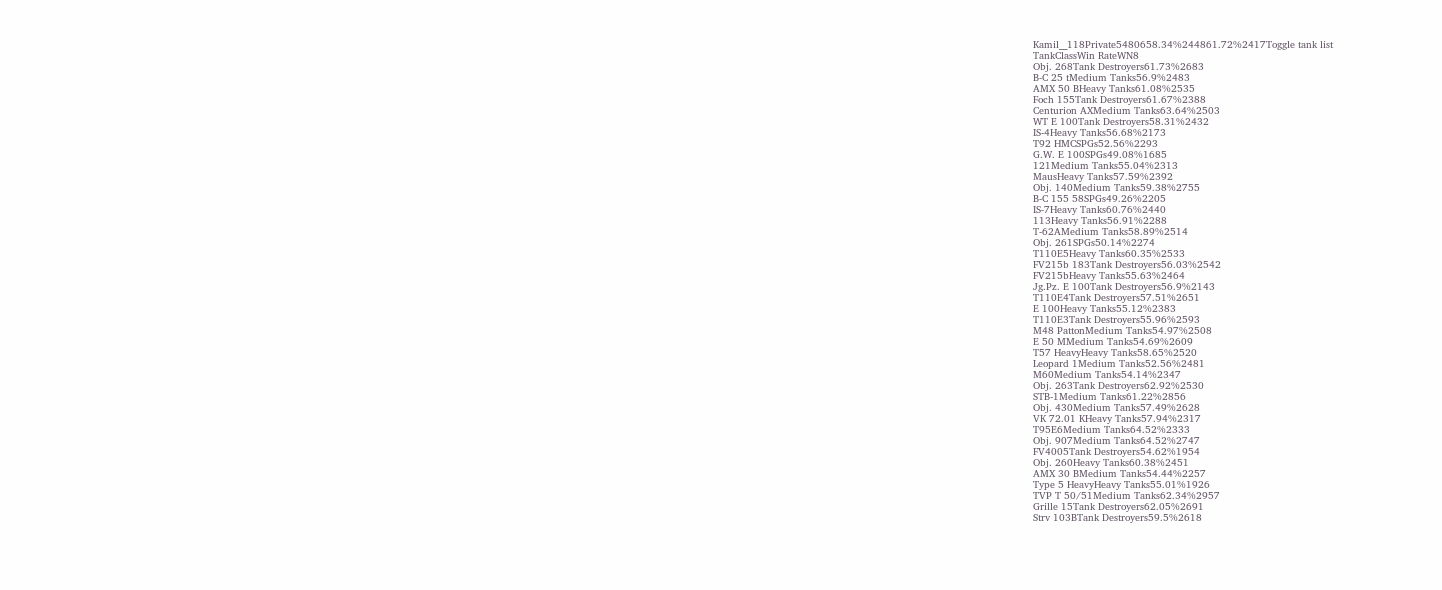Kamil__118Private5480658.34%244861.72%2417Toggle tank list
TankClassWin RateWN8
Obj. 268Tank Destroyers61.73%2683
B-C 25 tMedium Tanks56.9%2483
AMX 50 BHeavy Tanks61.08%2535
Foch 155Tank Destroyers61.67%2388
Centurion AXMedium Tanks63.64%2503
WT E 100Tank Destroyers58.31%2432
IS-4Heavy Tanks56.68%2173
T92 HMCSPGs52.56%2293
G.W. E 100SPGs49.08%1685
121Medium Tanks55.04%2313
MausHeavy Tanks57.59%2392
Obj. 140Medium Tanks59.38%2755
B-C 155 58SPGs49.26%2205
IS-7Heavy Tanks60.76%2440
113Heavy Tanks56.91%2288
T-62AMedium Tanks58.89%2514
Obj. 261SPGs50.14%2274
T110E5Heavy Tanks60.35%2533
FV215b 183Tank Destroyers56.03%2542
FV215bHeavy Tanks55.63%2464
Jg.Pz. E 100Tank Destroyers56.9%2143
T110E4Tank Destroyers57.51%2651
E 100Heavy Tanks55.12%2383
T110E3Tank Destroyers55.96%2593
M48 PattonMedium Tanks54.97%2508
E 50 MMedium Tanks54.69%2609
T57 HeavyHeavy Tanks58.65%2520
Leopard 1Medium Tanks52.56%2481
M60Medium Tanks54.14%2347
Obj. 263Tank Destroyers62.92%2530
STB-1Medium Tanks61.22%2856
Obj. 430Medium Tanks57.49%2628
VK 72.01 KHeavy Tanks57.94%2317
T95E6Medium Tanks64.52%2333
Obj. 907Medium Tanks64.52%2747
FV4005Tank Destroyers54.62%1954
Obj. 260Heavy Tanks60.38%2451
AMX 30 BMedium Tanks54.44%2257
Type 5 HeavyHeavy Tanks55.01%1926
TVP T 50/51Medium Tanks62.34%2957
Grille 15Tank Destroyers62.05%2691
Strv 103BTank Destroyers59.5%2618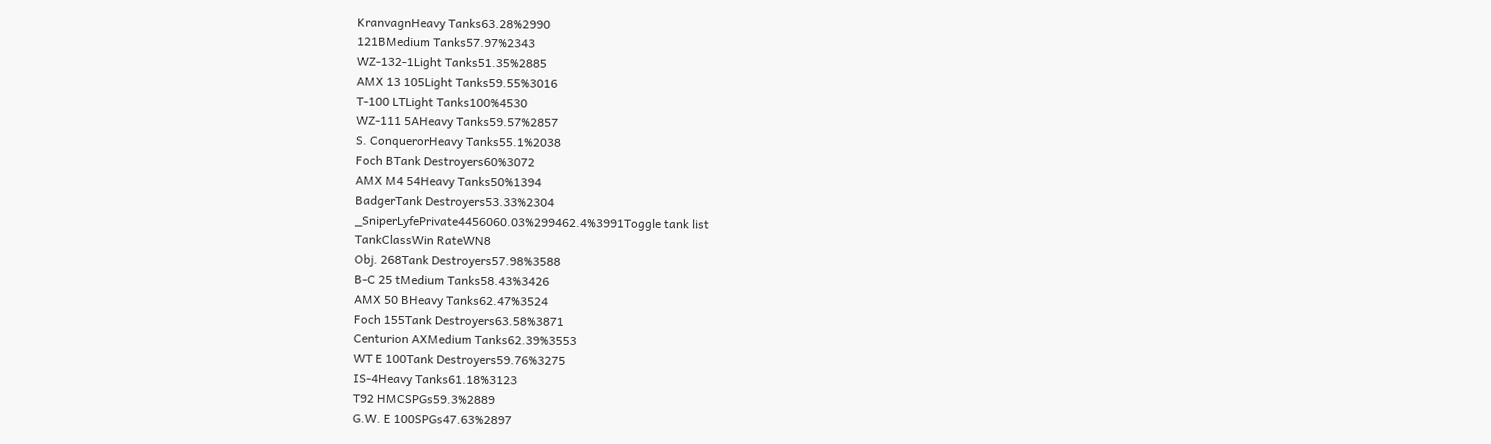KranvagnHeavy Tanks63.28%2990
121BMedium Tanks57.97%2343
WZ-132-1Light Tanks51.35%2885
AMX 13 105Light Tanks59.55%3016
T-100 LTLight Tanks100%4530
WZ-111 5AHeavy Tanks59.57%2857
S. ConquerorHeavy Tanks55.1%2038
Foch BTank Destroyers60%3072
AMX M4 54Heavy Tanks50%1394
BadgerTank Destroyers53.33%2304
_SniperLyfePrivate4456060.03%299462.4%3991Toggle tank list
TankClassWin RateWN8
Obj. 268Tank Destroyers57.98%3588
B-C 25 tMedium Tanks58.43%3426
AMX 50 BHeavy Tanks62.47%3524
Foch 155Tank Destroyers63.58%3871
Centurion AXMedium Tanks62.39%3553
WT E 100Tank Destroyers59.76%3275
IS-4Heavy Tanks61.18%3123
T92 HMCSPGs59.3%2889
G.W. E 100SPGs47.63%2897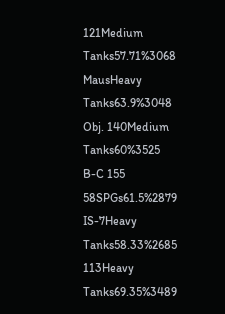121Medium Tanks57.71%3068
MausHeavy Tanks63.9%3048
Obj. 140Medium Tanks60%3525
B-C 155 58SPGs61.5%2879
IS-7Heavy Tanks58.33%2685
113Heavy Tanks69.35%3489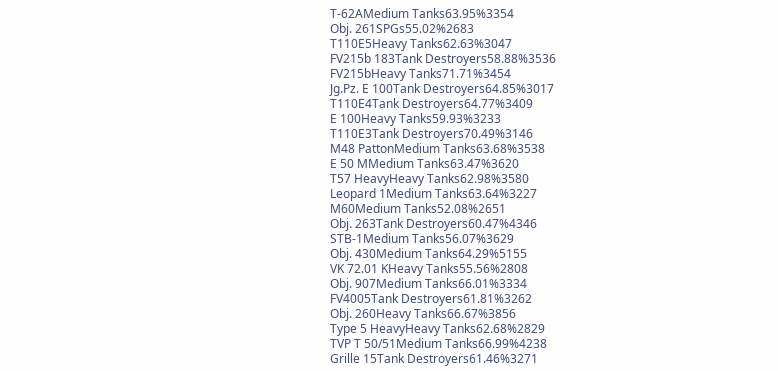T-62AMedium Tanks63.95%3354
Obj. 261SPGs55.02%2683
T110E5Heavy Tanks62.63%3047
FV215b 183Tank Destroyers58.88%3536
FV215bHeavy Tanks71.71%3454
Jg.Pz. E 100Tank Destroyers64.85%3017
T110E4Tank Destroyers64.77%3409
E 100Heavy Tanks59.93%3233
T110E3Tank Destroyers70.49%3146
M48 PattonMedium Tanks63.68%3538
E 50 MMedium Tanks63.47%3620
T57 HeavyHeavy Tanks62.98%3580
Leopard 1Medium Tanks63.64%3227
M60Medium Tanks52.08%2651
Obj. 263Tank Destroyers60.47%4346
STB-1Medium Tanks56.07%3629
Obj. 430Medium Tanks64.29%5155
VK 72.01 KHeavy Tanks55.56%2808
Obj. 907Medium Tanks66.01%3334
FV4005Tank Destroyers61.81%3262
Obj. 260Heavy Tanks66.67%3856
Type 5 HeavyHeavy Tanks62.68%2829
TVP T 50/51Medium Tanks66.99%4238
Grille 15Tank Destroyers61.46%3271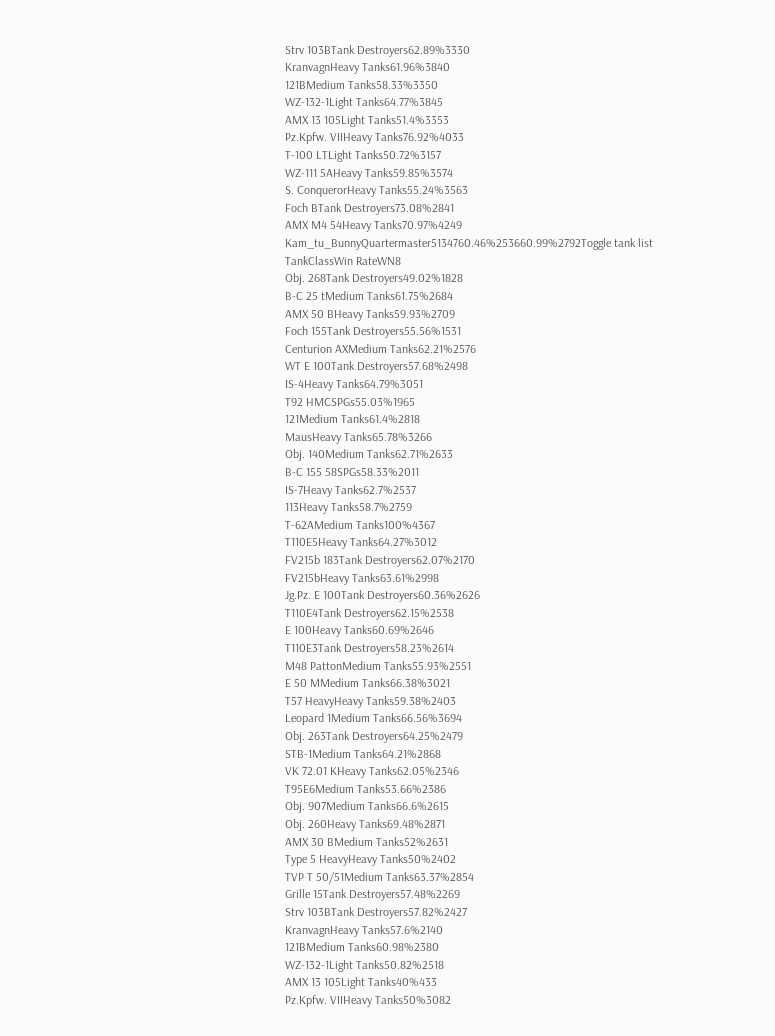Strv 103BTank Destroyers62.89%3330
KranvagnHeavy Tanks61.96%3840
121BMedium Tanks58.33%3350
WZ-132-1Light Tanks64.77%3845
AMX 13 105Light Tanks51.4%3353
Pz.Kpfw. VIIHeavy Tanks76.92%4033
T-100 LTLight Tanks50.72%3157
WZ-111 5AHeavy Tanks59.85%3574
S. ConquerorHeavy Tanks55.24%3563
Foch BTank Destroyers73.08%2841
AMX M4 54Heavy Tanks70.97%4249
Kam_tu_BunnyQuartermaster5134760.46%253660.99%2792Toggle tank list
TankClassWin RateWN8
Obj. 268Tank Destroyers49.02%1828
B-C 25 tMedium Tanks61.75%2684
AMX 50 BHeavy Tanks59.93%2709
Foch 155Tank Destroyers55.56%1531
Centurion AXMedium Tanks62.21%2576
WT E 100Tank Destroyers57.68%2498
IS-4Heavy Tanks64.79%3051
T92 HMCSPGs55.03%1965
121Medium Tanks61.4%2818
MausHeavy Tanks65.78%3266
Obj. 140Medium Tanks62.71%2633
B-C 155 58SPGs58.33%2011
IS-7Heavy Tanks62.7%2537
113Heavy Tanks58.7%2759
T-62AMedium Tanks100%4367
T110E5Heavy Tanks64.27%3012
FV215b 183Tank Destroyers62.07%2170
FV215bHeavy Tanks63.61%2998
Jg.Pz. E 100Tank Destroyers60.36%2626
T110E4Tank Destroyers62.15%2538
E 100Heavy Tanks60.69%2646
T110E3Tank Destroyers58.23%2614
M48 PattonMedium Tanks55.93%2551
E 50 MMedium Tanks66.38%3021
T57 HeavyHeavy Tanks59.38%2403
Leopard 1Medium Tanks66.56%3694
Obj. 263Tank Destroyers64.25%2479
STB-1Medium Tanks64.21%2868
VK 72.01 KHeavy Tanks62.05%2346
T95E6Medium Tanks53.66%2386
Obj. 907Medium Tanks66.6%2615
Obj. 260Heavy Tanks69.48%2871
AMX 30 BMedium Tanks52%2631
Type 5 HeavyHeavy Tanks50%2402
TVP T 50/51Medium Tanks63.37%2854
Grille 15Tank Destroyers57.48%2269
Strv 103BTank Destroyers57.82%2427
KranvagnHeavy Tanks57.6%2140
121BMedium Tanks60.98%2380
WZ-132-1Light Tanks50.82%2518
AMX 13 105Light Tanks40%433
Pz.Kpfw. VIIHeavy Tanks50%3082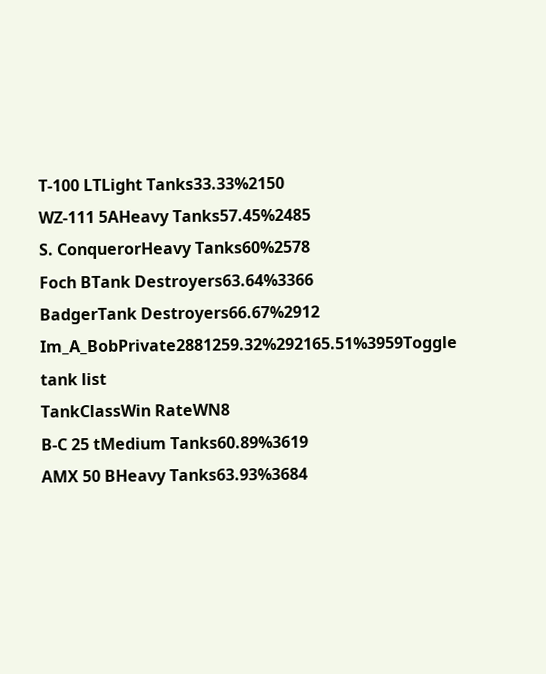T-100 LTLight Tanks33.33%2150
WZ-111 5AHeavy Tanks57.45%2485
S. ConquerorHeavy Tanks60%2578
Foch BTank Destroyers63.64%3366
BadgerTank Destroyers66.67%2912
Im_A_BobPrivate2881259.32%292165.51%3959Toggle tank list
TankClassWin RateWN8
B-C 25 tMedium Tanks60.89%3619
AMX 50 BHeavy Tanks63.93%3684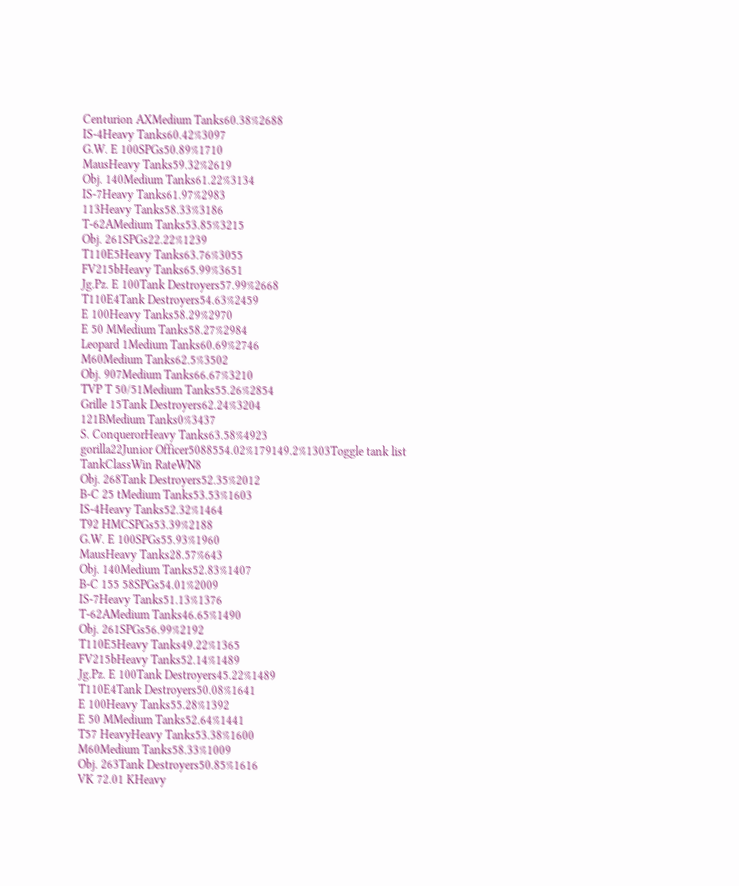Centurion AXMedium Tanks60.38%2688
IS-4Heavy Tanks60.42%3097
G.W. E 100SPGs50.89%1710
MausHeavy Tanks59.32%2619
Obj. 140Medium Tanks61.22%3134
IS-7Heavy Tanks61.97%2983
113Heavy Tanks58.33%3186
T-62AMedium Tanks53.85%3215
Obj. 261SPGs22.22%1239
T110E5Heavy Tanks63.76%3055
FV215bHeavy Tanks65.99%3651
Jg.Pz. E 100Tank Destroyers57.99%2668
T110E4Tank Destroyers54.63%2459
E 100Heavy Tanks58.29%2970
E 50 MMedium Tanks58.27%2984
Leopard 1Medium Tanks60.69%2746
M60Medium Tanks62.5%3502
Obj. 907Medium Tanks66.67%3210
TVP T 50/51Medium Tanks55.26%2854
Grille 15Tank Destroyers62.24%3204
121BMedium Tanks0%3437
S. ConquerorHeavy Tanks63.58%4923
gorilla22Junior Officer5088554.02%179149.2%1303Toggle tank list
TankClassWin RateWN8
Obj. 268Tank Destroyers52.35%2012
B-C 25 tMedium Tanks53.53%1603
IS-4Heavy Tanks52.32%1464
T92 HMCSPGs53.39%2188
G.W. E 100SPGs55.93%1960
MausHeavy Tanks28.57%643
Obj. 140Medium Tanks52.83%1407
B-C 155 58SPGs54.01%2009
IS-7Heavy Tanks51.13%1376
T-62AMedium Tanks46.65%1490
Obj. 261SPGs56.99%2192
T110E5Heavy Tanks49.22%1365
FV215bHeavy Tanks52.14%1489
Jg.Pz. E 100Tank Destroyers45.22%1489
T110E4Tank Destroyers50.08%1641
E 100Heavy Tanks55.28%1392
E 50 MMedium Tanks52.64%1441
T57 HeavyHeavy Tanks53.38%1600
M60Medium Tanks58.33%1009
Obj. 263Tank Destroyers50.85%1616
VK 72.01 KHeavy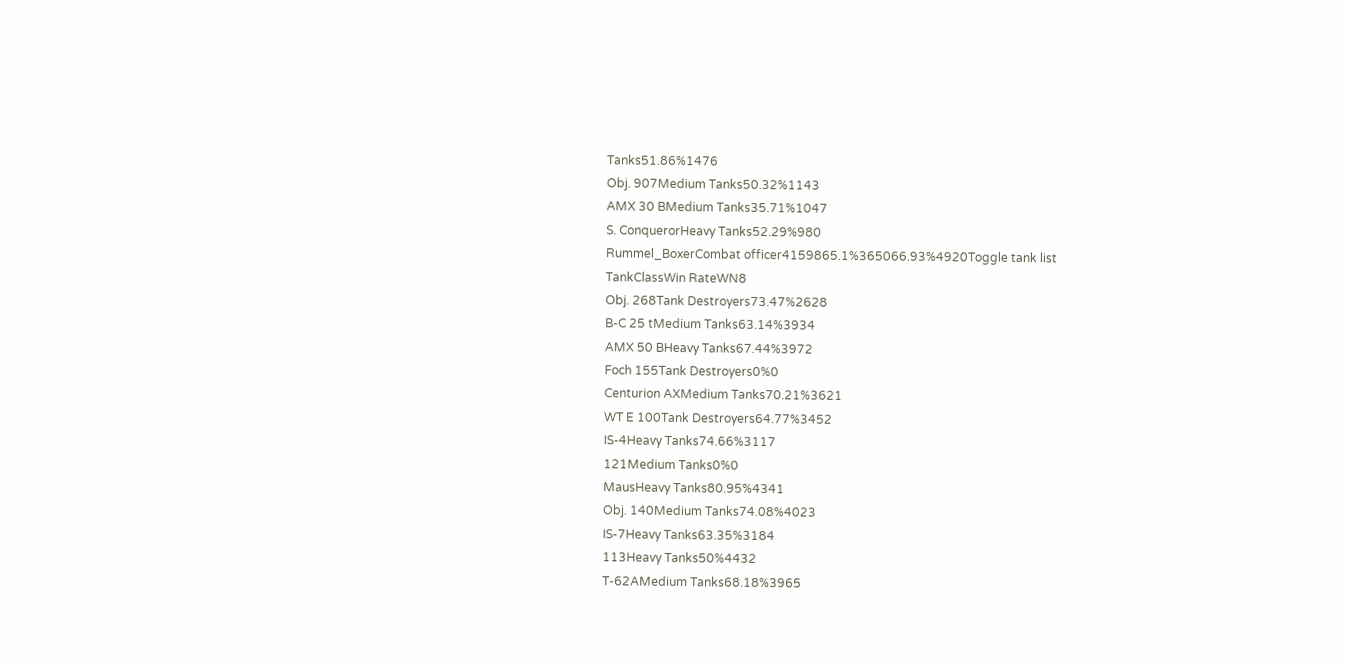Tanks51.86%1476
Obj. 907Medium Tanks50.32%1143
AMX 30 BMedium Tanks35.71%1047
S. ConquerorHeavy Tanks52.29%980
Rummel_BoxerCombat officer4159865.1%365066.93%4920Toggle tank list
TankClassWin RateWN8
Obj. 268Tank Destroyers73.47%2628
B-C 25 tMedium Tanks63.14%3934
AMX 50 BHeavy Tanks67.44%3972
Foch 155Tank Destroyers0%0
Centurion AXMedium Tanks70.21%3621
WT E 100Tank Destroyers64.77%3452
IS-4Heavy Tanks74.66%3117
121Medium Tanks0%0
MausHeavy Tanks80.95%4341
Obj. 140Medium Tanks74.08%4023
IS-7Heavy Tanks63.35%3184
113Heavy Tanks50%4432
T-62AMedium Tanks68.18%3965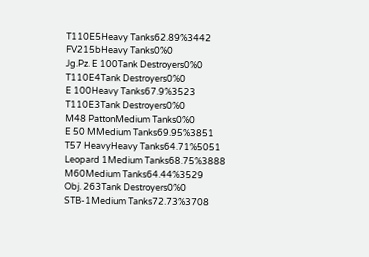T110E5Heavy Tanks62.89%3442
FV215bHeavy Tanks0%0
Jg.Pz. E 100Tank Destroyers0%0
T110E4Tank Destroyers0%0
E 100Heavy Tanks67.9%3523
T110E3Tank Destroyers0%0
M48 PattonMedium Tanks0%0
E 50 MMedium Tanks69.95%3851
T57 HeavyHeavy Tanks64.71%5051
Leopard 1Medium Tanks68.75%3888
M60Medium Tanks64.44%3529
Obj. 263Tank Destroyers0%0
STB-1Medium Tanks72.73%3708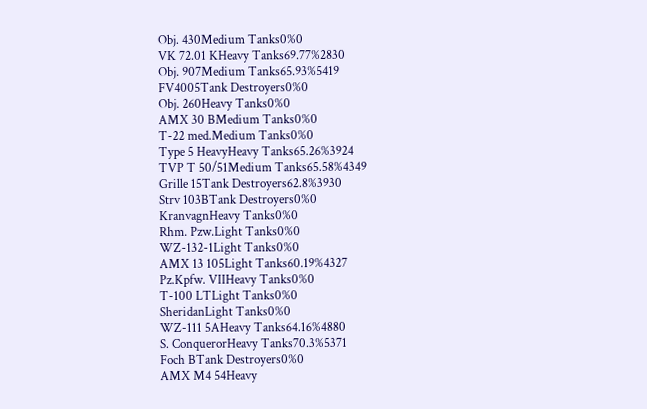Obj. 430Medium Tanks0%0
VK 72.01 KHeavy Tanks69.77%2830
Obj. 907Medium Tanks65.93%5419
FV4005Tank Destroyers0%0
Obj. 260Heavy Tanks0%0
AMX 30 BMedium Tanks0%0
T-22 med.Medium Tanks0%0
Type 5 HeavyHeavy Tanks65.26%3924
TVP T 50/51Medium Tanks65.58%4349
Grille 15Tank Destroyers62.8%3930
Strv 103BTank Destroyers0%0
KranvagnHeavy Tanks0%0
Rhm. Pzw.Light Tanks0%0
WZ-132-1Light Tanks0%0
AMX 13 105Light Tanks60.19%4327
Pz.Kpfw. VIIHeavy Tanks0%0
T-100 LTLight Tanks0%0
SheridanLight Tanks0%0
WZ-111 5AHeavy Tanks64.16%4880
S. ConquerorHeavy Tanks70.3%5371
Foch BTank Destroyers0%0
AMX M4 54Heavy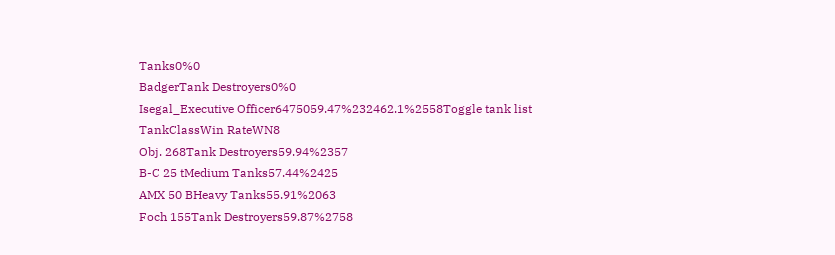Tanks0%0
BadgerTank Destroyers0%0
Isegal_Executive Officer6475059.47%232462.1%2558Toggle tank list
TankClassWin RateWN8
Obj. 268Tank Destroyers59.94%2357
B-C 25 tMedium Tanks57.44%2425
AMX 50 BHeavy Tanks55.91%2063
Foch 155Tank Destroyers59.87%2758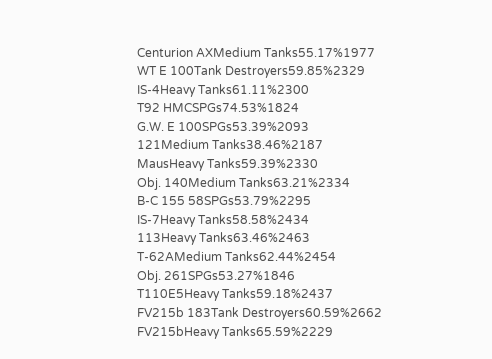Centurion AXMedium Tanks55.17%1977
WT E 100Tank Destroyers59.85%2329
IS-4Heavy Tanks61.11%2300
T92 HMCSPGs74.53%1824
G.W. E 100SPGs53.39%2093
121Medium Tanks38.46%2187
MausHeavy Tanks59.39%2330
Obj. 140Medium Tanks63.21%2334
B-C 155 58SPGs53.79%2295
IS-7Heavy Tanks58.58%2434
113Heavy Tanks63.46%2463
T-62AMedium Tanks62.44%2454
Obj. 261SPGs53.27%1846
T110E5Heavy Tanks59.18%2437
FV215b 183Tank Destroyers60.59%2662
FV215bHeavy Tanks65.59%2229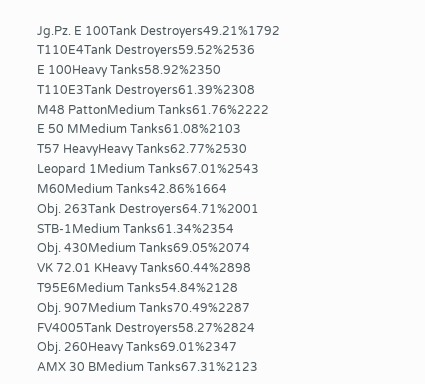Jg.Pz. E 100Tank Destroyers49.21%1792
T110E4Tank Destroyers59.52%2536
E 100Heavy Tanks58.92%2350
T110E3Tank Destroyers61.39%2308
M48 PattonMedium Tanks61.76%2222
E 50 MMedium Tanks61.08%2103
T57 HeavyHeavy Tanks62.77%2530
Leopard 1Medium Tanks67.01%2543
M60Medium Tanks42.86%1664
Obj. 263Tank Destroyers64.71%2001
STB-1Medium Tanks61.34%2354
Obj. 430Medium Tanks69.05%2074
VK 72.01 KHeavy Tanks60.44%2898
T95E6Medium Tanks54.84%2128
Obj. 907Medium Tanks70.49%2287
FV4005Tank Destroyers58.27%2824
Obj. 260Heavy Tanks69.01%2347
AMX 30 BMedium Tanks67.31%2123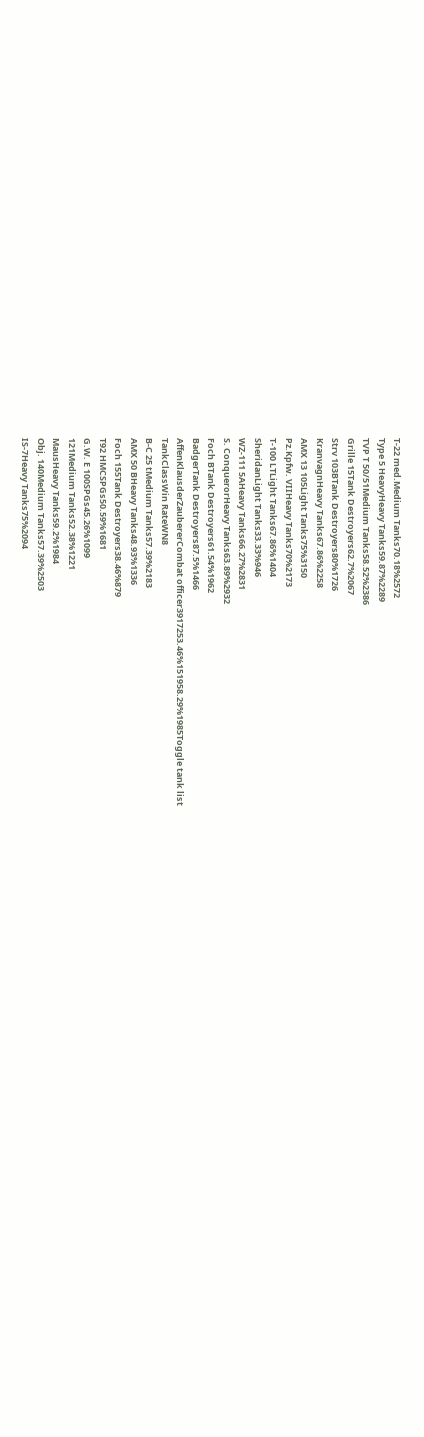T-22 med.Medium Tanks70.18%2572
Type 5 HeavyHeavy Tanks59.87%2289
TVP T 50/51Medium Tanks58.52%2386
Grille 15Tank Destroyers62.7%2067
Strv 103BTank Destroyers80%1726
KranvagnHeavy Tanks67.86%2258
AMX 13 105Light Tanks75%3150
Pz.Kpfw. VIIHeavy Tanks70%2173
T-100 LTLight Tanks67.86%1404
SheridanLight Tanks33.33%946
WZ-111 5AHeavy Tanks66.27%2831
S. ConquerorHeavy Tanks63.89%2932
Foch BTank Destroyers61.54%1962
BadgerTank Destroyers87.5%1466
AffenKlausderZaubererCombat officer3917253.46%151958.29%1985Toggle tank list
TankClassWin RateWN8
B-C 25 tMedium Tanks57.39%2183
AMX 50 BHeavy Tanks48.93%1336
Foch 155Tank Destroyers38.46%879
T92 HMCSPGs50.59%1681
G.W. E 100SPGs45.26%1099
121Medium Tanks52.38%1221
MausHeavy Tanks59.2%1984
Obj. 140Medium Tanks57.39%2503
IS-7Heavy Tanks75%2094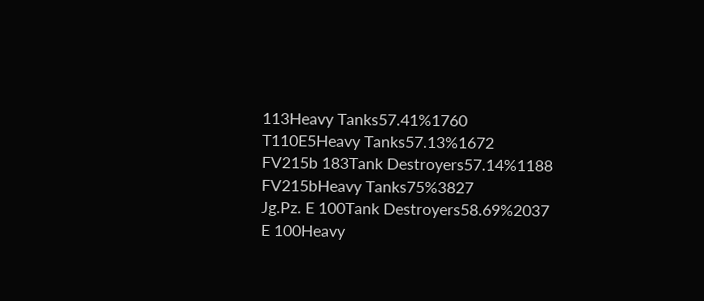113Heavy Tanks57.41%1760
T110E5Heavy Tanks57.13%1672
FV215b 183Tank Destroyers57.14%1188
FV215bHeavy Tanks75%3827
Jg.Pz. E 100Tank Destroyers58.69%2037
E 100Heavy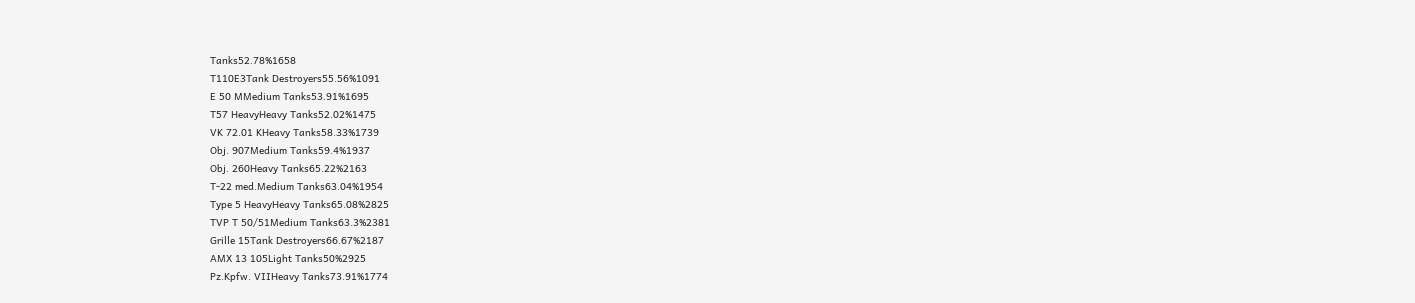Tanks52.78%1658
T110E3Tank Destroyers55.56%1091
E 50 MMedium Tanks53.91%1695
T57 HeavyHeavy Tanks52.02%1475
VK 72.01 KHeavy Tanks58.33%1739
Obj. 907Medium Tanks59.4%1937
Obj. 260Heavy Tanks65.22%2163
T-22 med.Medium Tanks63.04%1954
Type 5 HeavyHeavy Tanks65.08%2825
TVP T 50/51Medium Tanks63.3%2381
Grille 15Tank Destroyers66.67%2187
AMX 13 105Light Tanks50%2925
Pz.Kpfw. VIIHeavy Tanks73.91%1774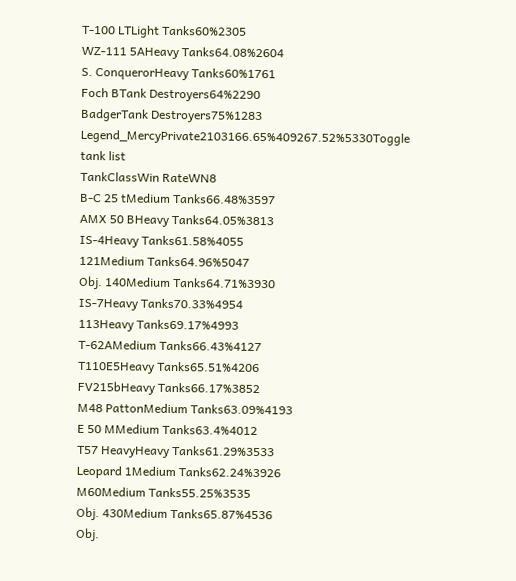T-100 LTLight Tanks60%2305
WZ-111 5AHeavy Tanks64.08%2604
S. ConquerorHeavy Tanks60%1761
Foch BTank Destroyers64%2290
BadgerTank Destroyers75%1283
Legend_MercyPrivate2103166.65%409267.52%5330Toggle tank list
TankClassWin RateWN8
B-C 25 tMedium Tanks66.48%3597
AMX 50 BHeavy Tanks64.05%3813
IS-4Heavy Tanks61.58%4055
121Medium Tanks64.96%5047
Obj. 140Medium Tanks64.71%3930
IS-7Heavy Tanks70.33%4954
113Heavy Tanks69.17%4993
T-62AMedium Tanks66.43%4127
T110E5Heavy Tanks65.51%4206
FV215bHeavy Tanks66.17%3852
M48 PattonMedium Tanks63.09%4193
E 50 MMedium Tanks63.4%4012
T57 HeavyHeavy Tanks61.29%3533
Leopard 1Medium Tanks62.24%3926
M60Medium Tanks55.25%3535
Obj. 430Medium Tanks65.87%4536
Obj.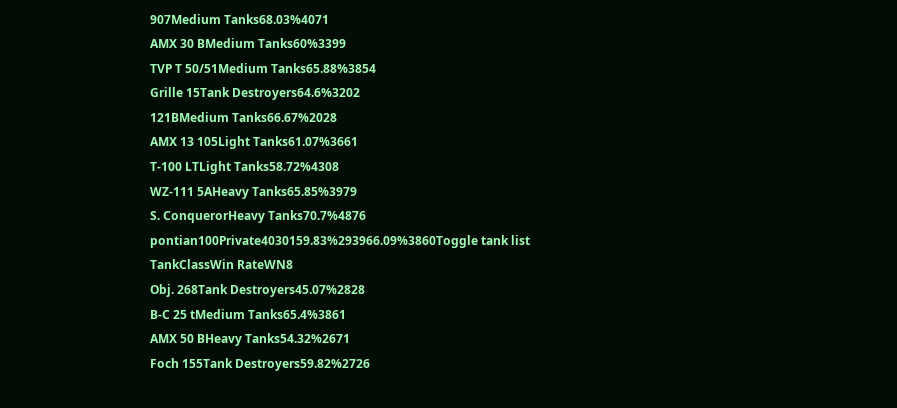907Medium Tanks68.03%4071
AMX 30 BMedium Tanks60%3399
TVP T 50/51Medium Tanks65.88%3854
Grille 15Tank Destroyers64.6%3202
121BMedium Tanks66.67%2028
AMX 13 105Light Tanks61.07%3661
T-100 LTLight Tanks58.72%4308
WZ-111 5AHeavy Tanks65.85%3979
S. ConquerorHeavy Tanks70.7%4876
pontian100Private4030159.83%293966.09%3860Toggle tank list
TankClassWin RateWN8
Obj. 268Tank Destroyers45.07%2828
B-C 25 tMedium Tanks65.4%3861
AMX 50 BHeavy Tanks54.32%2671
Foch 155Tank Destroyers59.82%2726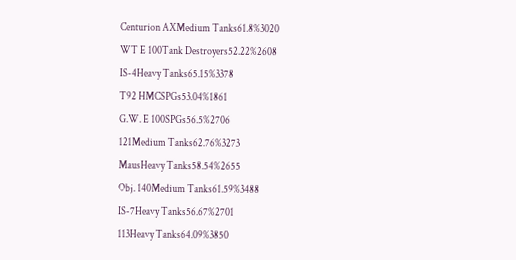Centurion AXMedium Tanks61.8%3020
WT E 100Tank Destroyers52.22%2608
IS-4Heavy Tanks65.15%3378
T92 HMCSPGs53.04%1861
G.W. E 100SPGs56.5%2706
121Medium Tanks62.76%3273
MausHeavy Tanks58.54%2655
Obj. 140Medium Tanks61.59%3488
IS-7Heavy Tanks56.67%2701
113Heavy Tanks64.09%3850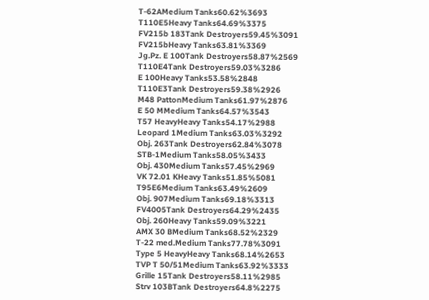T-62AMedium Tanks60.62%3693
T110E5Heavy Tanks64.69%3375
FV215b 183Tank Destroyers59.45%3091
FV215bHeavy Tanks63.81%3369
Jg.Pz. E 100Tank Destroyers58.87%2569
T110E4Tank Destroyers59.03%3286
E 100Heavy Tanks53.58%2848
T110E3Tank Destroyers59.38%2926
M48 PattonMedium Tanks61.97%2876
E 50 MMedium Tanks64.57%3543
T57 HeavyHeavy Tanks54.17%2988
Leopard 1Medium Tanks63.03%3292
Obj. 263Tank Destroyers62.84%3078
STB-1Medium Tanks58.05%3433
Obj. 430Medium Tanks57.45%2969
VK 72.01 KHeavy Tanks51.85%5081
T95E6Medium Tanks63.49%2609
Obj. 907Medium Tanks69.18%3313
FV4005Tank Destroyers64.29%2435
Obj. 260Heavy Tanks59.09%3221
AMX 30 BMedium Tanks68.52%2329
T-22 med.Medium Tanks77.78%3091
Type 5 HeavyHeavy Tanks68.14%2653
TVP T 50/51Medium Tanks63.92%3333
Grille 15Tank Destroyers58.11%2985
Strv 103BTank Destroyers64.8%2275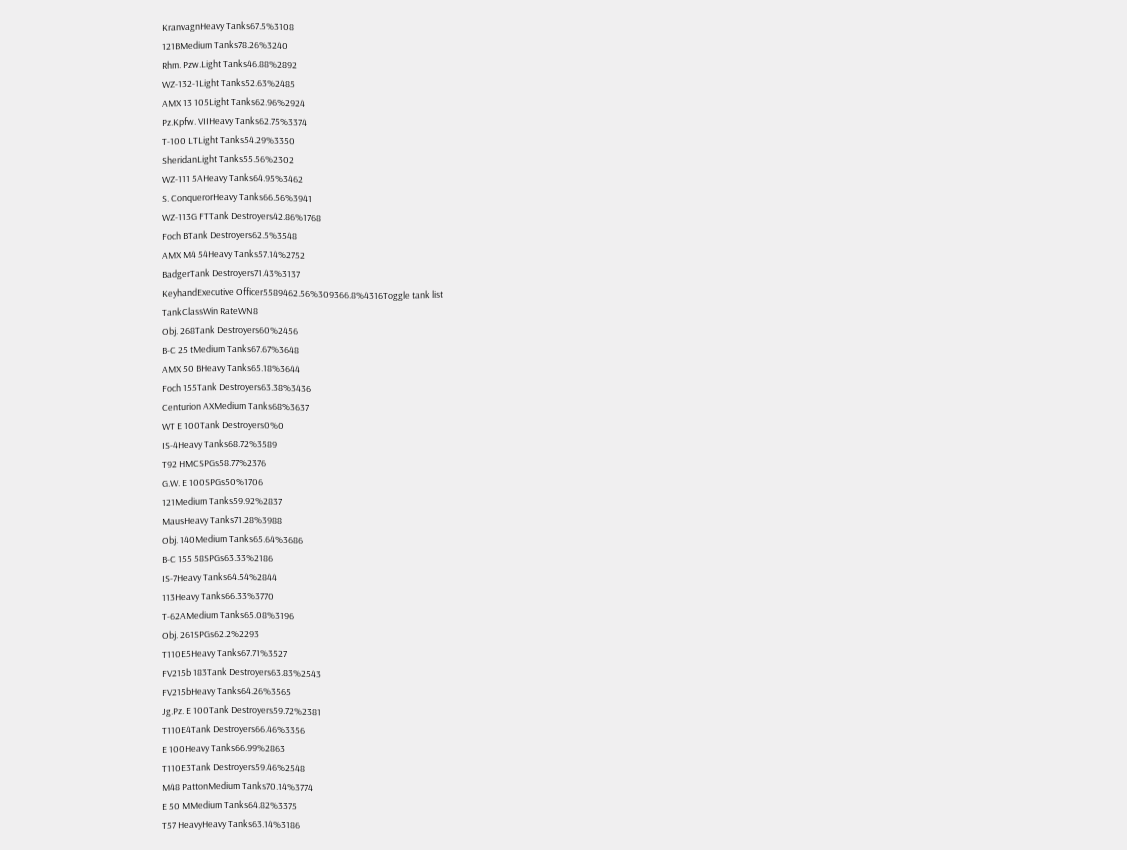KranvagnHeavy Tanks67.5%3108
121BMedium Tanks78.26%3240
Rhm. Pzw.Light Tanks46.88%2892
WZ-132-1Light Tanks52.63%2485
AMX 13 105Light Tanks62.96%2924
Pz.Kpfw. VIIHeavy Tanks62.75%3374
T-100 LTLight Tanks54.29%3350
SheridanLight Tanks55.56%2302
WZ-111 5AHeavy Tanks64.95%3462
S. ConquerorHeavy Tanks66.56%3941
WZ-113G FTTank Destroyers42.86%1768
Foch BTank Destroyers62.5%3548
AMX M4 54Heavy Tanks57.14%2752
BadgerTank Destroyers71.43%3137
KeyhandExecutive Officer5589462.56%309366.8%4316Toggle tank list
TankClassWin RateWN8
Obj. 268Tank Destroyers60%2456
B-C 25 tMedium Tanks67.67%3648
AMX 50 BHeavy Tanks65.18%3644
Foch 155Tank Destroyers63.38%3436
Centurion AXMedium Tanks68%3637
WT E 100Tank Destroyers0%0
IS-4Heavy Tanks68.72%3589
T92 HMCSPGs58.77%2376
G.W. E 100SPGs50%1706
121Medium Tanks59.92%2837
MausHeavy Tanks71.28%3988
Obj. 140Medium Tanks65.64%3686
B-C 155 58SPGs63.33%2186
IS-7Heavy Tanks64.54%2844
113Heavy Tanks66.33%3770
T-62AMedium Tanks65.08%3196
Obj. 261SPGs62.2%2293
T110E5Heavy Tanks67.71%3527
FV215b 183Tank Destroyers63.83%2543
FV215bHeavy Tanks64.26%3565
Jg.Pz. E 100Tank Destroyers59.72%2381
T110E4Tank Destroyers66.46%3356
E 100Heavy Tanks66.99%2863
T110E3Tank Destroyers59.46%2548
M48 PattonMedium Tanks70.14%3774
E 50 MMedium Tanks64.82%3375
T57 HeavyHeavy Tanks63.14%3186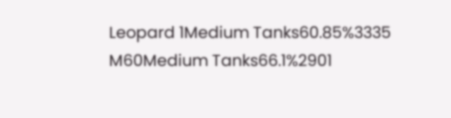Leopard 1Medium Tanks60.85%3335
M60Medium Tanks66.1%2901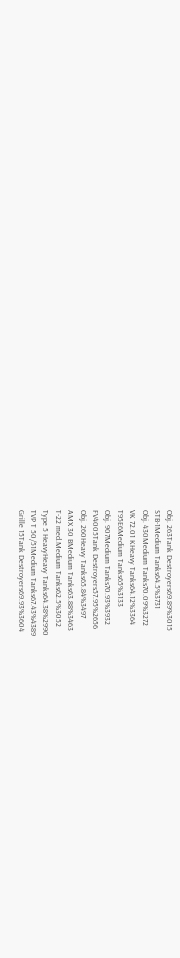Obj. 263Tank Destroyers69.89%3015
STB-1Medium Tanks64.5%3731
Obj. 430Medium Tanks70.09%3272
VK 72.01 KHeavy Tanks64.12%3364
T95E6Medium Tanks65%3133
Obj. 907Medium Tanks70.93%3932
FV4005Tank Destroyers57.95%2656
Obj. 260Heavy Tanks65.84%3497
AMX 30 BMedium Tanks63.88%3463
T-22 med.Medium Tanks62.5%3052
Type 5 HeavyHeavy Tanks64.38%2990
TVP T 50/51Medium Tanks67.43%4389
Grille 15Tank Destroyers69.93%3604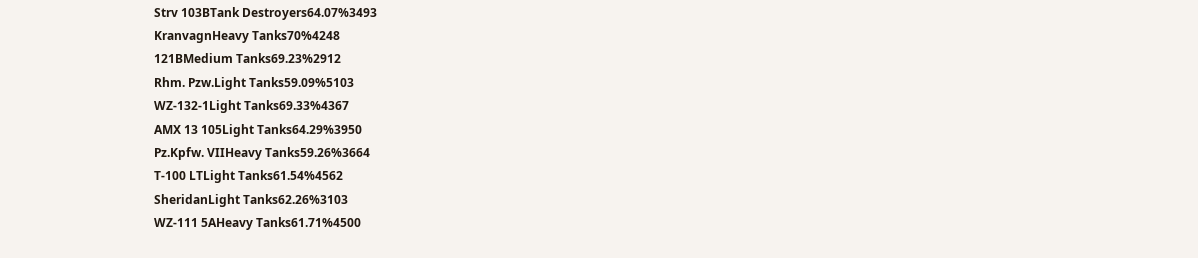Strv 103BTank Destroyers64.07%3493
KranvagnHeavy Tanks70%4248
121BMedium Tanks69.23%2912
Rhm. Pzw.Light Tanks59.09%5103
WZ-132-1Light Tanks69.33%4367
AMX 13 105Light Tanks64.29%3950
Pz.Kpfw. VIIHeavy Tanks59.26%3664
T-100 LTLight Tanks61.54%4562
SheridanLight Tanks62.26%3103
WZ-111 5AHeavy Tanks61.71%4500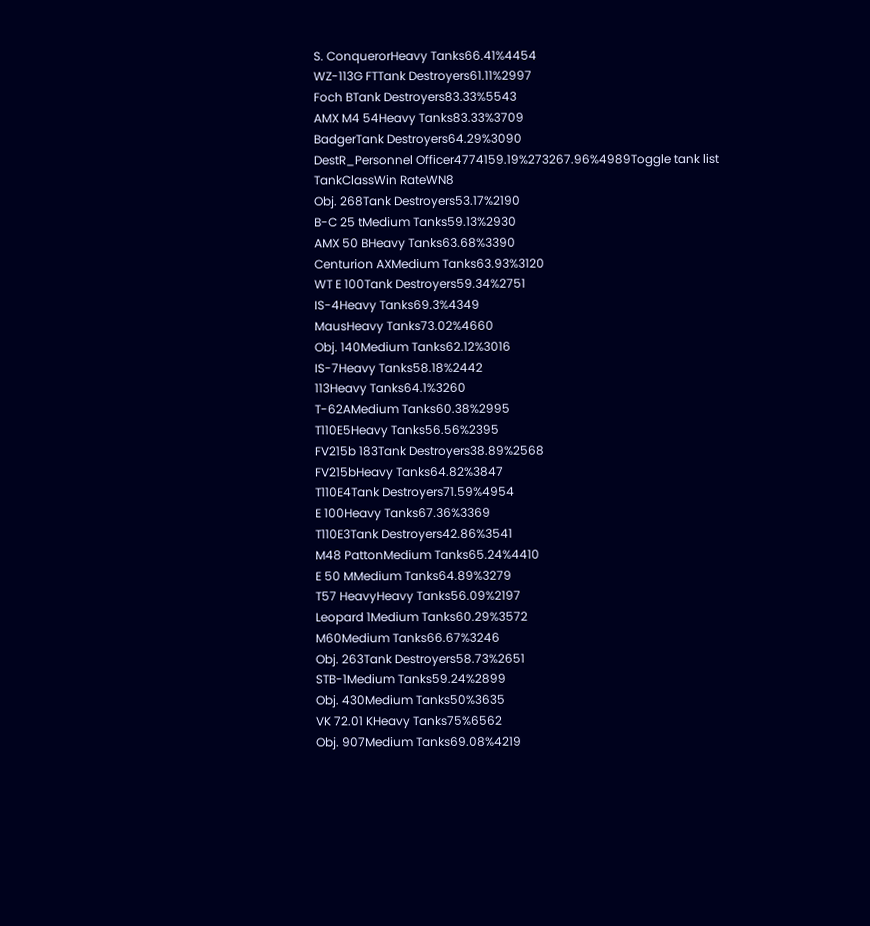S. ConquerorHeavy Tanks66.41%4454
WZ-113G FTTank Destroyers61.11%2997
Foch BTank Destroyers83.33%5543
AMX M4 54Heavy Tanks83.33%3709
BadgerTank Destroyers64.29%3090
DestR_Personnel Officer4774159.19%273267.96%4989Toggle tank list
TankClassWin RateWN8
Obj. 268Tank Destroyers53.17%2190
B-C 25 tMedium Tanks59.13%2930
AMX 50 BHeavy Tanks63.68%3390
Centurion AXMedium Tanks63.93%3120
WT E 100Tank Destroyers59.34%2751
IS-4Heavy Tanks69.3%4349
MausHeavy Tanks73.02%4660
Obj. 140Medium Tanks62.12%3016
IS-7Heavy Tanks58.18%2442
113Heavy Tanks64.1%3260
T-62AMedium Tanks60.38%2995
T110E5Heavy Tanks56.56%2395
FV215b 183Tank Destroyers38.89%2568
FV215bHeavy Tanks64.82%3847
T110E4Tank Destroyers71.59%4954
E 100Heavy Tanks67.36%3369
T110E3Tank Destroyers42.86%3541
M48 PattonMedium Tanks65.24%4410
E 50 MMedium Tanks64.89%3279
T57 HeavyHeavy Tanks56.09%2197
Leopard 1Medium Tanks60.29%3572
M60Medium Tanks66.67%3246
Obj. 263Tank Destroyers58.73%2651
STB-1Medium Tanks59.24%2899
Obj. 430Medium Tanks50%3635
VK 72.01 KHeavy Tanks75%6562
Obj. 907Medium Tanks69.08%4219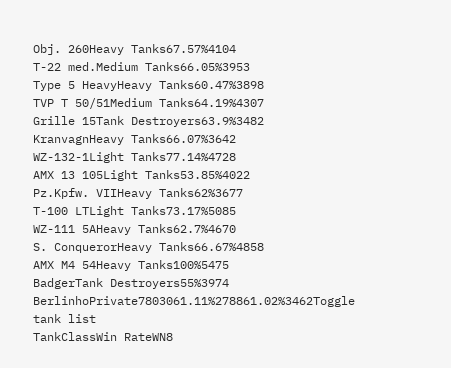Obj. 260Heavy Tanks67.57%4104
T-22 med.Medium Tanks66.05%3953
Type 5 HeavyHeavy Tanks60.47%3898
TVP T 50/51Medium Tanks64.19%4307
Grille 15Tank Destroyers63.9%3482
KranvagnHeavy Tanks66.07%3642
WZ-132-1Light Tanks77.14%4728
AMX 13 105Light Tanks53.85%4022
Pz.Kpfw. VIIHeavy Tanks62%3677
T-100 LTLight Tanks73.17%5085
WZ-111 5AHeavy Tanks62.7%4670
S. ConquerorHeavy Tanks66.67%4858
AMX M4 54Heavy Tanks100%5475
BadgerTank Destroyers55%3974
BerlinhoPrivate7803061.11%278861.02%3462Toggle tank list
TankClassWin RateWN8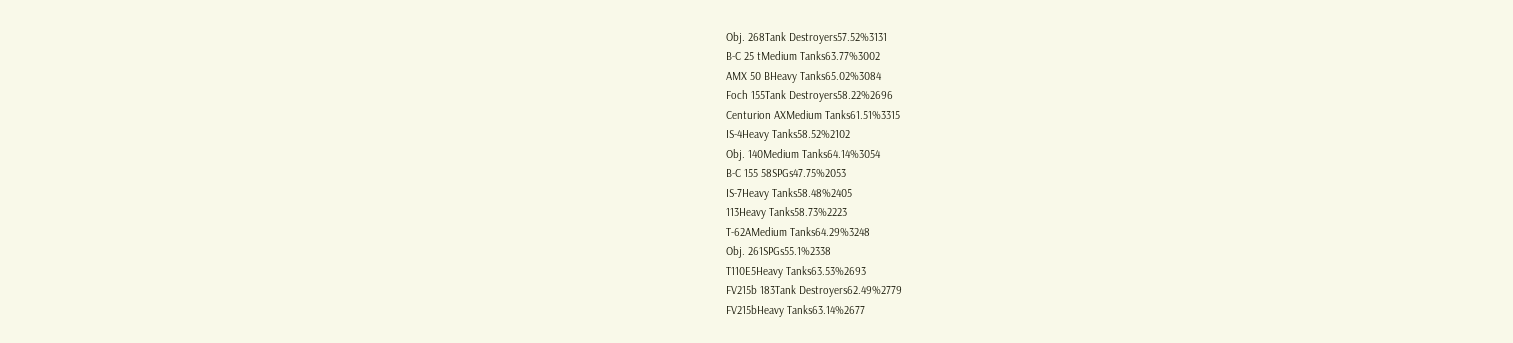Obj. 268Tank Destroyers57.52%3131
B-C 25 tMedium Tanks63.77%3002
AMX 50 BHeavy Tanks65.02%3084
Foch 155Tank Destroyers58.22%2696
Centurion AXMedium Tanks61.51%3315
IS-4Heavy Tanks58.52%2102
Obj. 140Medium Tanks64.14%3054
B-C 155 58SPGs47.75%2053
IS-7Heavy Tanks58.48%2405
113Heavy Tanks58.73%2223
T-62AMedium Tanks64.29%3248
Obj. 261SPGs55.1%2338
T110E5Heavy Tanks63.53%2693
FV215b 183Tank Destroyers62.49%2779
FV215bHeavy Tanks63.14%2677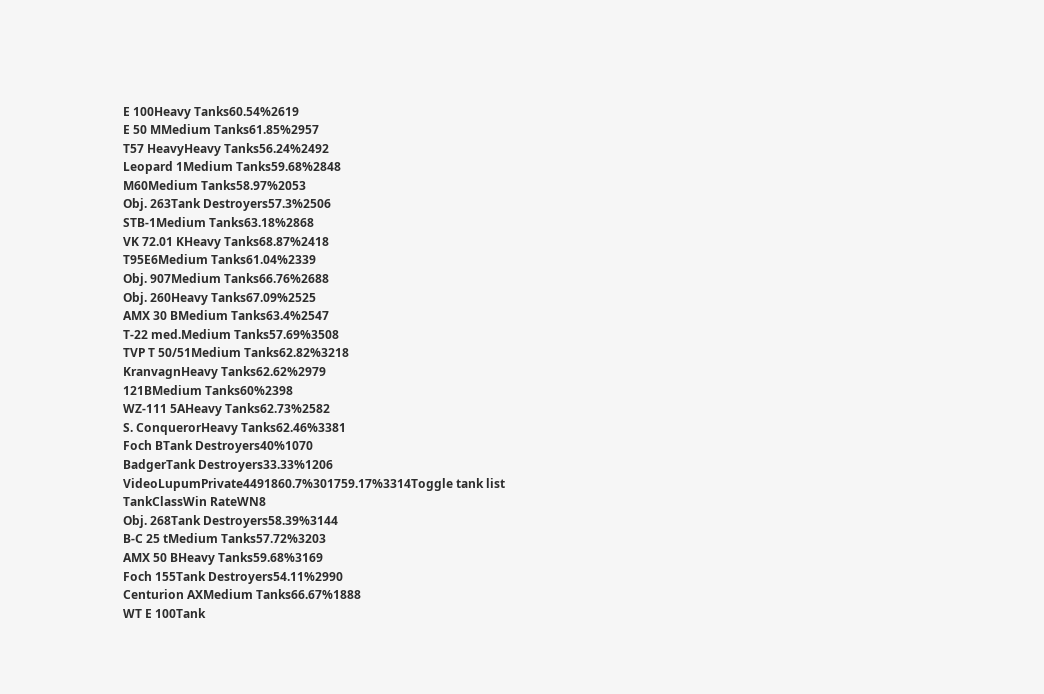E 100Heavy Tanks60.54%2619
E 50 MMedium Tanks61.85%2957
T57 HeavyHeavy Tanks56.24%2492
Leopard 1Medium Tanks59.68%2848
M60Medium Tanks58.97%2053
Obj. 263Tank Destroyers57.3%2506
STB-1Medium Tanks63.18%2868
VK 72.01 KHeavy Tanks68.87%2418
T95E6Medium Tanks61.04%2339
Obj. 907Medium Tanks66.76%2688
Obj. 260Heavy Tanks67.09%2525
AMX 30 BMedium Tanks63.4%2547
T-22 med.Medium Tanks57.69%3508
TVP T 50/51Medium Tanks62.82%3218
KranvagnHeavy Tanks62.62%2979
121BMedium Tanks60%2398
WZ-111 5AHeavy Tanks62.73%2582
S. ConquerorHeavy Tanks62.46%3381
Foch BTank Destroyers40%1070
BadgerTank Destroyers33.33%1206
VideoLupumPrivate4491860.7%301759.17%3314Toggle tank list
TankClassWin RateWN8
Obj. 268Tank Destroyers58.39%3144
B-C 25 tMedium Tanks57.72%3203
AMX 50 BHeavy Tanks59.68%3169
Foch 155Tank Destroyers54.11%2990
Centurion AXMedium Tanks66.67%1888
WT E 100Tank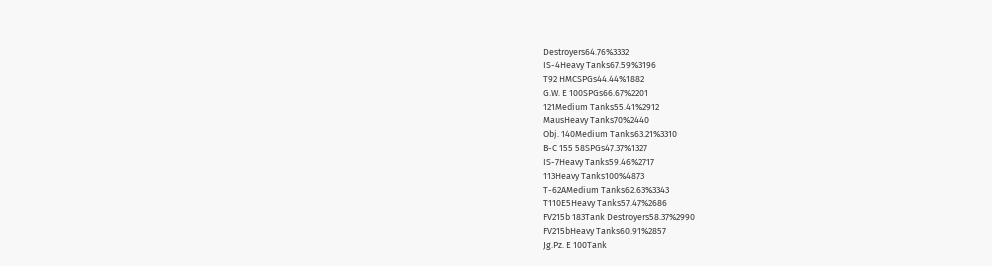Destroyers64.76%3332
IS-4Heavy Tanks67.59%3196
T92 HMCSPGs44.44%1882
G.W. E 100SPGs66.67%2201
121Medium Tanks55.41%2912
MausHeavy Tanks70%2440
Obj. 140Medium Tanks63.21%3310
B-C 155 58SPGs47.37%1327
IS-7Heavy Tanks59.46%2717
113Heavy Tanks100%4873
T-62AMedium Tanks62.63%3343
T110E5Heavy Tanks57.47%2686
FV215b 183Tank Destroyers58.37%2990
FV215bHeavy Tanks60.91%2857
Jg.Pz. E 100Tank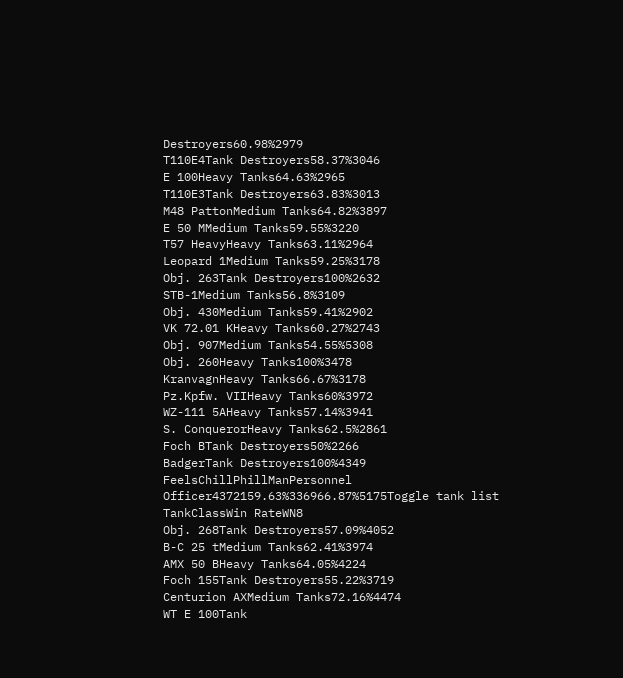Destroyers60.98%2979
T110E4Tank Destroyers58.37%3046
E 100Heavy Tanks64.63%2965
T110E3Tank Destroyers63.83%3013
M48 PattonMedium Tanks64.82%3897
E 50 MMedium Tanks59.55%3220
T57 HeavyHeavy Tanks63.11%2964
Leopard 1Medium Tanks59.25%3178
Obj. 263Tank Destroyers100%2632
STB-1Medium Tanks56.8%3109
Obj. 430Medium Tanks59.41%2902
VK 72.01 KHeavy Tanks60.27%2743
Obj. 907Medium Tanks54.55%5308
Obj. 260Heavy Tanks100%3478
KranvagnHeavy Tanks66.67%3178
Pz.Kpfw. VIIHeavy Tanks60%3972
WZ-111 5AHeavy Tanks57.14%3941
S. ConquerorHeavy Tanks62.5%2861
Foch BTank Destroyers50%2266
BadgerTank Destroyers100%4349
FeelsChillPhillManPersonnel Officer4372159.63%336966.87%5175Toggle tank list
TankClassWin RateWN8
Obj. 268Tank Destroyers57.09%4052
B-C 25 tMedium Tanks62.41%3974
AMX 50 BHeavy Tanks64.05%4224
Foch 155Tank Destroyers55.22%3719
Centurion AXMedium Tanks72.16%4474
WT E 100Tank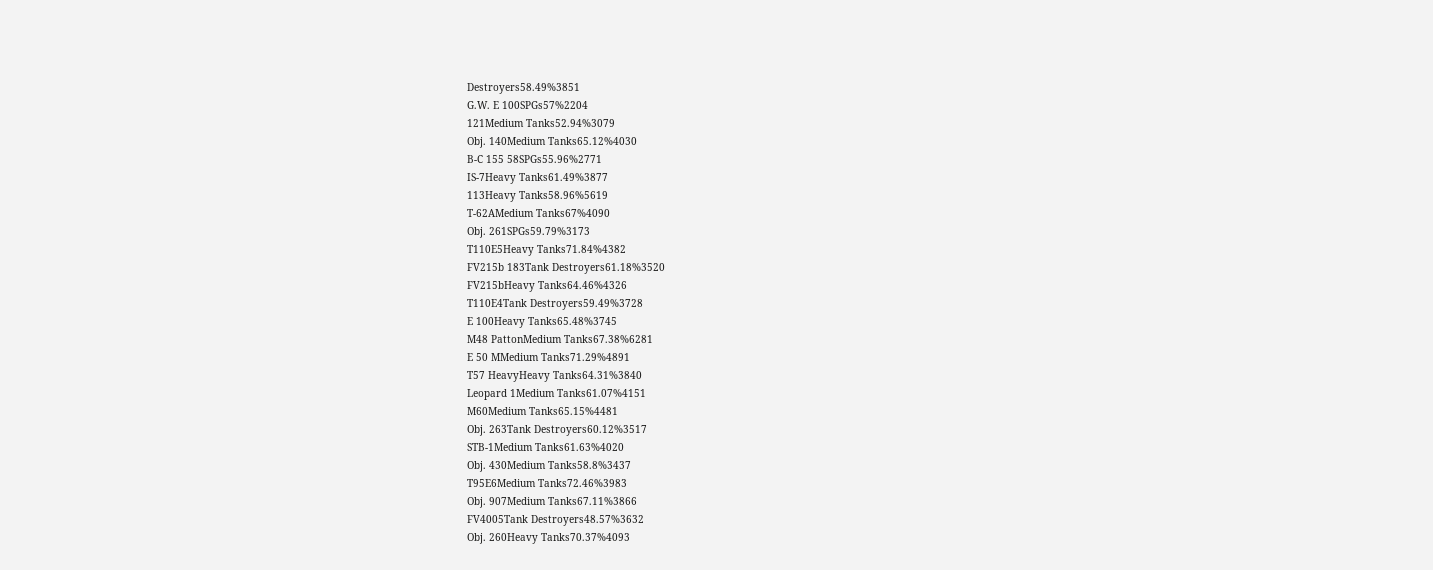Destroyers58.49%3851
G.W. E 100SPGs57%2204
121Medium Tanks52.94%3079
Obj. 140Medium Tanks65.12%4030
B-C 155 58SPGs55.96%2771
IS-7Heavy Tanks61.49%3877
113Heavy Tanks58.96%5619
T-62AMedium Tanks67%4090
Obj. 261SPGs59.79%3173
T110E5Heavy Tanks71.84%4382
FV215b 183Tank Destroyers61.18%3520
FV215bHeavy Tanks64.46%4326
T110E4Tank Destroyers59.49%3728
E 100Heavy Tanks65.48%3745
M48 PattonMedium Tanks67.38%6281
E 50 MMedium Tanks71.29%4891
T57 HeavyHeavy Tanks64.31%3840
Leopard 1Medium Tanks61.07%4151
M60Medium Tanks65.15%4481
Obj. 263Tank Destroyers60.12%3517
STB-1Medium Tanks61.63%4020
Obj. 430Medium Tanks58.8%3437
T95E6Medium Tanks72.46%3983
Obj. 907Medium Tanks67.11%3866
FV4005Tank Destroyers48.57%3632
Obj. 260Heavy Tanks70.37%4093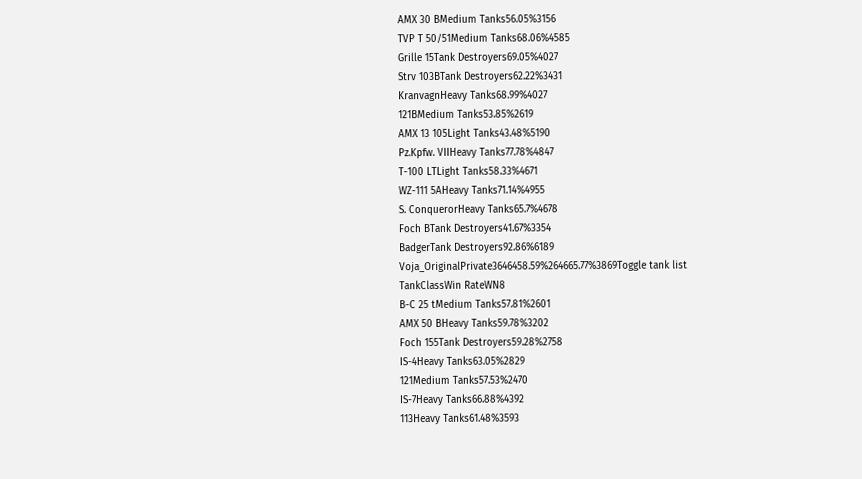AMX 30 BMedium Tanks56.05%3156
TVP T 50/51Medium Tanks68.06%4585
Grille 15Tank Destroyers69.05%4027
Strv 103BTank Destroyers62.22%3431
KranvagnHeavy Tanks68.99%4027
121BMedium Tanks53.85%2619
AMX 13 105Light Tanks43.48%5190
Pz.Kpfw. VIIHeavy Tanks77.78%4847
T-100 LTLight Tanks58.33%4671
WZ-111 5AHeavy Tanks71.14%4955
S. ConquerorHeavy Tanks65.7%4678
Foch BTank Destroyers41.67%3354
BadgerTank Destroyers92.86%6189
Voja_OriginalPrivate3646458.59%264665.77%3869Toggle tank list
TankClassWin RateWN8
B-C 25 tMedium Tanks57.81%2601
AMX 50 BHeavy Tanks59.78%3202
Foch 155Tank Destroyers59.28%2758
IS-4Heavy Tanks63.05%2829
121Medium Tanks57.53%2470
IS-7Heavy Tanks66.88%4392
113Heavy Tanks61.48%3593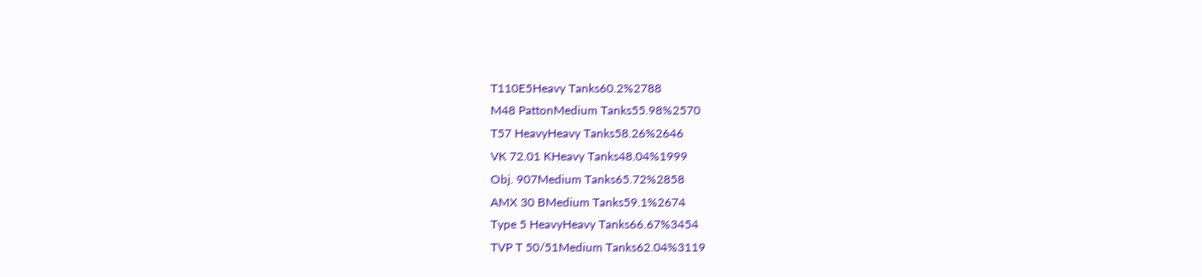T110E5Heavy Tanks60.2%2788
M48 PattonMedium Tanks55.98%2570
T57 HeavyHeavy Tanks58.26%2646
VK 72.01 KHeavy Tanks48.04%1999
Obj. 907Medium Tanks65.72%2858
AMX 30 BMedium Tanks59.1%2674
Type 5 HeavyHeavy Tanks66.67%3454
TVP T 50/51Medium Tanks62.04%3119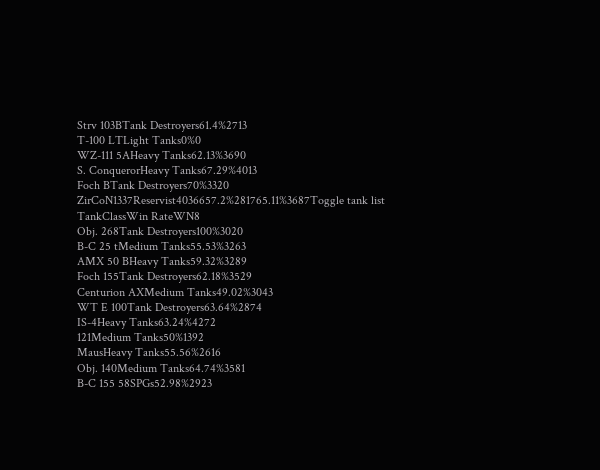Strv 103BTank Destroyers61.4%2713
T-100 LTLight Tanks0%0
WZ-111 5AHeavy Tanks62.13%3690
S. ConquerorHeavy Tanks67.29%4013
Foch BTank Destroyers70%3320
ZirCoN1337Reservist4036657.2%281765.11%3687Toggle tank list
TankClassWin RateWN8
Obj. 268Tank Destroyers100%3020
B-C 25 tMedium Tanks55.53%3263
AMX 50 BHeavy Tanks59.32%3289
Foch 155Tank Destroyers62.18%3529
Centurion AXMedium Tanks49.02%3043
WT E 100Tank Destroyers63.64%2874
IS-4Heavy Tanks63.24%4272
121Medium Tanks50%1392
MausHeavy Tanks55.56%2616
Obj. 140Medium Tanks64.74%3581
B-C 155 58SPGs52.98%2923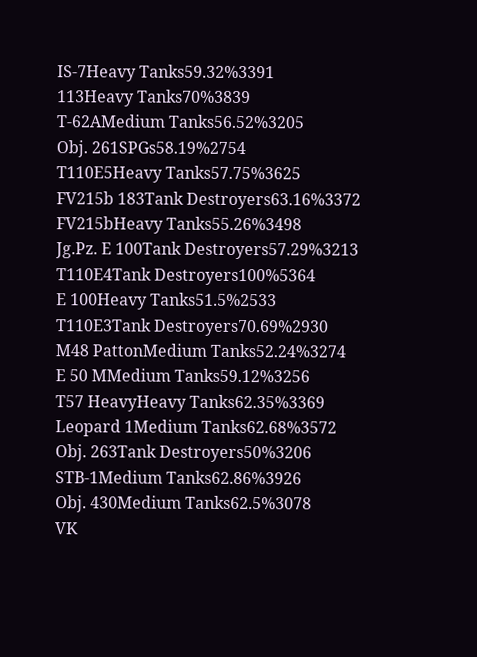IS-7Heavy Tanks59.32%3391
113Heavy Tanks70%3839
T-62AMedium Tanks56.52%3205
Obj. 261SPGs58.19%2754
T110E5Heavy Tanks57.75%3625
FV215b 183Tank Destroyers63.16%3372
FV215bHeavy Tanks55.26%3498
Jg.Pz. E 100Tank Destroyers57.29%3213
T110E4Tank Destroyers100%5364
E 100Heavy Tanks51.5%2533
T110E3Tank Destroyers70.69%2930
M48 PattonMedium Tanks52.24%3274
E 50 MMedium Tanks59.12%3256
T57 HeavyHeavy Tanks62.35%3369
Leopard 1Medium Tanks62.68%3572
Obj. 263Tank Destroyers50%3206
STB-1Medium Tanks62.86%3926
Obj. 430Medium Tanks62.5%3078
VK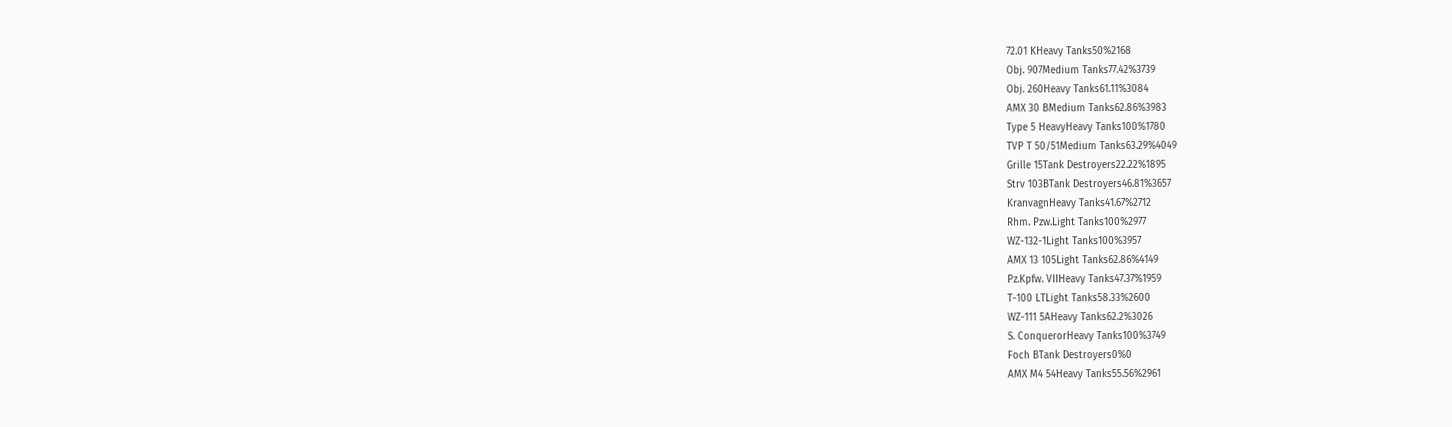72.01 KHeavy Tanks50%2168
Obj. 907Medium Tanks77.42%3739
Obj. 260Heavy Tanks61.11%3084
AMX 30 BMedium Tanks62.86%3983
Type 5 HeavyHeavy Tanks100%1780
TVP T 50/51Medium Tanks63.29%4049
Grille 15Tank Destroyers22.22%1895
Strv 103BTank Destroyers46.81%3657
KranvagnHeavy Tanks41.67%2712
Rhm. Pzw.Light Tanks100%2977
WZ-132-1Light Tanks100%3957
AMX 13 105Light Tanks62.86%4149
Pz.Kpfw. VIIHeavy Tanks47.37%1959
T-100 LTLight Tanks58.33%2600
WZ-111 5AHeavy Tanks62.2%3026
S. ConquerorHeavy Tanks100%3749
Foch BTank Destroyers0%0
AMX M4 54Heavy Tanks55.56%2961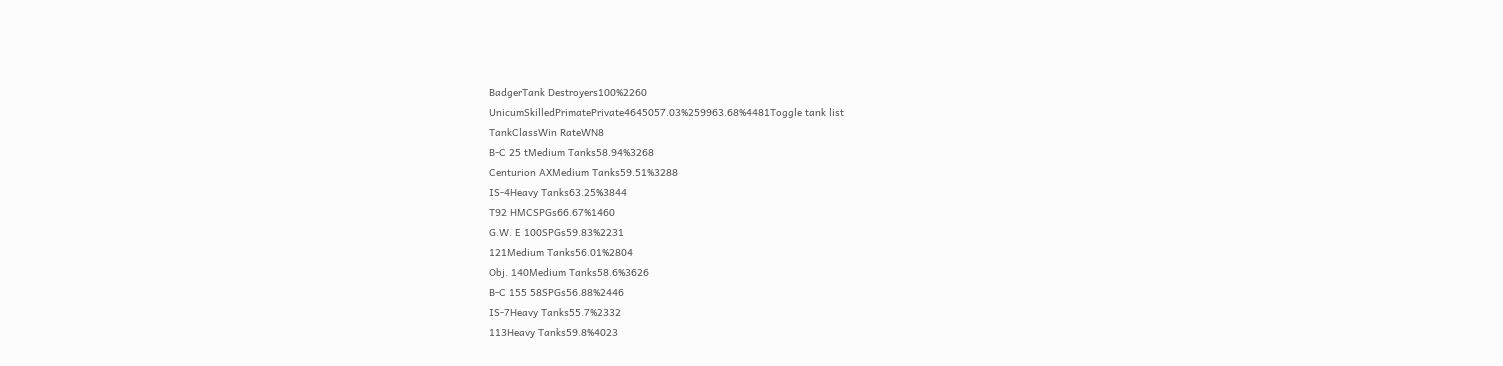BadgerTank Destroyers100%2260
UnicumSkilledPrimatePrivate4645057.03%259963.68%4481Toggle tank list
TankClassWin RateWN8
B-C 25 tMedium Tanks58.94%3268
Centurion AXMedium Tanks59.51%3288
IS-4Heavy Tanks63.25%3844
T92 HMCSPGs66.67%1460
G.W. E 100SPGs59.83%2231
121Medium Tanks56.01%2804
Obj. 140Medium Tanks58.6%3626
B-C 155 58SPGs56.88%2446
IS-7Heavy Tanks55.7%2332
113Heavy Tanks59.8%4023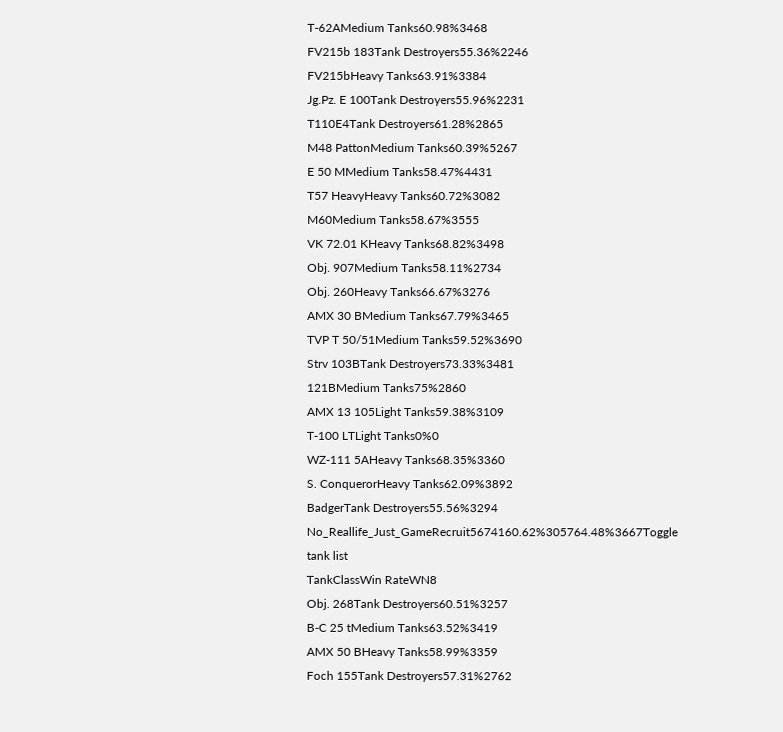T-62AMedium Tanks60.98%3468
FV215b 183Tank Destroyers55.36%2246
FV215bHeavy Tanks63.91%3384
Jg.Pz. E 100Tank Destroyers55.96%2231
T110E4Tank Destroyers61.28%2865
M48 PattonMedium Tanks60.39%5267
E 50 MMedium Tanks58.47%4431
T57 HeavyHeavy Tanks60.72%3082
M60Medium Tanks58.67%3555
VK 72.01 KHeavy Tanks68.82%3498
Obj. 907Medium Tanks58.11%2734
Obj. 260Heavy Tanks66.67%3276
AMX 30 BMedium Tanks67.79%3465
TVP T 50/51Medium Tanks59.52%3690
Strv 103BTank Destroyers73.33%3481
121BMedium Tanks75%2860
AMX 13 105Light Tanks59.38%3109
T-100 LTLight Tanks0%0
WZ-111 5AHeavy Tanks68.35%3360
S. ConquerorHeavy Tanks62.09%3892
BadgerTank Destroyers55.56%3294
No_Reallife_Just_GameRecruit5674160.62%305764.48%3667Toggle tank list
TankClassWin RateWN8
Obj. 268Tank Destroyers60.51%3257
B-C 25 tMedium Tanks63.52%3419
AMX 50 BHeavy Tanks58.99%3359
Foch 155Tank Destroyers57.31%2762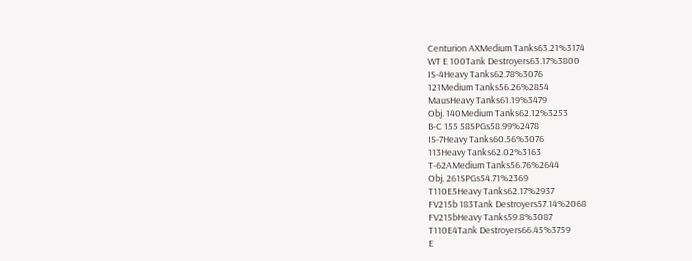Centurion AXMedium Tanks63.21%3174
WT E 100Tank Destroyers63.17%3800
IS-4Heavy Tanks62.78%3076
121Medium Tanks56.26%2854
MausHeavy Tanks61.19%3479
Obj. 140Medium Tanks62.12%3253
B-C 155 58SPGs58.99%2478
IS-7Heavy Tanks60.56%3076
113Heavy Tanks62.02%3163
T-62AMedium Tanks56.76%2644
Obj. 261SPGs54.71%2369
T110E5Heavy Tanks62.17%2937
FV215b 183Tank Destroyers57.14%2068
FV215bHeavy Tanks59.8%3087
T110E4Tank Destroyers66.45%3759
E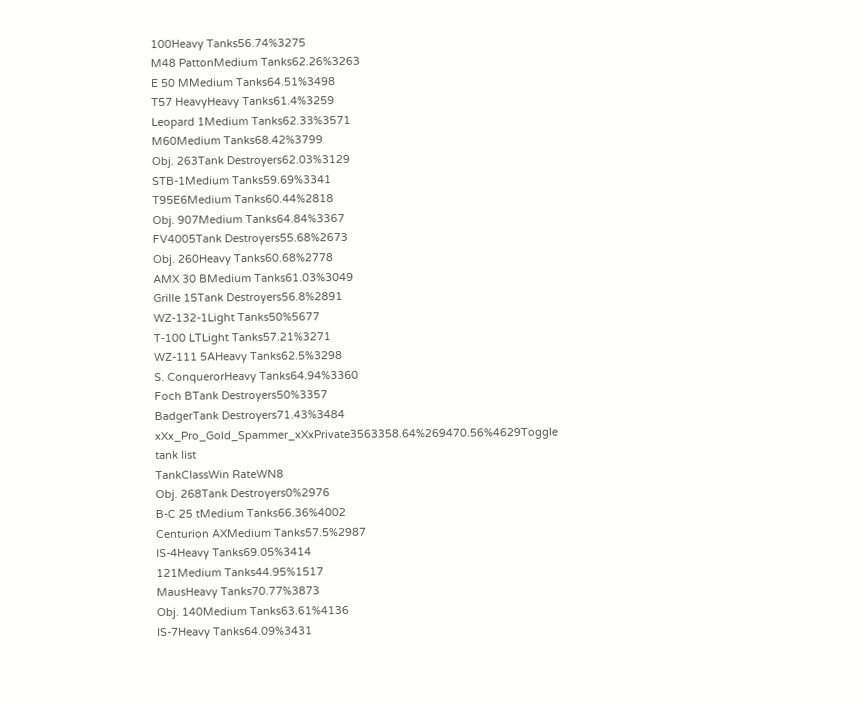100Heavy Tanks56.74%3275
M48 PattonMedium Tanks62.26%3263
E 50 MMedium Tanks64.51%3498
T57 HeavyHeavy Tanks61.4%3259
Leopard 1Medium Tanks62.33%3571
M60Medium Tanks68.42%3799
Obj. 263Tank Destroyers62.03%3129
STB-1Medium Tanks59.69%3341
T95E6Medium Tanks60.44%2818
Obj. 907Medium Tanks64.84%3367
FV4005Tank Destroyers55.68%2673
Obj. 260Heavy Tanks60.68%2778
AMX 30 BMedium Tanks61.03%3049
Grille 15Tank Destroyers56.8%2891
WZ-132-1Light Tanks50%5677
T-100 LTLight Tanks57.21%3271
WZ-111 5AHeavy Tanks62.5%3298
S. ConquerorHeavy Tanks64.94%3360
Foch BTank Destroyers50%3357
BadgerTank Destroyers71.43%3484
xXx_Pro_Gold_Spammer_xXxPrivate3563358.64%269470.56%4629Toggle tank list
TankClassWin RateWN8
Obj. 268Tank Destroyers0%2976
B-C 25 tMedium Tanks66.36%4002
Centurion AXMedium Tanks57.5%2987
IS-4Heavy Tanks69.05%3414
121Medium Tanks44.95%1517
MausHeavy Tanks70.77%3873
Obj. 140Medium Tanks63.61%4136
IS-7Heavy Tanks64.09%3431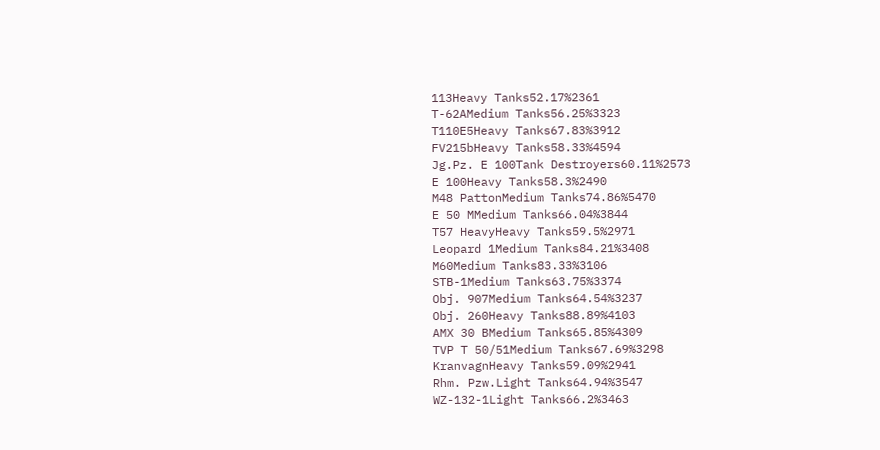113Heavy Tanks52.17%2361
T-62AMedium Tanks56.25%3323
T110E5Heavy Tanks67.83%3912
FV215bHeavy Tanks58.33%4594
Jg.Pz. E 100Tank Destroyers60.11%2573
E 100Heavy Tanks58.3%2490
M48 PattonMedium Tanks74.86%5470
E 50 MMedium Tanks66.04%3844
T57 HeavyHeavy Tanks59.5%2971
Leopard 1Medium Tanks84.21%3408
M60Medium Tanks83.33%3106
STB-1Medium Tanks63.75%3374
Obj. 907Medium Tanks64.54%3237
Obj. 260Heavy Tanks88.89%4103
AMX 30 BMedium Tanks65.85%4309
TVP T 50/51Medium Tanks67.69%3298
KranvagnHeavy Tanks59.09%2941
Rhm. Pzw.Light Tanks64.94%3547
WZ-132-1Light Tanks66.2%3463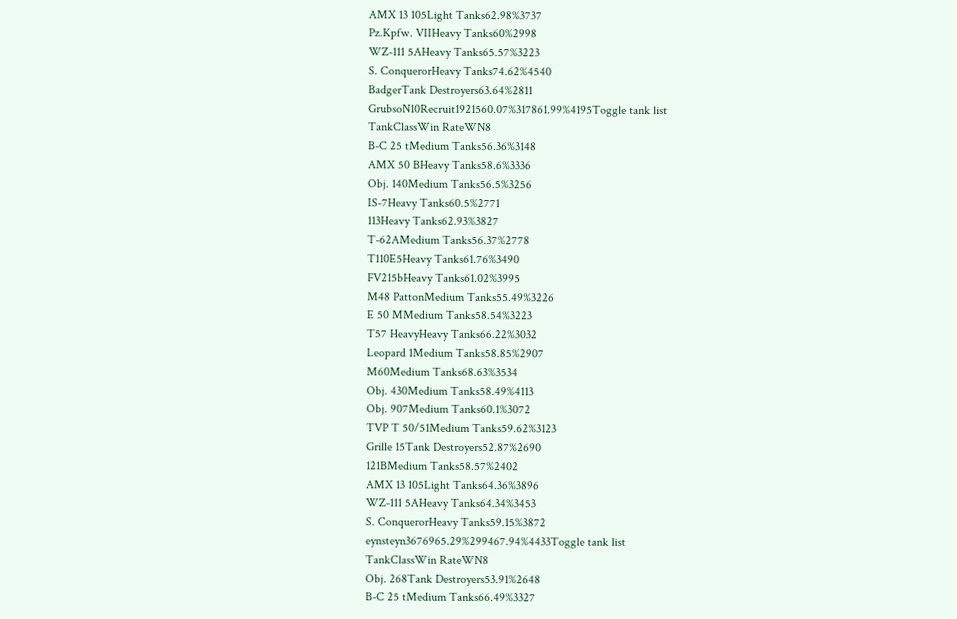AMX 13 105Light Tanks62.98%3737
Pz.Kpfw. VIIHeavy Tanks60%2998
WZ-111 5AHeavy Tanks65.57%3223
S. ConquerorHeavy Tanks74.62%4540
BadgerTank Destroyers63.64%2811
GrubsoN10Recruit1921560.07%317861.99%4195Toggle tank list
TankClassWin RateWN8
B-C 25 tMedium Tanks56.36%3148
AMX 50 BHeavy Tanks58.6%3336
Obj. 140Medium Tanks56.5%3256
IS-7Heavy Tanks60.5%2771
113Heavy Tanks62.93%3827
T-62AMedium Tanks56.37%2778
T110E5Heavy Tanks61.76%3490
FV215bHeavy Tanks61.02%3995
M48 PattonMedium Tanks55.49%3226
E 50 MMedium Tanks58.54%3223
T57 HeavyHeavy Tanks66.22%3032
Leopard 1Medium Tanks58.85%2907
M60Medium Tanks68.63%3534
Obj. 430Medium Tanks58.49%4113
Obj. 907Medium Tanks60.1%3072
TVP T 50/51Medium Tanks59.62%3123
Grille 15Tank Destroyers52.87%2690
121BMedium Tanks58.57%2402
AMX 13 105Light Tanks64.36%3896
WZ-111 5AHeavy Tanks64.34%3453
S. ConquerorHeavy Tanks59.15%3872
eynsteyn3676965.29%299467.94%4433Toggle tank list
TankClassWin RateWN8
Obj. 268Tank Destroyers53.91%2648
B-C 25 tMedium Tanks66.49%3327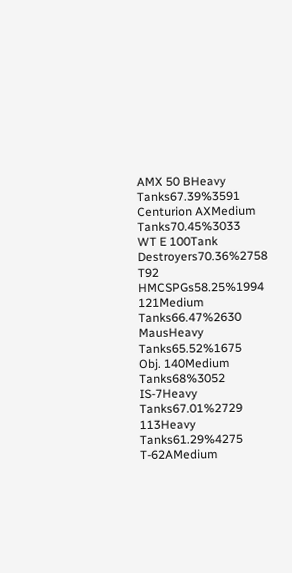AMX 50 BHeavy Tanks67.39%3591
Centurion AXMedium Tanks70.45%3033
WT E 100Tank Destroyers70.36%2758
T92 HMCSPGs58.25%1994
121Medium Tanks66.47%2630
MausHeavy Tanks65.52%1675
Obj. 140Medium Tanks68%3052
IS-7Heavy Tanks67.01%2729
113Heavy Tanks61.29%4275
T-62AMedium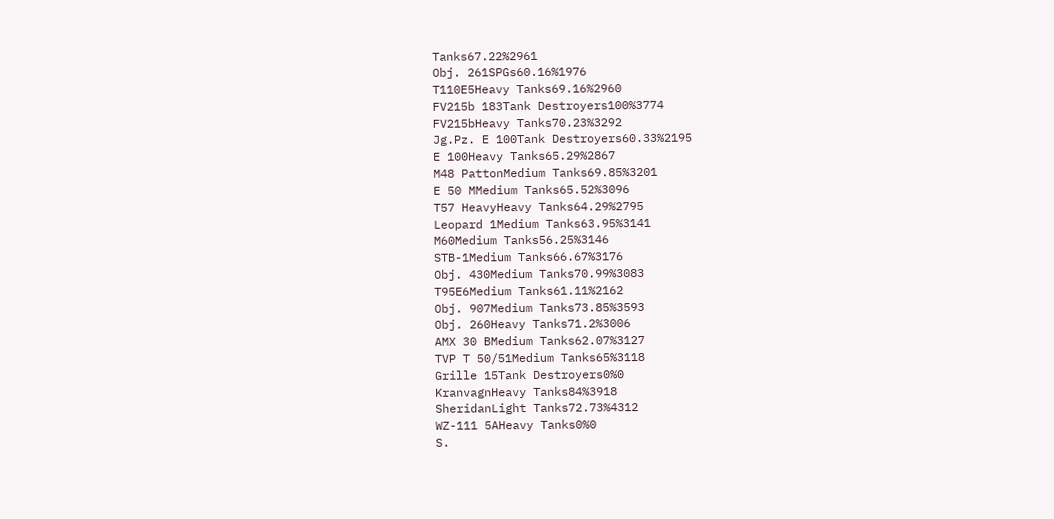Tanks67.22%2961
Obj. 261SPGs60.16%1976
T110E5Heavy Tanks69.16%2960
FV215b 183Tank Destroyers100%3774
FV215bHeavy Tanks70.23%3292
Jg.Pz. E 100Tank Destroyers60.33%2195
E 100Heavy Tanks65.29%2867
M48 PattonMedium Tanks69.85%3201
E 50 MMedium Tanks65.52%3096
T57 HeavyHeavy Tanks64.29%2795
Leopard 1Medium Tanks63.95%3141
M60Medium Tanks56.25%3146
STB-1Medium Tanks66.67%3176
Obj. 430Medium Tanks70.99%3083
T95E6Medium Tanks61.11%2162
Obj. 907Medium Tanks73.85%3593
Obj. 260Heavy Tanks71.2%3006
AMX 30 BMedium Tanks62.07%3127
TVP T 50/51Medium Tanks65%3118
Grille 15Tank Destroyers0%0
KranvagnHeavy Tanks84%3918
SheridanLight Tanks72.73%4312
WZ-111 5AHeavy Tanks0%0
S.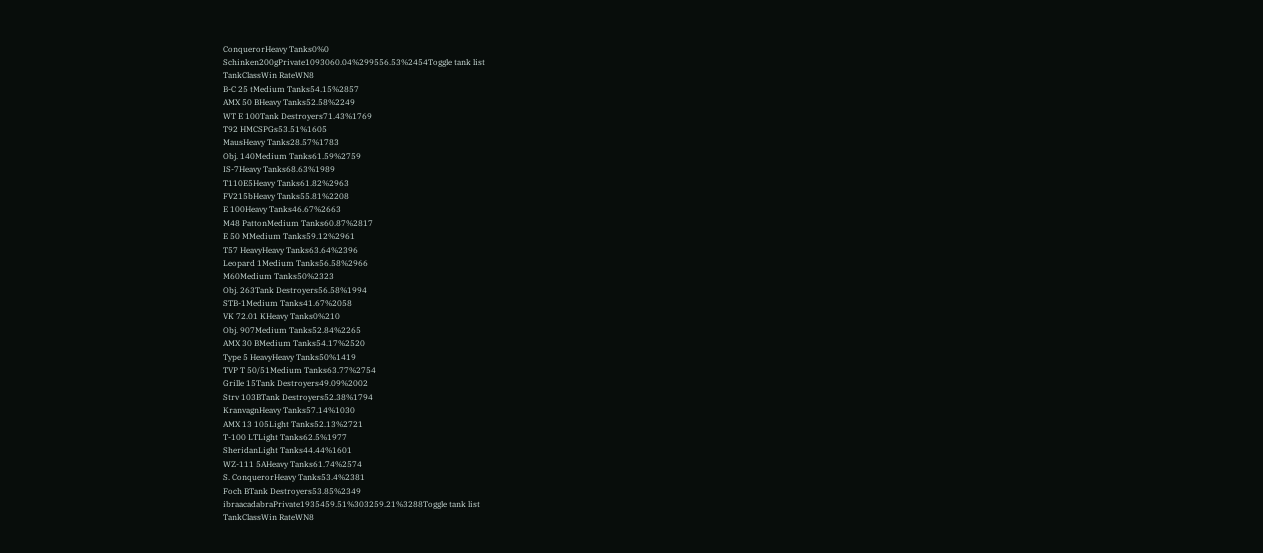ConquerorHeavy Tanks0%0
Schinken200gPrivate1093060.04%299556.53%2454Toggle tank list
TankClassWin RateWN8
B-C 25 tMedium Tanks54.15%2857
AMX 50 BHeavy Tanks52.58%2249
WT E 100Tank Destroyers71.43%1769
T92 HMCSPGs53.51%1605
MausHeavy Tanks28.57%1783
Obj. 140Medium Tanks61.59%2759
IS-7Heavy Tanks68.63%1989
T110E5Heavy Tanks61.82%2963
FV215bHeavy Tanks55.81%2208
E 100Heavy Tanks46.67%2663
M48 PattonMedium Tanks60.87%2817
E 50 MMedium Tanks59.12%2961
T57 HeavyHeavy Tanks63.64%2396
Leopard 1Medium Tanks56.58%2966
M60Medium Tanks50%2323
Obj. 263Tank Destroyers56.58%1994
STB-1Medium Tanks41.67%2058
VK 72.01 KHeavy Tanks0%210
Obj. 907Medium Tanks52.84%2265
AMX 30 BMedium Tanks54.17%2520
Type 5 HeavyHeavy Tanks50%1419
TVP T 50/51Medium Tanks63.77%2754
Grille 15Tank Destroyers49.09%2002
Strv 103BTank Destroyers52.38%1794
KranvagnHeavy Tanks57.14%1030
AMX 13 105Light Tanks52.13%2721
T-100 LTLight Tanks62.5%1977
SheridanLight Tanks44.44%1601
WZ-111 5AHeavy Tanks61.74%2574
S. ConquerorHeavy Tanks53.4%2381
Foch BTank Destroyers53.85%2349
ibraacadabraPrivate1935459.51%303259.21%3288Toggle tank list
TankClassWin RateWN8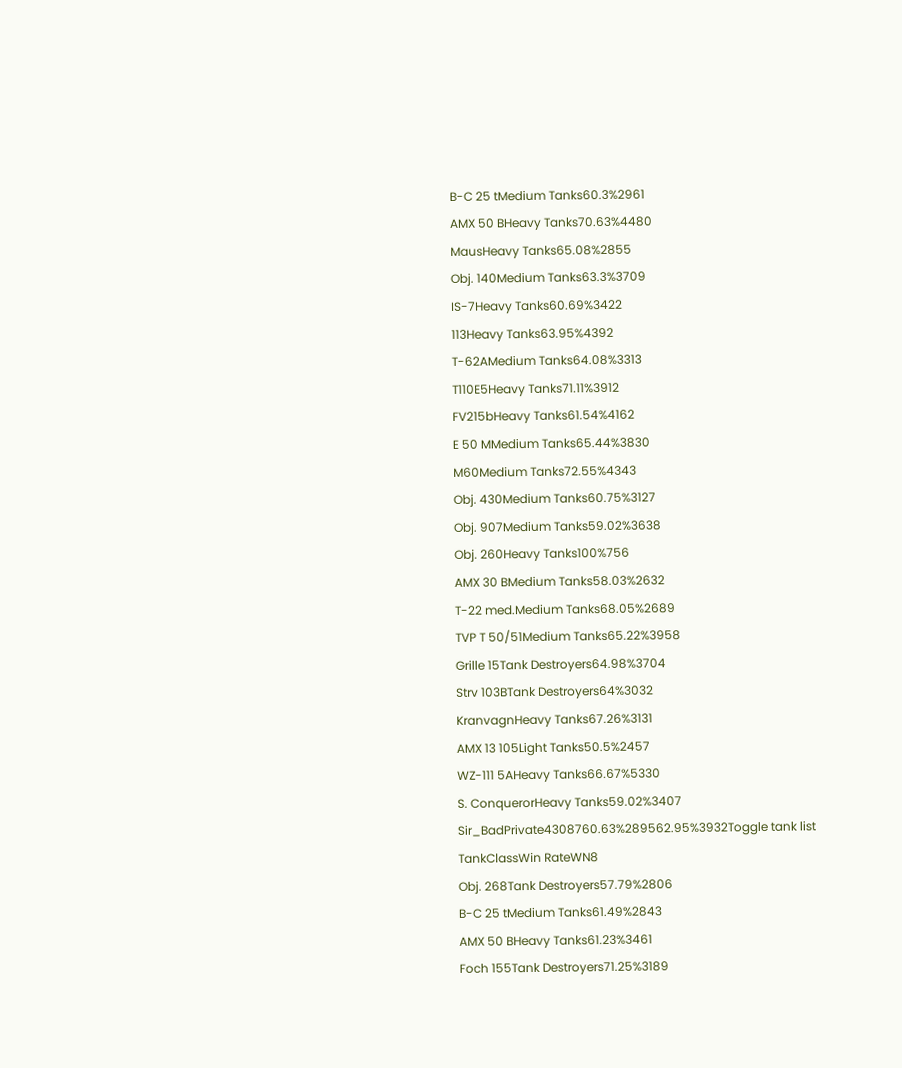B-C 25 tMedium Tanks60.3%2961
AMX 50 BHeavy Tanks70.63%4480
MausHeavy Tanks65.08%2855
Obj. 140Medium Tanks63.3%3709
IS-7Heavy Tanks60.69%3422
113Heavy Tanks63.95%4392
T-62AMedium Tanks64.08%3313
T110E5Heavy Tanks71.11%3912
FV215bHeavy Tanks61.54%4162
E 50 MMedium Tanks65.44%3830
M60Medium Tanks72.55%4343
Obj. 430Medium Tanks60.75%3127
Obj. 907Medium Tanks59.02%3638
Obj. 260Heavy Tanks100%756
AMX 30 BMedium Tanks58.03%2632
T-22 med.Medium Tanks68.05%2689
TVP T 50/51Medium Tanks65.22%3958
Grille 15Tank Destroyers64.98%3704
Strv 103BTank Destroyers64%3032
KranvagnHeavy Tanks67.26%3131
AMX 13 105Light Tanks50.5%2457
WZ-111 5AHeavy Tanks66.67%5330
S. ConquerorHeavy Tanks59.02%3407
Sir_BadPrivate4308760.63%289562.95%3932Toggle tank list
TankClassWin RateWN8
Obj. 268Tank Destroyers57.79%2806
B-C 25 tMedium Tanks61.49%2843
AMX 50 BHeavy Tanks61.23%3461
Foch 155Tank Destroyers71.25%3189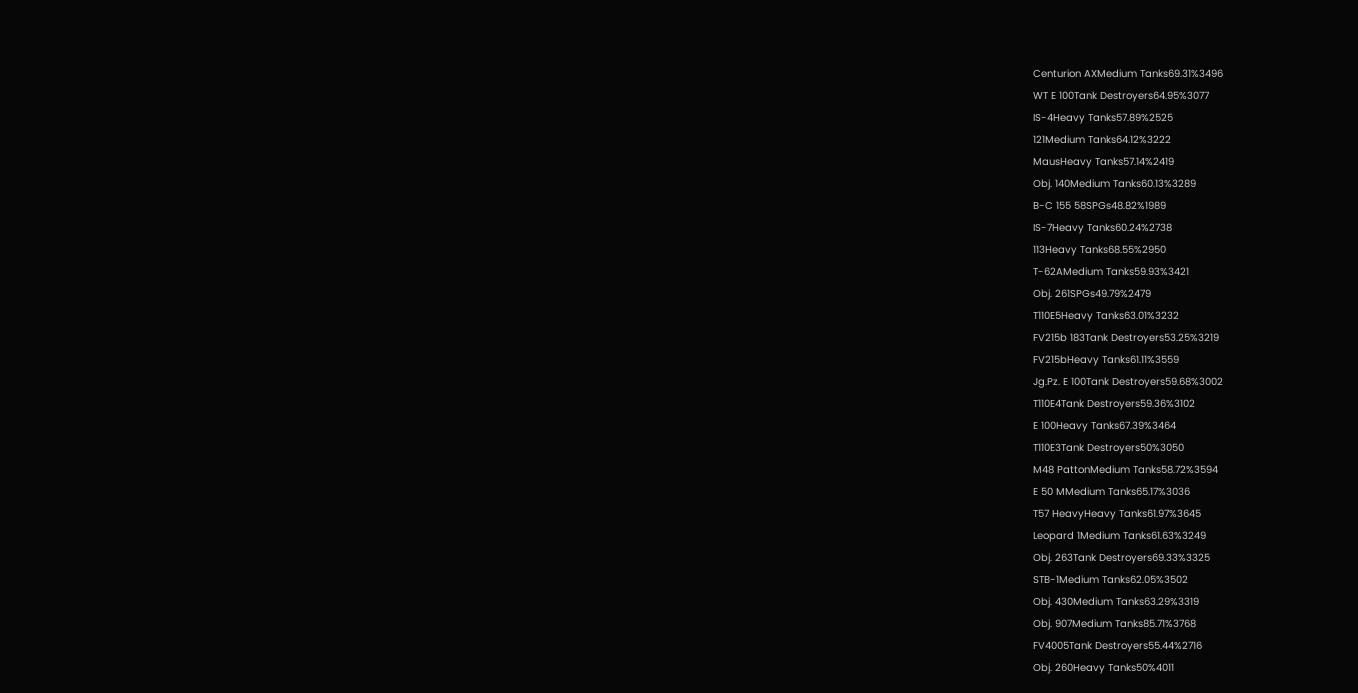Centurion AXMedium Tanks69.31%3496
WT E 100Tank Destroyers64.95%3077
IS-4Heavy Tanks57.89%2525
121Medium Tanks64.12%3222
MausHeavy Tanks57.14%2419
Obj. 140Medium Tanks60.13%3289
B-C 155 58SPGs48.82%1989
IS-7Heavy Tanks60.24%2738
113Heavy Tanks68.55%2950
T-62AMedium Tanks59.93%3421
Obj. 261SPGs49.79%2479
T110E5Heavy Tanks63.01%3232
FV215b 183Tank Destroyers53.25%3219
FV215bHeavy Tanks61.11%3559
Jg.Pz. E 100Tank Destroyers59.68%3002
T110E4Tank Destroyers59.36%3102
E 100Heavy Tanks67.39%3464
T110E3Tank Destroyers50%3050
M48 PattonMedium Tanks58.72%3594
E 50 MMedium Tanks65.17%3036
T57 HeavyHeavy Tanks61.97%3645
Leopard 1Medium Tanks61.63%3249
Obj. 263Tank Destroyers69.33%3325
STB-1Medium Tanks62.05%3502
Obj. 430Medium Tanks63.29%3319
Obj. 907Medium Tanks85.71%3768
FV4005Tank Destroyers55.44%2716
Obj. 260Heavy Tanks50%4011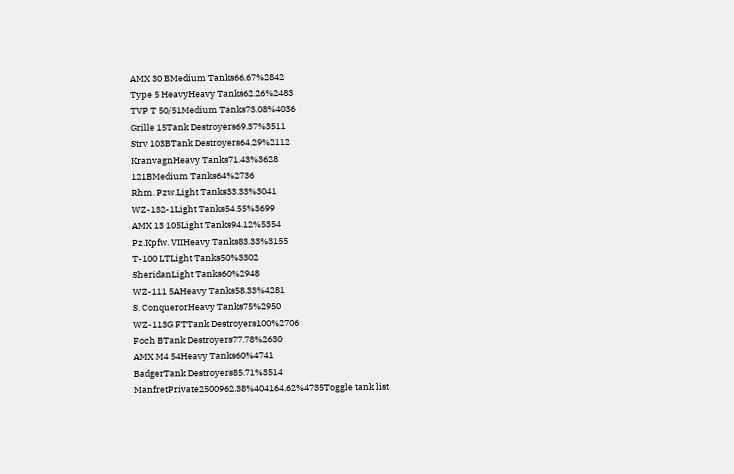AMX 30 BMedium Tanks66.67%2842
Type 5 HeavyHeavy Tanks62.26%2483
TVP T 50/51Medium Tanks73.08%4036
Grille 15Tank Destroyers69.37%3511
Strv 103BTank Destroyers64.29%2112
KranvagnHeavy Tanks71.43%3628
121BMedium Tanks64%2736
Rhm. Pzw.Light Tanks33.33%3041
WZ-132-1Light Tanks54.55%3699
AMX 13 105Light Tanks94.12%5354
Pz.Kpfw. VIIHeavy Tanks83.33%3155
T-100 LTLight Tanks50%3302
SheridanLight Tanks60%2948
WZ-111 5AHeavy Tanks58.33%4281
S. ConquerorHeavy Tanks75%2950
WZ-113G FTTank Destroyers100%2706
Foch BTank Destroyers77.78%2630
AMX M4 54Heavy Tanks60%4741
BadgerTank Destroyers85.71%3514
ManfretPrivate2500962.38%404164.62%4735Toggle tank list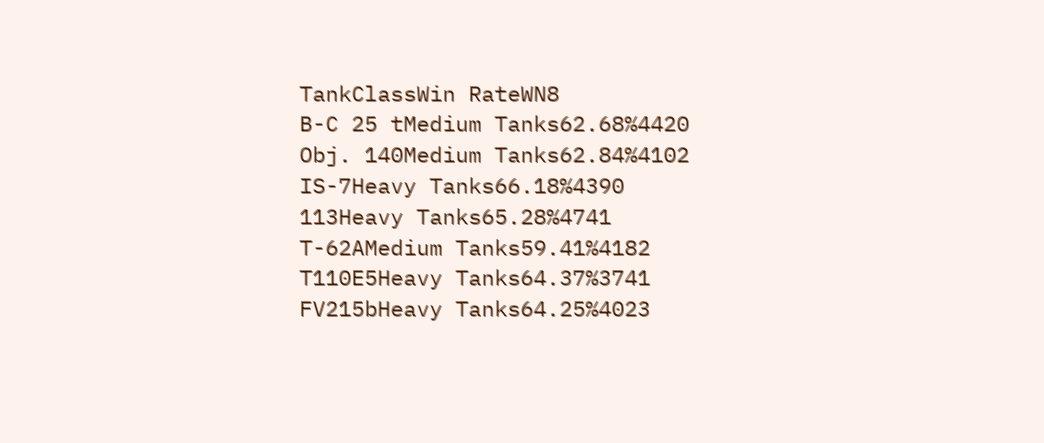TankClassWin RateWN8
B-C 25 tMedium Tanks62.68%4420
Obj. 140Medium Tanks62.84%4102
IS-7Heavy Tanks66.18%4390
113Heavy Tanks65.28%4741
T-62AMedium Tanks59.41%4182
T110E5Heavy Tanks64.37%3741
FV215bHeavy Tanks64.25%4023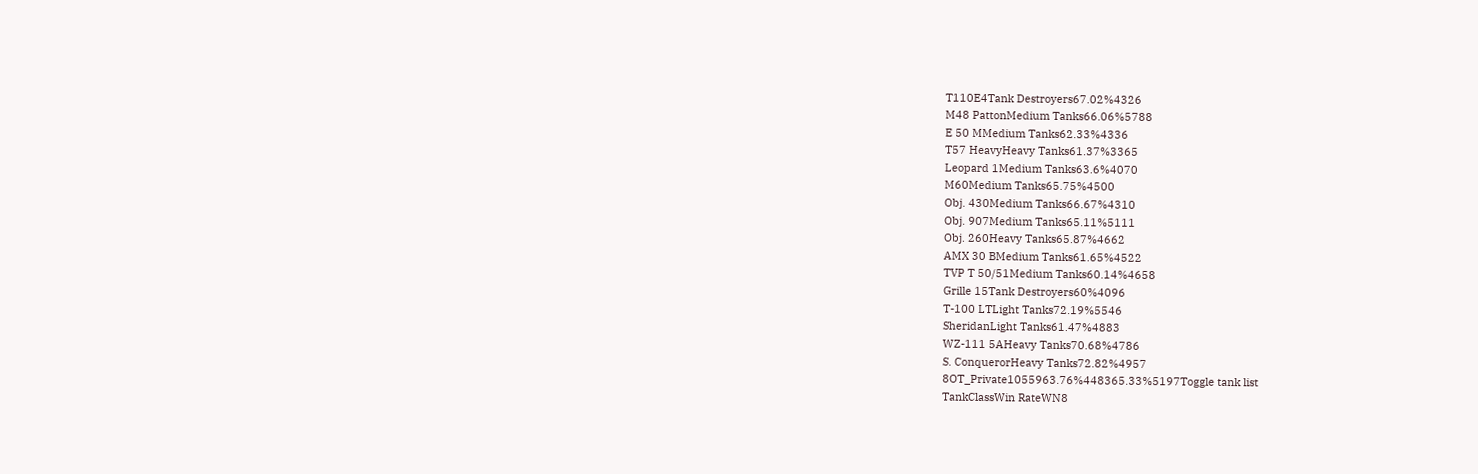T110E4Tank Destroyers67.02%4326
M48 PattonMedium Tanks66.06%5788
E 50 MMedium Tanks62.33%4336
T57 HeavyHeavy Tanks61.37%3365
Leopard 1Medium Tanks63.6%4070
M60Medium Tanks65.75%4500
Obj. 430Medium Tanks66.67%4310
Obj. 907Medium Tanks65.11%5111
Obj. 260Heavy Tanks65.87%4662
AMX 30 BMedium Tanks61.65%4522
TVP T 50/51Medium Tanks60.14%4658
Grille 15Tank Destroyers60%4096
T-100 LTLight Tanks72.19%5546
SheridanLight Tanks61.47%4883
WZ-111 5AHeavy Tanks70.68%4786
S. ConquerorHeavy Tanks72.82%4957
8OT_Private1055963.76%448365.33%5197Toggle tank list
TankClassWin RateWN8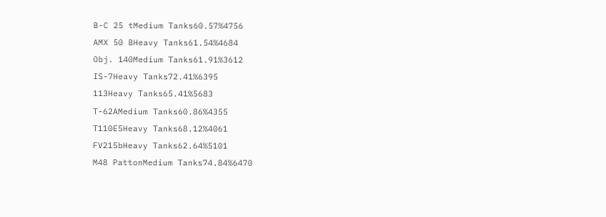B-C 25 tMedium Tanks60.57%4756
AMX 50 BHeavy Tanks61.54%4684
Obj. 140Medium Tanks61.91%3612
IS-7Heavy Tanks72.41%6395
113Heavy Tanks65.41%5683
T-62AMedium Tanks60.86%4355
T110E5Heavy Tanks68.12%4061
FV215bHeavy Tanks62.64%5101
M48 PattonMedium Tanks74.84%6470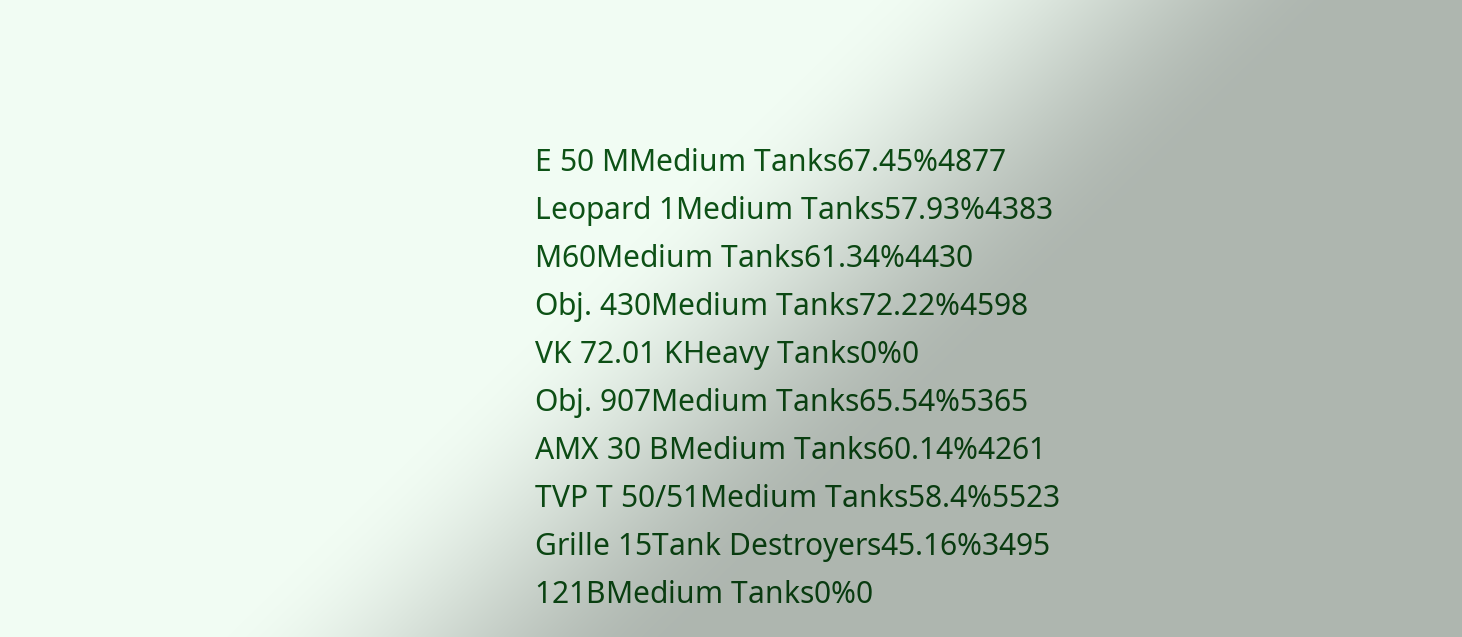E 50 MMedium Tanks67.45%4877
Leopard 1Medium Tanks57.93%4383
M60Medium Tanks61.34%4430
Obj. 430Medium Tanks72.22%4598
VK 72.01 KHeavy Tanks0%0
Obj. 907Medium Tanks65.54%5365
AMX 30 BMedium Tanks60.14%4261
TVP T 50/51Medium Tanks58.4%5523
Grille 15Tank Destroyers45.16%3495
121BMedium Tanks0%0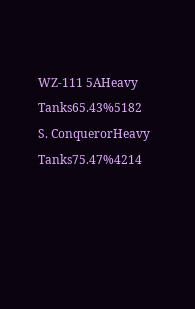WZ-111 5AHeavy Tanks65.43%5182
S. ConquerorHeavy Tanks75.47%4214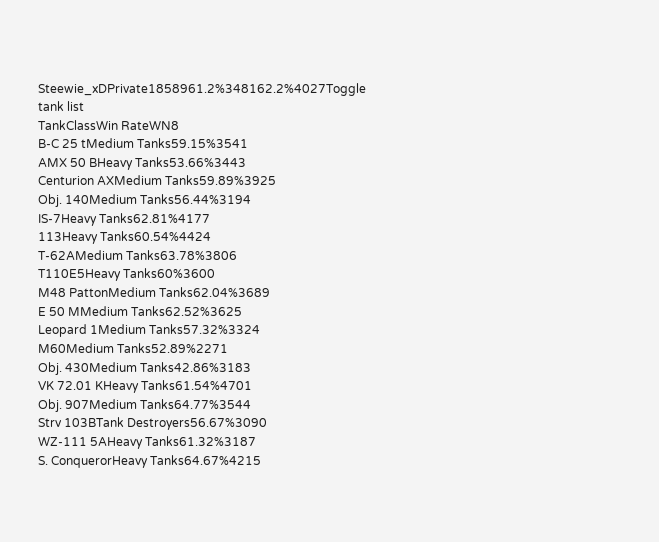Steewie_xDPrivate1858961.2%348162.2%4027Toggle tank list
TankClassWin RateWN8
B-C 25 tMedium Tanks59.15%3541
AMX 50 BHeavy Tanks53.66%3443
Centurion AXMedium Tanks59.89%3925
Obj. 140Medium Tanks56.44%3194
IS-7Heavy Tanks62.81%4177
113Heavy Tanks60.54%4424
T-62AMedium Tanks63.78%3806
T110E5Heavy Tanks60%3600
M48 PattonMedium Tanks62.04%3689
E 50 MMedium Tanks62.52%3625
Leopard 1Medium Tanks57.32%3324
M60Medium Tanks52.89%2271
Obj. 430Medium Tanks42.86%3183
VK 72.01 KHeavy Tanks61.54%4701
Obj. 907Medium Tanks64.77%3544
Strv 103BTank Destroyers56.67%3090
WZ-111 5AHeavy Tanks61.32%3187
S. ConquerorHeavy Tanks64.67%4215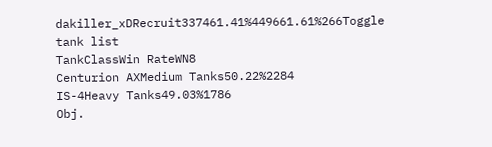dakiller_xDRecruit337461.41%449661.61%266Toggle tank list
TankClassWin RateWN8
Centurion AXMedium Tanks50.22%2284
IS-4Heavy Tanks49.03%1786
Obj.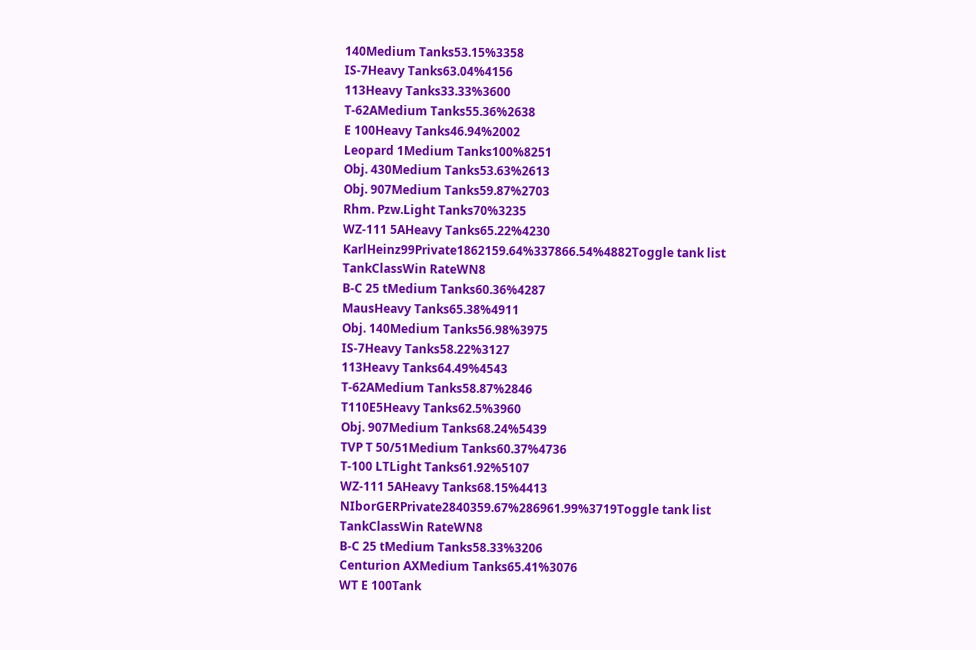140Medium Tanks53.15%3358
IS-7Heavy Tanks63.04%4156
113Heavy Tanks33.33%3600
T-62AMedium Tanks55.36%2638
E 100Heavy Tanks46.94%2002
Leopard 1Medium Tanks100%8251
Obj. 430Medium Tanks53.63%2613
Obj. 907Medium Tanks59.87%2703
Rhm. Pzw.Light Tanks70%3235
WZ-111 5AHeavy Tanks65.22%4230
KarlHeinz99Private1862159.64%337866.54%4882Toggle tank list
TankClassWin RateWN8
B-C 25 tMedium Tanks60.36%4287
MausHeavy Tanks65.38%4911
Obj. 140Medium Tanks56.98%3975
IS-7Heavy Tanks58.22%3127
113Heavy Tanks64.49%4543
T-62AMedium Tanks58.87%2846
T110E5Heavy Tanks62.5%3960
Obj. 907Medium Tanks68.24%5439
TVP T 50/51Medium Tanks60.37%4736
T-100 LTLight Tanks61.92%5107
WZ-111 5AHeavy Tanks68.15%4413
NIborGERPrivate2840359.67%286961.99%3719Toggle tank list
TankClassWin RateWN8
B-C 25 tMedium Tanks58.33%3206
Centurion AXMedium Tanks65.41%3076
WT E 100Tank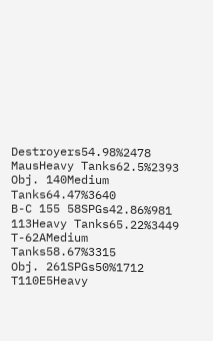Destroyers54.98%2478
MausHeavy Tanks62.5%2393
Obj. 140Medium Tanks64.47%3640
B-C 155 58SPGs42.86%981
113Heavy Tanks65.22%3449
T-62AMedium Tanks58.67%3315
Obj. 261SPGs50%1712
T110E5Heavy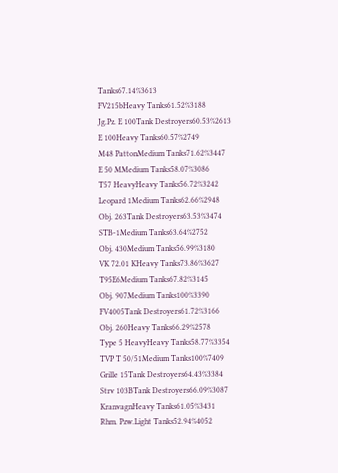Tanks67.14%3613
FV215bHeavy Tanks61.52%3188
Jg.Pz. E 100Tank Destroyers60.53%2613
E 100Heavy Tanks60.57%2749
M48 PattonMedium Tanks71.62%3447
E 50 MMedium Tanks58.07%3086
T57 HeavyHeavy Tanks56.72%3242
Leopard 1Medium Tanks62.66%2948
Obj. 263Tank Destroyers63.53%3474
STB-1Medium Tanks63.64%2752
Obj. 430Medium Tanks56.99%3180
VK 72.01 KHeavy Tanks73.86%3627
T95E6Medium Tanks67.82%3145
Obj. 907Medium Tanks100%3390
FV4005Tank Destroyers61.72%3166
Obj. 260Heavy Tanks66.29%2578
Type 5 HeavyHeavy Tanks58.77%3354
TVP T 50/51Medium Tanks100%7409
Grille 15Tank Destroyers64.43%3384
Strv 103BTank Destroyers66.09%3087
KranvagnHeavy Tanks61.05%3431
Rhm. Pzw.Light Tanks52.94%4052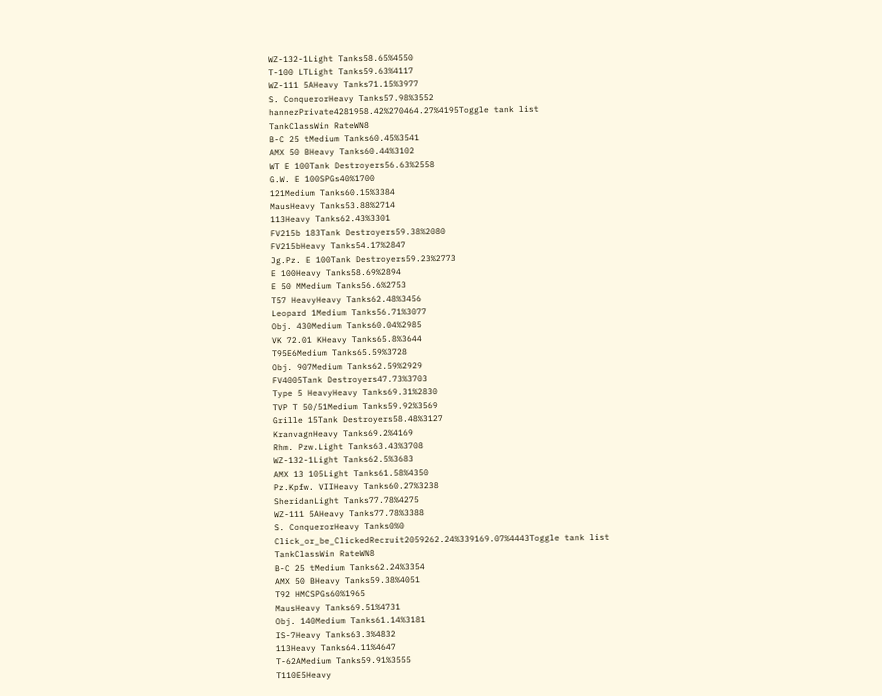WZ-132-1Light Tanks58.65%4550
T-100 LTLight Tanks59.63%4117
WZ-111 5AHeavy Tanks71.15%3977
S. ConquerorHeavy Tanks57.98%3552
hannezPrivate4281958.42%270464.27%4195Toggle tank list
TankClassWin RateWN8
B-C 25 tMedium Tanks60.45%3541
AMX 50 BHeavy Tanks60.44%3102
WT E 100Tank Destroyers56.63%2558
G.W. E 100SPGs40%1700
121Medium Tanks60.15%3384
MausHeavy Tanks53.88%2714
113Heavy Tanks62.43%3301
FV215b 183Tank Destroyers59.38%2080
FV215bHeavy Tanks54.17%2847
Jg.Pz. E 100Tank Destroyers59.23%2773
E 100Heavy Tanks58.69%2894
E 50 MMedium Tanks56.6%2753
T57 HeavyHeavy Tanks62.48%3456
Leopard 1Medium Tanks56.71%3077
Obj. 430Medium Tanks60.04%2985
VK 72.01 KHeavy Tanks65.8%3644
T95E6Medium Tanks65.59%3728
Obj. 907Medium Tanks62.59%2929
FV4005Tank Destroyers47.73%3703
Type 5 HeavyHeavy Tanks69.31%2830
TVP T 50/51Medium Tanks59.92%3569
Grille 15Tank Destroyers58.48%3127
KranvagnHeavy Tanks69.2%4169
Rhm. Pzw.Light Tanks63.43%3708
WZ-132-1Light Tanks62.5%3683
AMX 13 105Light Tanks61.58%4350
Pz.Kpfw. VIIHeavy Tanks60.27%3238
SheridanLight Tanks77.78%4275
WZ-111 5AHeavy Tanks77.78%3388
S. ConquerorHeavy Tanks0%0
Click_or_be_ClickedRecruit2059262.24%339169.07%4443Toggle tank list
TankClassWin RateWN8
B-C 25 tMedium Tanks62.24%3354
AMX 50 BHeavy Tanks59.38%4051
T92 HMCSPGs60%1965
MausHeavy Tanks69.51%4731
Obj. 140Medium Tanks61.14%3181
IS-7Heavy Tanks63.3%4832
113Heavy Tanks64.11%4647
T-62AMedium Tanks59.91%3555
T110E5Heavy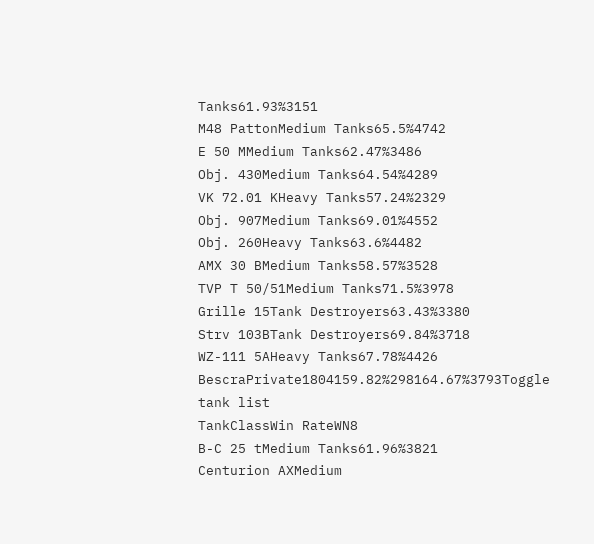Tanks61.93%3151
M48 PattonMedium Tanks65.5%4742
E 50 MMedium Tanks62.47%3486
Obj. 430Medium Tanks64.54%4289
VK 72.01 KHeavy Tanks57.24%2329
Obj. 907Medium Tanks69.01%4552
Obj. 260Heavy Tanks63.6%4482
AMX 30 BMedium Tanks58.57%3528
TVP T 50/51Medium Tanks71.5%3978
Grille 15Tank Destroyers63.43%3380
Strv 103BTank Destroyers69.84%3718
WZ-111 5AHeavy Tanks67.78%4426
BescraPrivate1804159.82%298164.67%3793Toggle tank list
TankClassWin RateWN8
B-C 25 tMedium Tanks61.96%3821
Centurion AXMedium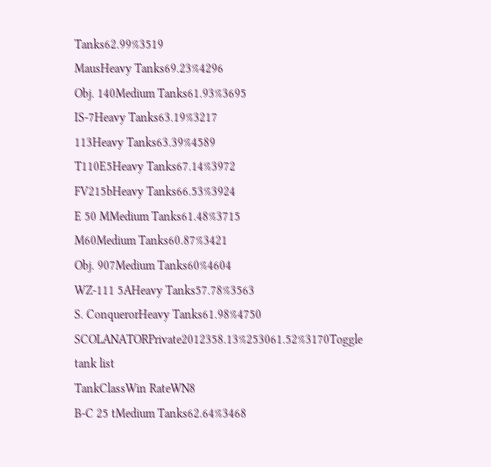Tanks62.99%3519
MausHeavy Tanks69.23%4296
Obj. 140Medium Tanks61.93%3695
IS-7Heavy Tanks63.19%3217
113Heavy Tanks63.39%4589
T110E5Heavy Tanks67.14%3972
FV215bHeavy Tanks66.53%3924
E 50 MMedium Tanks61.48%3715
M60Medium Tanks60.87%3421
Obj. 907Medium Tanks60%4604
WZ-111 5AHeavy Tanks57.78%3563
S. ConquerorHeavy Tanks61.98%4750
SCOLANATORPrivate2012358.13%253061.52%3170Toggle tank list
TankClassWin RateWN8
B-C 25 tMedium Tanks62.64%3468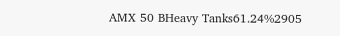AMX 50 BHeavy Tanks61.24%2905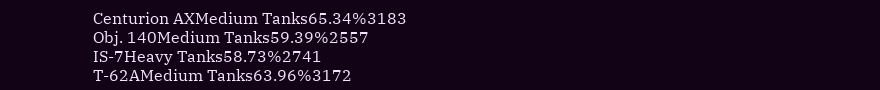Centurion AXMedium Tanks65.34%3183
Obj. 140Medium Tanks59.39%2557
IS-7Heavy Tanks58.73%2741
T-62AMedium Tanks63.96%3172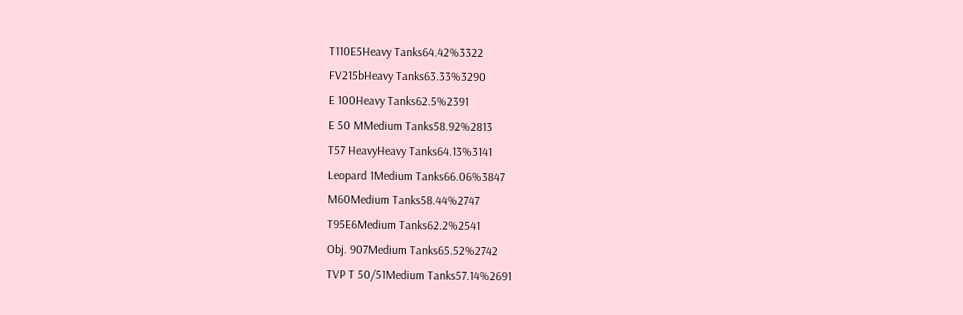T110E5Heavy Tanks64.42%3322
FV215bHeavy Tanks63.33%3290
E 100Heavy Tanks62.5%2391
E 50 MMedium Tanks58.92%2813
T57 HeavyHeavy Tanks64.13%3141
Leopard 1Medium Tanks66.06%3847
M60Medium Tanks58.44%2747
T95E6Medium Tanks62.2%2541
Obj. 907Medium Tanks65.52%2742
TVP T 50/51Medium Tanks57.14%2691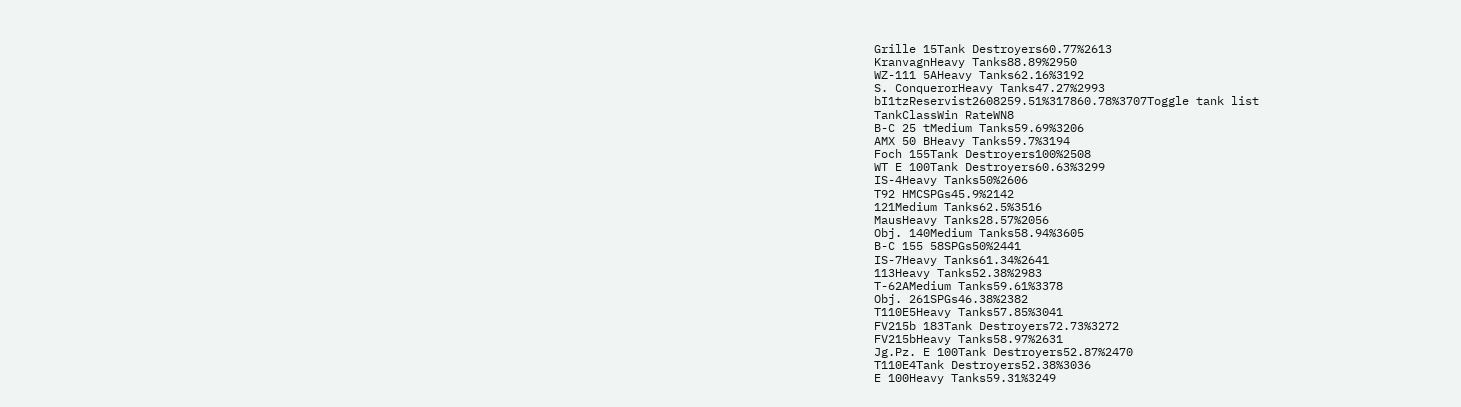Grille 15Tank Destroyers60.77%2613
KranvagnHeavy Tanks88.89%2950
WZ-111 5AHeavy Tanks62.16%3192
S. ConquerorHeavy Tanks47.27%2993
bI1tzReservist2608259.51%317860.78%3707Toggle tank list
TankClassWin RateWN8
B-C 25 tMedium Tanks59.69%3206
AMX 50 BHeavy Tanks59.7%3194
Foch 155Tank Destroyers100%2508
WT E 100Tank Destroyers60.63%3299
IS-4Heavy Tanks50%2606
T92 HMCSPGs45.9%2142
121Medium Tanks62.5%3516
MausHeavy Tanks28.57%2056
Obj. 140Medium Tanks58.94%3605
B-C 155 58SPGs50%2441
IS-7Heavy Tanks61.34%2641
113Heavy Tanks52.38%2983
T-62AMedium Tanks59.61%3378
Obj. 261SPGs46.38%2382
T110E5Heavy Tanks57.85%3041
FV215b 183Tank Destroyers72.73%3272
FV215bHeavy Tanks58.97%2631
Jg.Pz. E 100Tank Destroyers52.87%2470
T110E4Tank Destroyers52.38%3036
E 100Heavy Tanks59.31%3249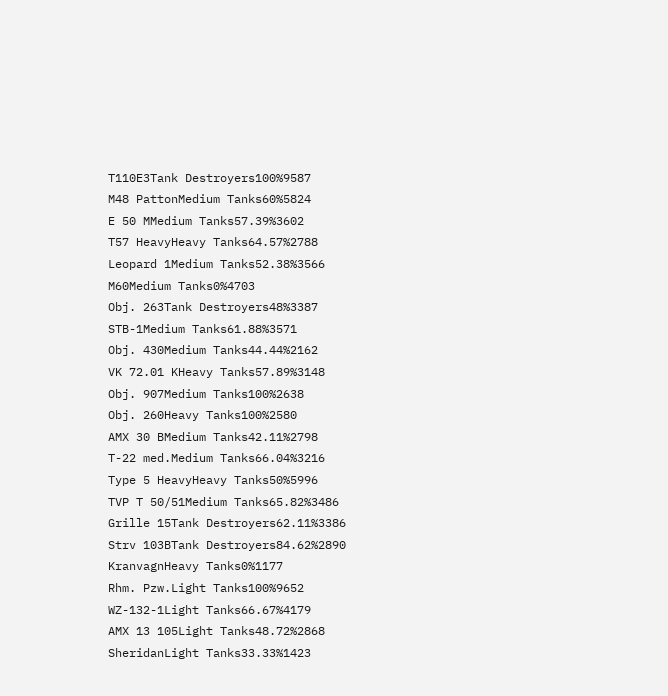T110E3Tank Destroyers100%9587
M48 PattonMedium Tanks60%5824
E 50 MMedium Tanks57.39%3602
T57 HeavyHeavy Tanks64.57%2788
Leopard 1Medium Tanks52.38%3566
M60Medium Tanks0%4703
Obj. 263Tank Destroyers48%3387
STB-1Medium Tanks61.88%3571
Obj. 430Medium Tanks44.44%2162
VK 72.01 KHeavy Tanks57.89%3148
Obj. 907Medium Tanks100%2638
Obj. 260Heavy Tanks100%2580
AMX 30 BMedium Tanks42.11%2798
T-22 med.Medium Tanks66.04%3216
Type 5 HeavyHeavy Tanks50%5996
TVP T 50/51Medium Tanks65.82%3486
Grille 15Tank Destroyers62.11%3386
Strv 103BTank Destroyers84.62%2890
KranvagnHeavy Tanks0%1177
Rhm. Pzw.Light Tanks100%9652
WZ-132-1Light Tanks66.67%4179
AMX 13 105Light Tanks48.72%2868
SheridanLight Tanks33.33%1423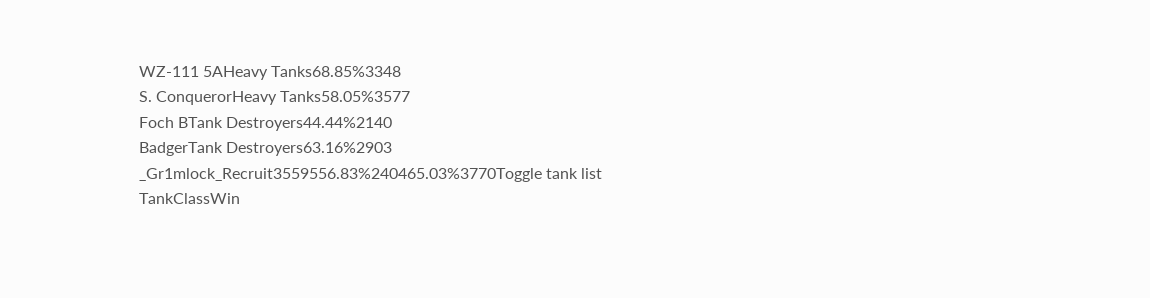WZ-111 5AHeavy Tanks68.85%3348
S. ConquerorHeavy Tanks58.05%3577
Foch BTank Destroyers44.44%2140
BadgerTank Destroyers63.16%2903
_Gr1mlock_Recruit3559556.83%240465.03%3770Toggle tank list
TankClassWin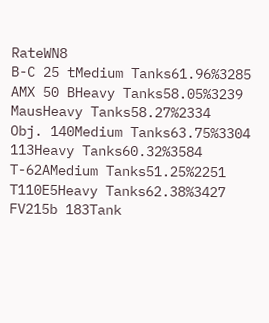RateWN8
B-C 25 tMedium Tanks61.96%3285
AMX 50 BHeavy Tanks58.05%3239
MausHeavy Tanks58.27%2334
Obj. 140Medium Tanks63.75%3304
113Heavy Tanks60.32%3584
T-62AMedium Tanks51.25%2251
T110E5Heavy Tanks62.38%3427
FV215b 183Tank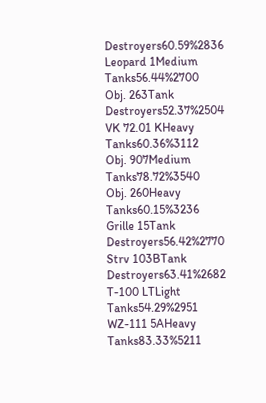Destroyers60.59%2836
Leopard 1Medium Tanks56.44%2700
Obj. 263Tank Destroyers52.37%2504
VK 72.01 KHeavy Tanks60.36%3112
Obj. 907Medium Tanks78.72%3540
Obj. 260Heavy Tanks60.15%3236
Grille 15Tank Destroyers56.42%2770
Strv 103BTank Destroyers63.41%2682
T-100 LTLight Tanks54.29%2951
WZ-111 5AHeavy Tanks83.33%5211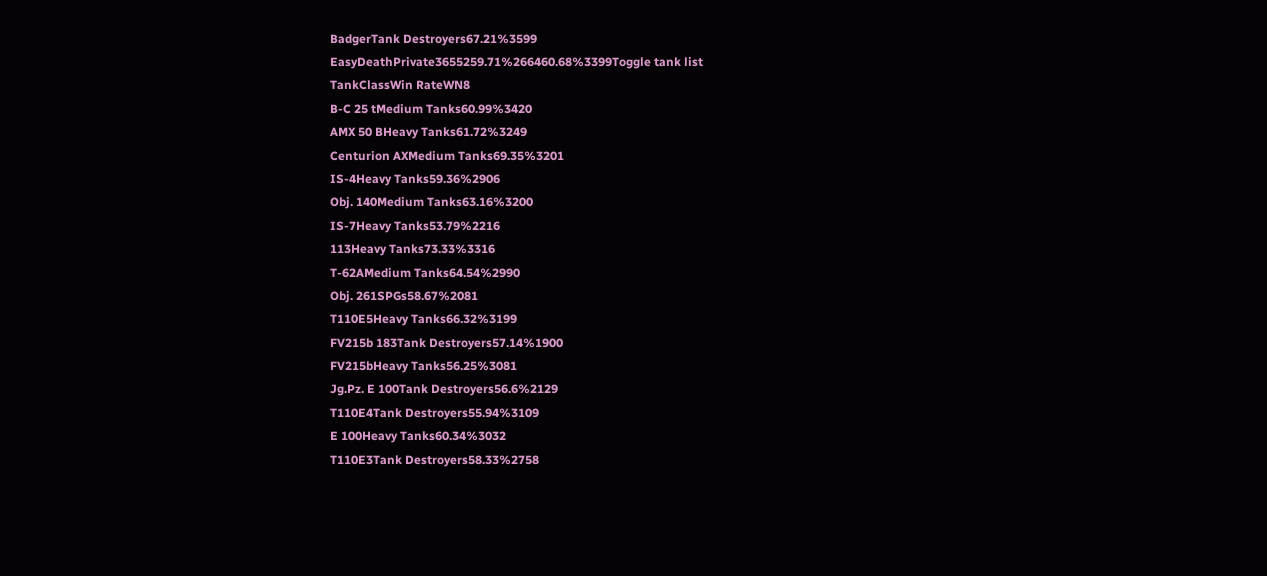BadgerTank Destroyers67.21%3599
EasyDeathPrivate3655259.71%266460.68%3399Toggle tank list
TankClassWin RateWN8
B-C 25 tMedium Tanks60.99%3420
AMX 50 BHeavy Tanks61.72%3249
Centurion AXMedium Tanks69.35%3201
IS-4Heavy Tanks59.36%2906
Obj. 140Medium Tanks63.16%3200
IS-7Heavy Tanks53.79%2216
113Heavy Tanks73.33%3316
T-62AMedium Tanks64.54%2990
Obj. 261SPGs58.67%2081
T110E5Heavy Tanks66.32%3199
FV215b 183Tank Destroyers57.14%1900
FV215bHeavy Tanks56.25%3081
Jg.Pz. E 100Tank Destroyers56.6%2129
T110E4Tank Destroyers55.94%3109
E 100Heavy Tanks60.34%3032
T110E3Tank Destroyers58.33%2758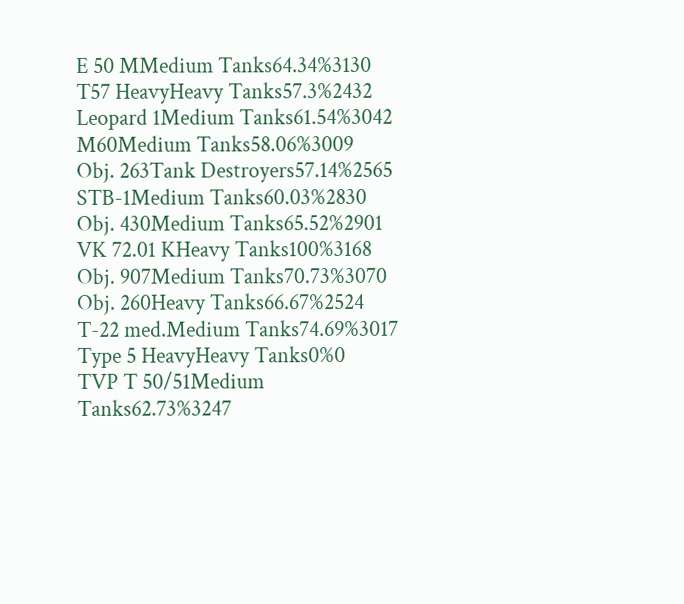E 50 MMedium Tanks64.34%3130
T57 HeavyHeavy Tanks57.3%2432
Leopard 1Medium Tanks61.54%3042
M60Medium Tanks58.06%3009
Obj. 263Tank Destroyers57.14%2565
STB-1Medium Tanks60.03%2830
Obj. 430Medium Tanks65.52%2901
VK 72.01 KHeavy Tanks100%3168
Obj. 907Medium Tanks70.73%3070
Obj. 260Heavy Tanks66.67%2524
T-22 med.Medium Tanks74.69%3017
Type 5 HeavyHeavy Tanks0%0
TVP T 50/51Medium Tanks62.73%3247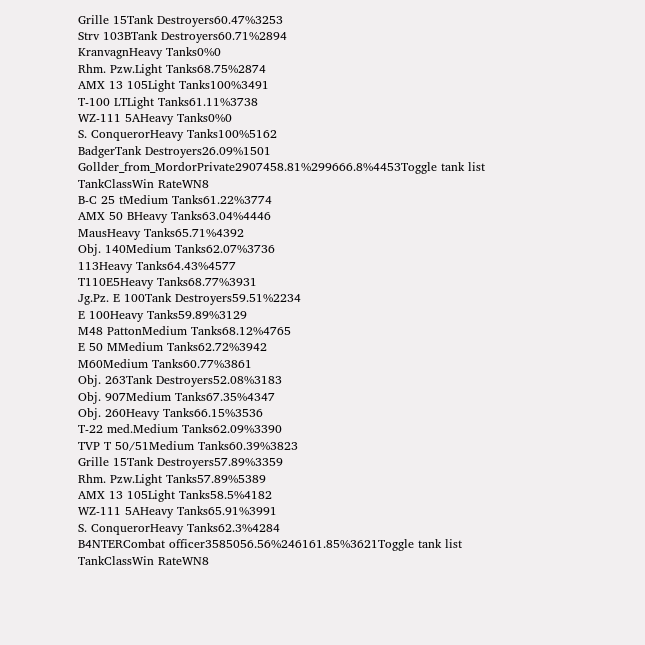Grille 15Tank Destroyers60.47%3253
Strv 103BTank Destroyers60.71%2894
KranvagnHeavy Tanks0%0
Rhm. Pzw.Light Tanks68.75%2874
AMX 13 105Light Tanks100%3491
T-100 LTLight Tanks61.11%3738
WZ-111 5AHeavy Tanks0%0
S. ConquerorHeavy Tanks100%5162
BadgerTank Destroyers26.09%1501
Gollder_from_MordorPrivate2907458.81%299666.8%4453Toggle tank list
TankClassWin RateWN8
B-C 25 tMedium Tanks61.22%3774
AMX 50 BHeavy Tanks63.04%4446
MausHeavy Tanks65.71%4392
Obj. 140Medium Tanks62.07%3736
113Heavy Tanks64.43%4577
T110E5Heavy Tanks68.77%3931
Jg.Pz. E 100Tank Destroyers59.51%2234
E 100Heavy Tanks59.89%3129
M48 PattonMedium Tanks68.12%4765
E 50 MMedium Tanks62.72%3942
M60Medium Tanks60.77%3861
Obj. 263Tank Destroyers52.08%3183
Obj. 907Medium Tanks67.35%4347
Obj. 260Heavy Tanks66.15%3536
T-22 med.Medium Tanks62.09%3390
TVP T 50/51Medium Tanks60.39%3823
Grille 15Tank Destroyers57.89%3359
Rhm. Pzw.Light Tanks57.89%5389
AMX 13 105Light Tanks58.5%4182
WZ-111 5AHeavy Tanks65.91%3991
S. ConquerorHeavy Tanks62.3%4284
B4NTERCombat officer3585056.56%246161.85%3621Toggle tank list
TankClassWin RateWN8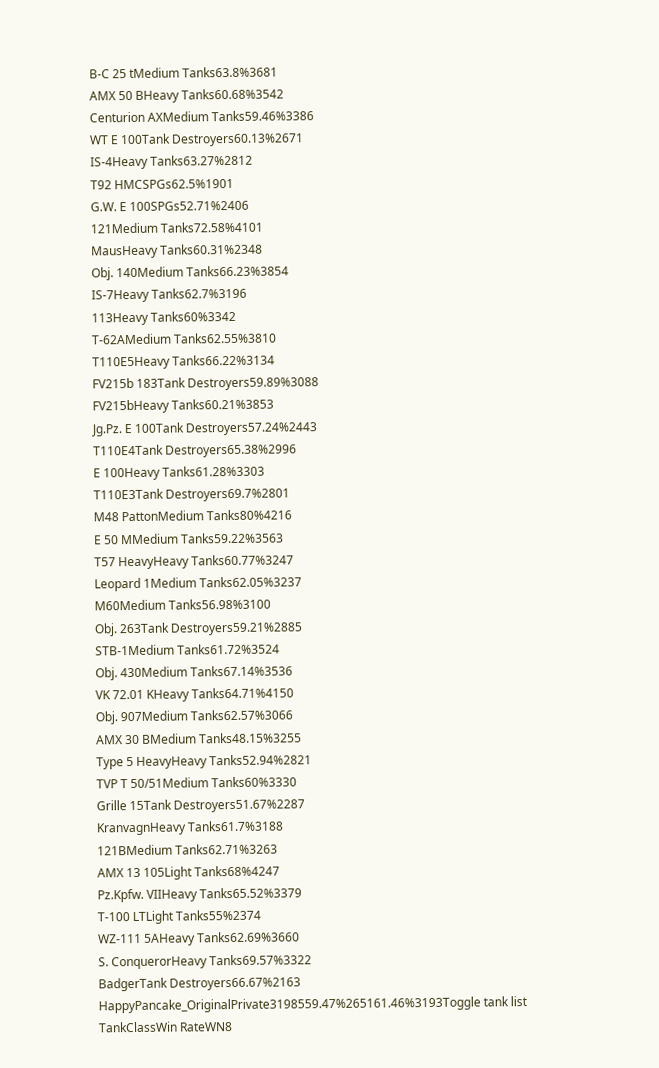B-C 25 tMedium Tanks63.8%3681
AMX 50 BHeavy Tanks60.68%3542
Centurion AXMedium Tanks59.46%3386
WT E 100Tank Destroyers60.13%2671
IS-4Heavy Tanks63.27%2812
T92 HMCSPGs62.5%1901
G.W. E 100SPGs52.71%2406
121Medium Tanks72.58%4101
MausHeavy Tanks60.31%2348
Obj. 140Medium Tanks66.23%3854
IS-7Heavy Tanks62.7%3196
113Heavy Tanks60%3342
T-62AMedium Tanks62.55%3810
T110E5Heavy Tanks66.22%3134
FV215b 183Tank Destroyers59.89%3088
FV215bHeavy Tanks60.21%3853
Jg.Pz. E 100Tank Destroyers57.24%2443
T110E4Tank Destroyers65.38%2996
E 100Heavy Tanks61.28%3303
T110E3Tank Destroyers69.7%2801
M48 PattonMedium Tanks80%4216
E 50 MMedium Tanks59.22%3563
T57 HeavyHeavy Tanks60.77%3247
Leopard 1Medium Tanks62.05%3237
M60Medium Tanks56.98%3100
Obj. 263Tank Destroyers59.21%2885
STB-1Medium Tanks61.72%3524
Obj. 430Medium Tanks67.14%3536
VK 72.01 KHeavy Tanks64.71%4150
Obj. 907Medium Tanks62.57%3066
AMX 30 BMedium Tanks48.15%3255
Type 5 HeavyHeavy Tanks52.94%2821
TVP T 50/51Medium Tanks60%3330
Grille 15Tank Destroyers51.67%2287
KranvagnHeavy Tanks61.7%3188
121BMedium Tanks62.71%3263
AMX 13 105Light Tanks68%4247
Pz.Kpfw. VIIHeavy Tanks65.52%3379
T-100 LTLight Tanks55%2374
WZ-111 5AHeavy Tanks62.69%3660
S. ConquerorHeavy Tanks69.57%3322
BadgerTank Destroyers66.67%2163
HappyPancake_OriginalPrivate3198559.47%265161.46%3193Toggle tank list
TankClassWin RateWN8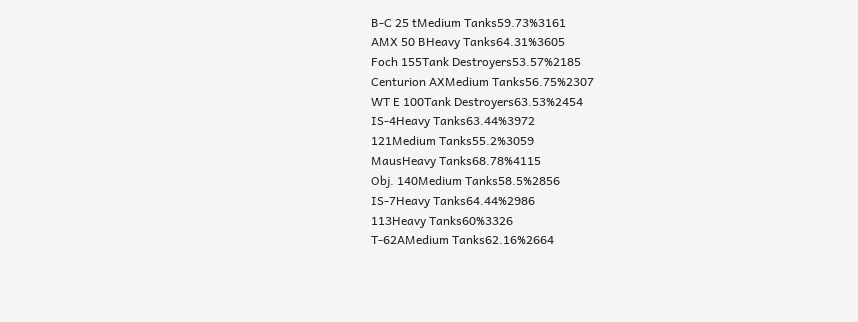B-C 25 tMedium Tanks59.73%3161
AMX 50 BHeavy Tanks64.31%3605
Foch 155Tank Destroyers53.57%2185
Centurion AXMedium Tanks56.75%2307
WT E 100Tank Destroyers63.53%2454
IS-4Heavy Tanks63.44%3972
121Medium Tanks55.2%3059
MausHeavy Tanks68.78%4115
Obj. 140Medium Tanks58.5%2856
IS-7Heavy Tanks64.44%2986
113Heavy Tanks60%3326
T-62AMedium Tanks62.16%2664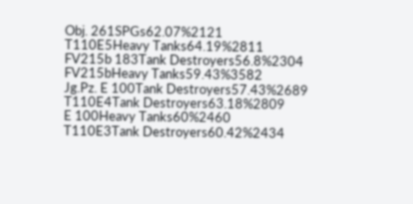Obj. 261SPGs62.07%2121
T110E5Heavy Tanks64.19%2811
FV215b 183Tank Destroyers56.8%2304
FV215bHeavy Tanks59.43%3582
Jg.Pz. E 100Tank Destroyers57.43%2689
T110E4Tank Destroyers63.18%2809
E 100Heavy Tanks60%2460
T110E3Tank Destroyers60.42%2434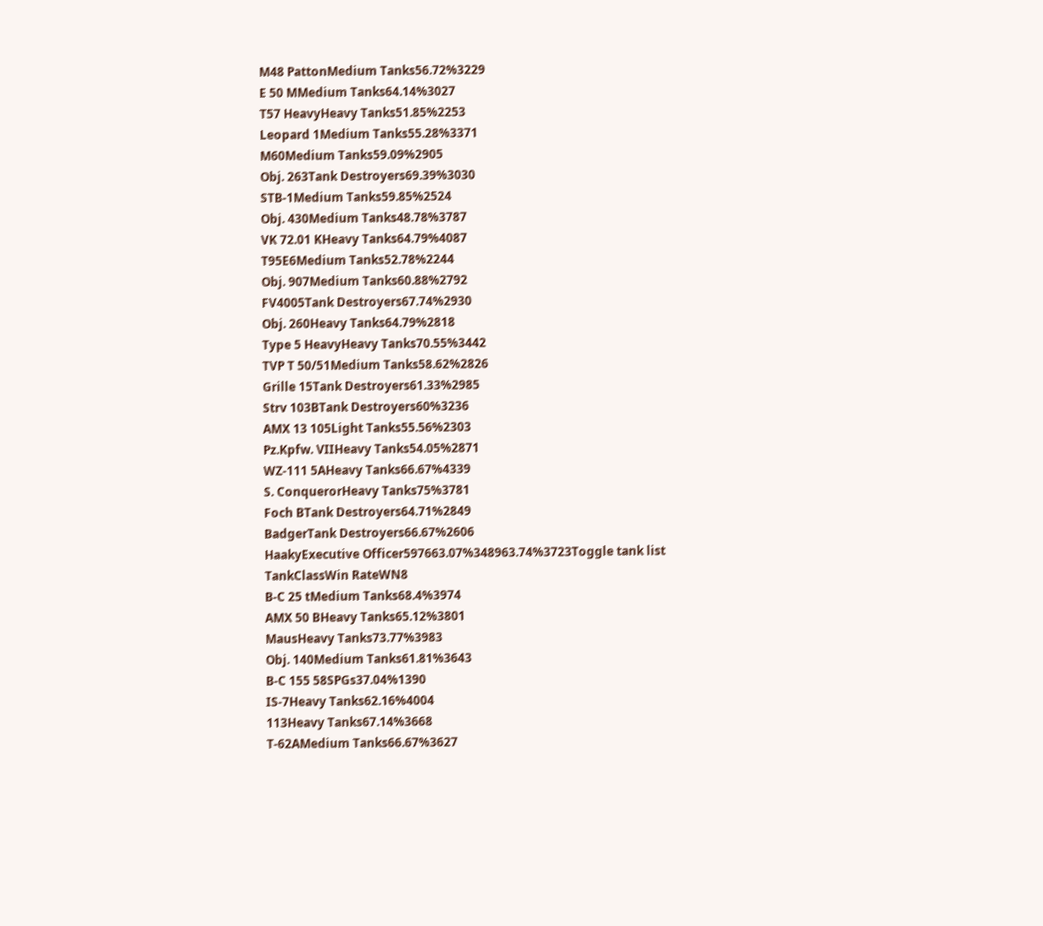M48 PattonMedium Tanks56.72%3229
E 50 MMedium Tanks64.14%3027
T57 HeavyHeavy Tanks51.85%2253
Leopard 1Medium Tanks55.28%3371
M60Medium Tanks59.09%2905
Obj. 263Tank Destroyers69.39%3030
STB-1Medium Tanks59.85%2524
Obj. 430Medium Tanks48.78%3787
VK 72.01 KHeavy Tanks64.79%4087
T95E6Medium Tanks52.78%2244
Obj. 907Medium Tanks60.88%2792
FV4005Tank Destroyers67.74%2930
Obj. 260Heavy Tanks64.79%2818
Type 5 HeavyHeavy Tanks70.55%3442
TVP T 50/51Medium Tanks58.62%2826
Grille 15Tank Destroyers61.33%2985
Strv 103BTank Destroyers60%3236
AMX 13 105Light Tanks55.56%2303
Pz.Kpfw. VIIHeavy Tanks54.05%2871
WZ-111 5AHeavy Tanks66.67%4339
S. ConquerorHeavy Tanks75%3781
Foch BTank Destroyers64.71%2849
BadgerTank Destroyers66.67%2606
HaakyExecutive Officer597663.07%348963.74%3723Toggle tank list
TankClassWin RateWN8
B-C 25 tMedium Tanks68.4%3974
AMX 50 BHeavy Tanks65.12%3801
MausHeavy Tanks73.77%3983
Obj. 140Medium Tanks61.81%3643
B-C 155 58SPGs37.04%1390
IS-7Heavy Tanks62.16%4004
113Heavy Tanks67.14%3668
T-62AMedium Tanks66.67%3627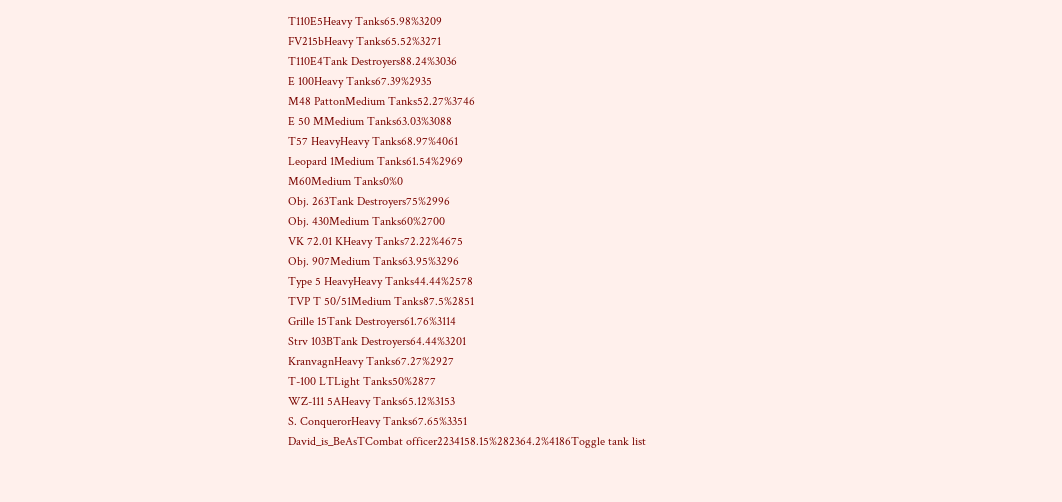T110E5Heavy Tanks65.98%3209
FV215bHeavy Tanks65.52%3271
T110E4Tank Destroyers88.24%3036
E 100Heavy Tanks67.39%2935
M48 PattonMedium Tanks52.27%3746
E 50 MMedium Tanks63.03%3088
T57 HeavyHeavy Tanks68.97%4061
Leopard 1Medium Tanks61.54%2969
M60Medium Tanks0%0
Obj. 263Tank Destroyers75%2996
Obj. 430Medium Tanks60%2700
VK 72.01 KHeavy Tanks72.22%4675
Obj. 907Medium Tanks63.95%3296
Type 5 HeavyHeavy Tanks44.44%2578
TVP T 50/51Medium Tanks87.5%2851
Grille 15Tank Destroyers61.76%3114
Strv 103BTank Destroyers64.44%3201
KranvagnHeavy Tanks67.27%2927
T-100 LTLight Tanks50%2877
WZ-111 5AHeavy Tanks65.12%3153
S. ConquerorHeavy Tanks67.65%3351
David_is_BeAsTCombat officer2234158.15%282364.2%4186Toggle tank list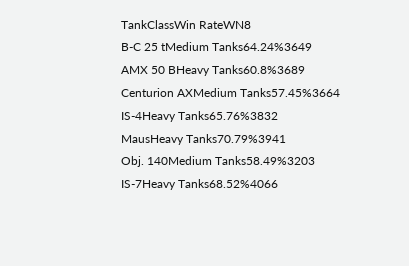TankClassWin RateWN8
B-C 25 tMedium Tanks64.24%3649
AMX 50 BHeavy Tanks60.8%3689
Centurion AXMedium Tanks57.45%3664
IS-4Heavy Tanks65.76%3832
MausHeavy Tanks70.79%3941
Obj. 140Medium Tanks58.49%3203
IS-7Heavy Tanks68.52%4066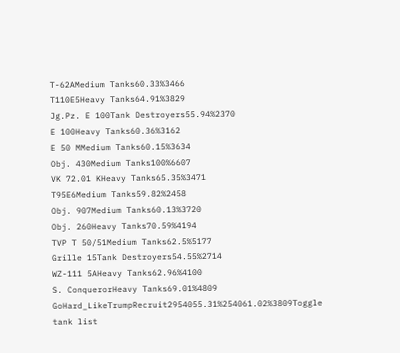T-62AMedium Tanks60.33%3466
T110E5Heavy Tanks64.91%3829
Jg.Pz. E 100Tank Destroyers55.94%2370
E 100Heavy Tanks60.36%3162
E 50 MMedium Tanks60.15%3634
Obj. 430Medium Tanks100%6607
VK 72.01 KHeavy Tanks65.35%3471
T95E6Medium Tanks59.82%2458
Obj. 907Medium Tanks60.13%3720
Obj. 260Heavy Tanks70.59%4194
TVP T 50/51Medium Tanks62.5%5177
Grille 15Tank Destroyers54.55%2714
WZ-111 5AHeavy Tanks62.96%4100
S. ConquerorHeavy Tanks69.01%4809
GoHard_LikeTrumpRecruit2954055.31%254061.02%3809Toggle tank list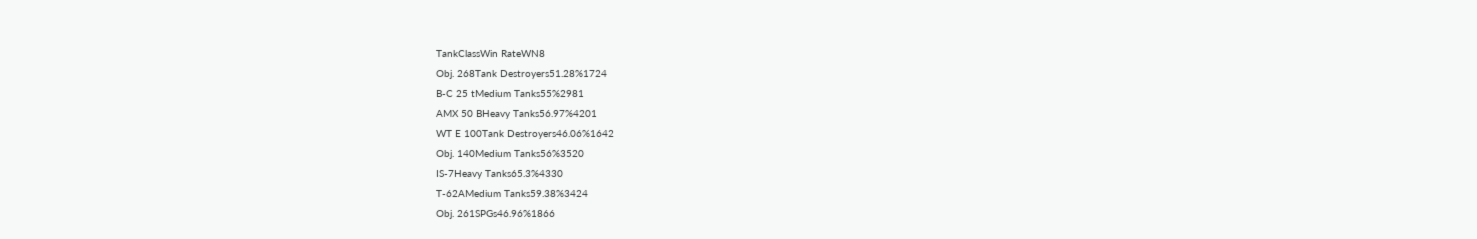TankClassWin RateWN8
Obj. 268Tank Destroyers51.28%1724
B-C 25 tMedium Tanks55%2981
AMX 50 BHeavy Tanks56.97%4201
WT E 100Tank Destroyers46.06%1642
Obj. 140Medium Tanks56%3520
IS-7Heavy Tanks65.3%4330
T-62AMedium Tanks59.38%3424
Obj. 261SPGs46.96%1866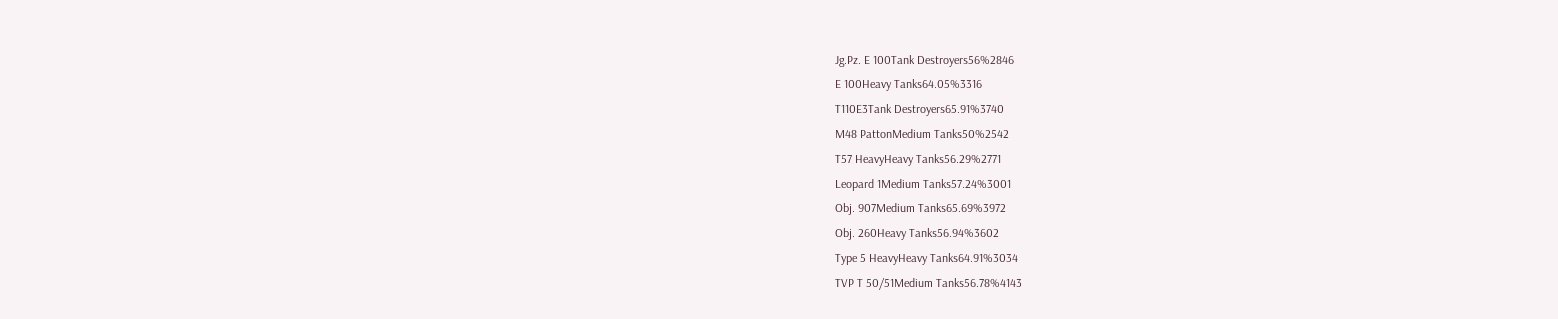Jg.Pz. E 100Tank Destroyers56%2846
E 100Heavy Tanks64.05%3316
T110E3Tank Destroyers65.91%3740
M48 PattonMedium Tanks50%2542
T57 HeavyHeavy Tanks56.29%2771
Leopard 1Medium Tanks57.24%3001
Obj. 907Medium Tanks65.69%3972
Obj. 260Heavy Tanks56.94%3602
Type 5 HeavyHeavy Tanks64.91%3034
TVP T 50/51Medium Tanks56.78%4143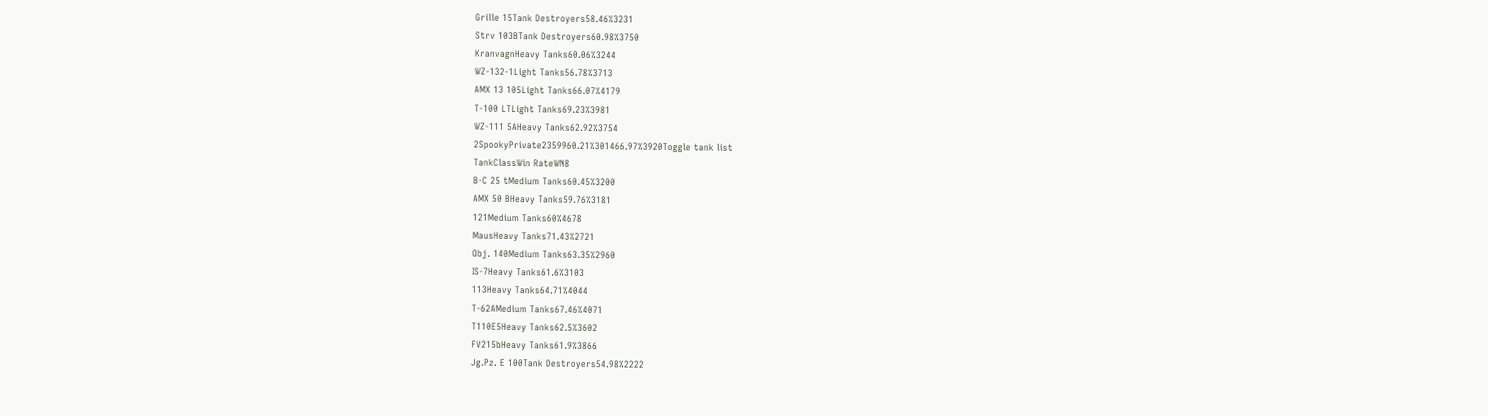Grille 15Tank Destroyers58.46%3231
Strv 103BTank Destroyers60.98%3750
KranvagnHeavy Tanks60.06%3244
WZ-132-1Light Tanks56.78%3713
AMX 13 105Light Tanks66.07%4179
T-100 LTLight Tanks69.23%3981
WZ-111 5AHeavy Tanks62.92%3754
2SpookyPrivate2359960.21%301466.97%3920Toggle tank list
TankClassWin RateWN8
B-C 25 tMedium Tanks60.45%3200
AMX 50 BHeavy Tanks59.76%3181
121Medium Tanks60%4678
MausHeavy Tanks71.43%2721
Obj. 140Medium Tanks63.35%2960
IS-7Heavy Tanks61.6%3103
113Heavy Tanks64.71%4044
T-62AMedium Tanks67.46%4071
T110E5Heavy Tanks62.5%3602
FV215bHeavy Tanks61.9%3866
Jg.Pz. E 100Tank Destroyers54.98%2222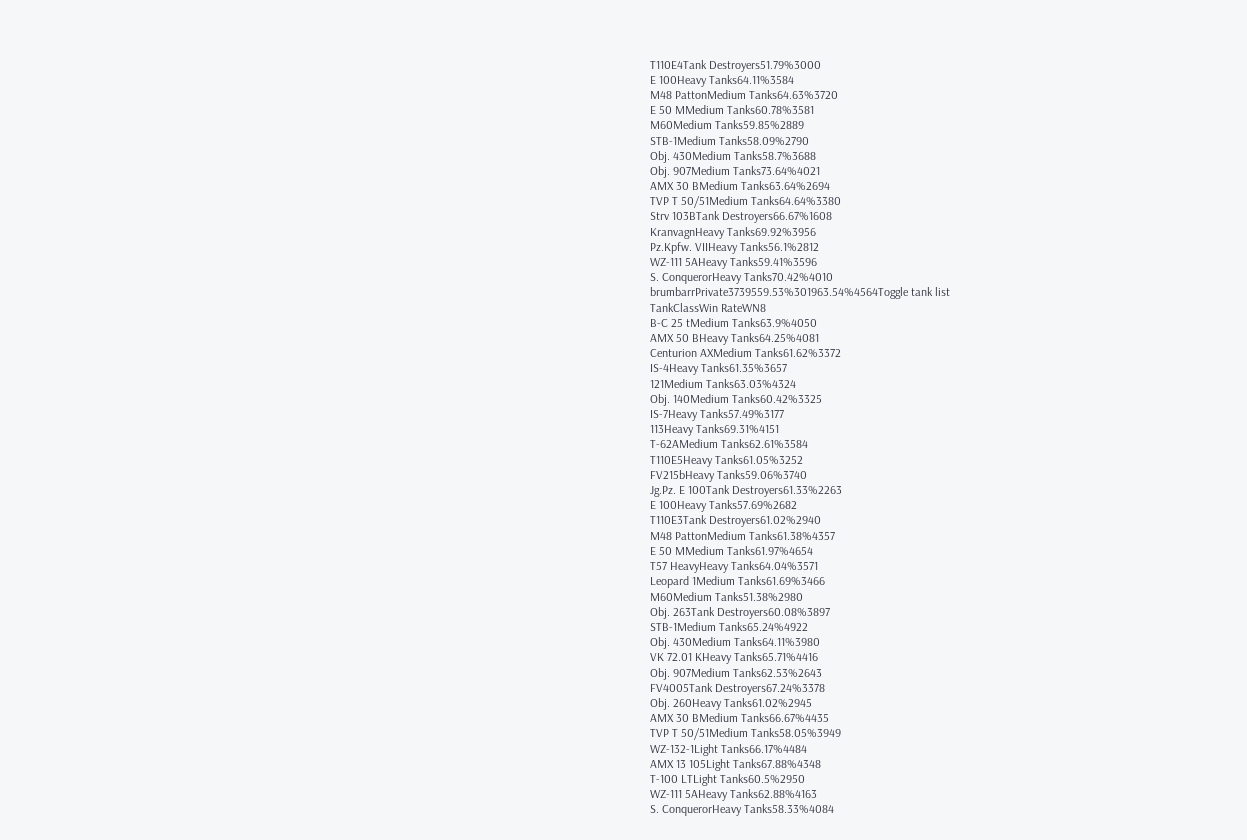T110E4Tank Destroyers51.79%3000
E 100Heavy Tanks64.11%3584
M48 PattonMedium Tanks64.63%3720
E 50 MMedium Tanks60.78%3581
M60Medium Tanks59.85%2889
STB-1Medium Tanks58.09%2790
Obj. 430Medium Tanks58.7%3688
Obj. 907Medium Tanks73.64%4021
AMX 30 BMedium Tanks63.64%2694
TVP T 50/51Medium Tanks64.64%3380
Strv 103BTank Destroyers66.67%1608
KranvagnHeavy Tanks69.92%3956
Pz.Kpfw. VIIHeavy Tanks56.1%2812
WZ-111 5AHeavy Tanks59.41%3596
S. ConquerorHeavy Tanks70.42%4010
brumbarrPrivate3739559.53%301963.54%4564Toggle tank list
TankClassWin RateWN8
B-C 25 tMedium Tanks63.9%4050
AMX 50 BHeavy Tanks64.25%4081
Centurion AXMedium Tanks61.62%3372
IS-4Heavy Tanks61.35%3657
121Medium Tanks63.03%4324
Obj. 140Medium Tanks60.42%3325
IS-7Heavy Tanks57.49%3177
113Heavy Tanks69.31%4151
T-62AMedium Tanks62.61%3584
T110E5Heavy Tanks61.05%3252
FV215bHeavy Tanks59.06%3740
Jg.Pz. E 100Tank Destroyers61.33%2263
E 100Heavy Tanks57.69%2682
T110E3Tank Destroyers61.02%2940
M48 PattonMedium Tanks61.38%4357
E 50 MMedium Tanks61.97%4654
T57 HeavyHeavy Tanks64.04%3571
Leopard 1Medium Tanks61.69%3466
M60Medium Tanks51.38%2980
Obj. 263Tank Destroyers60.08%3897
STB-1Medium Tanks65.24%4922
Obj. 430Medium Tanks64.11%3980
VK 72.01 KHeavy Tanks65.71%4416
Obj. 907Medium Tanks62.53%2643
FV4005Tank Destroyers67.24%3378
Obj. 260Heavy Tanks61.02%2945
AMX 30 BMedium Tanks66.67%4435
TVP T 50/51Medium Tanks58.05%3949
WZ-132-1Light Tanks66.17%4484
AMX 13 105Light Tanks67.88%4348
T-100 LTLight Tanks60.5%2950
WZ-111 5AHeavy Tanks62.88%4163
S. ConquerorHeavy Tanks58.33%4084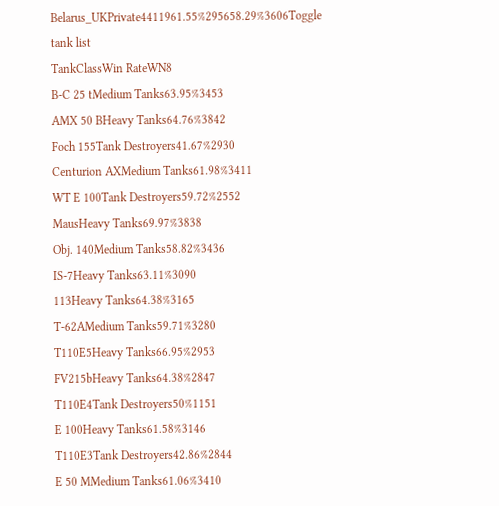Belarus_UKPrivate4411961.55%295658.29%3606Toggle tank list
TankClassWin RateWN8
B-C 25 tMedium Tanks63.95%3453
AMX 50 BHeavy Tanks64.76%3842
Foch 155Tank Destroyers41.67%2930
Centurion AXMedium Tanks61.98%3411
WT E 100Tank Destroyers59.72%2552
MausHeavy Tanks69.97%3838
Obj. 140Medium Tanks58.82%3436
IS-7Heavy Tanks63.11%3090
113Heavy Tanks64.38%3165
T-62AMedium Tanks59.71%3280
T110E5Heavy Tanks66.95%2953
FV215bHeavy Tanks64.38%2847
T110E4Tank Destroyers50%1151
E 100Heavy Tanks61.58%3146
T110E3Tank Destroyers42.86%2844
E 50 MMedium Tanks61.06%3410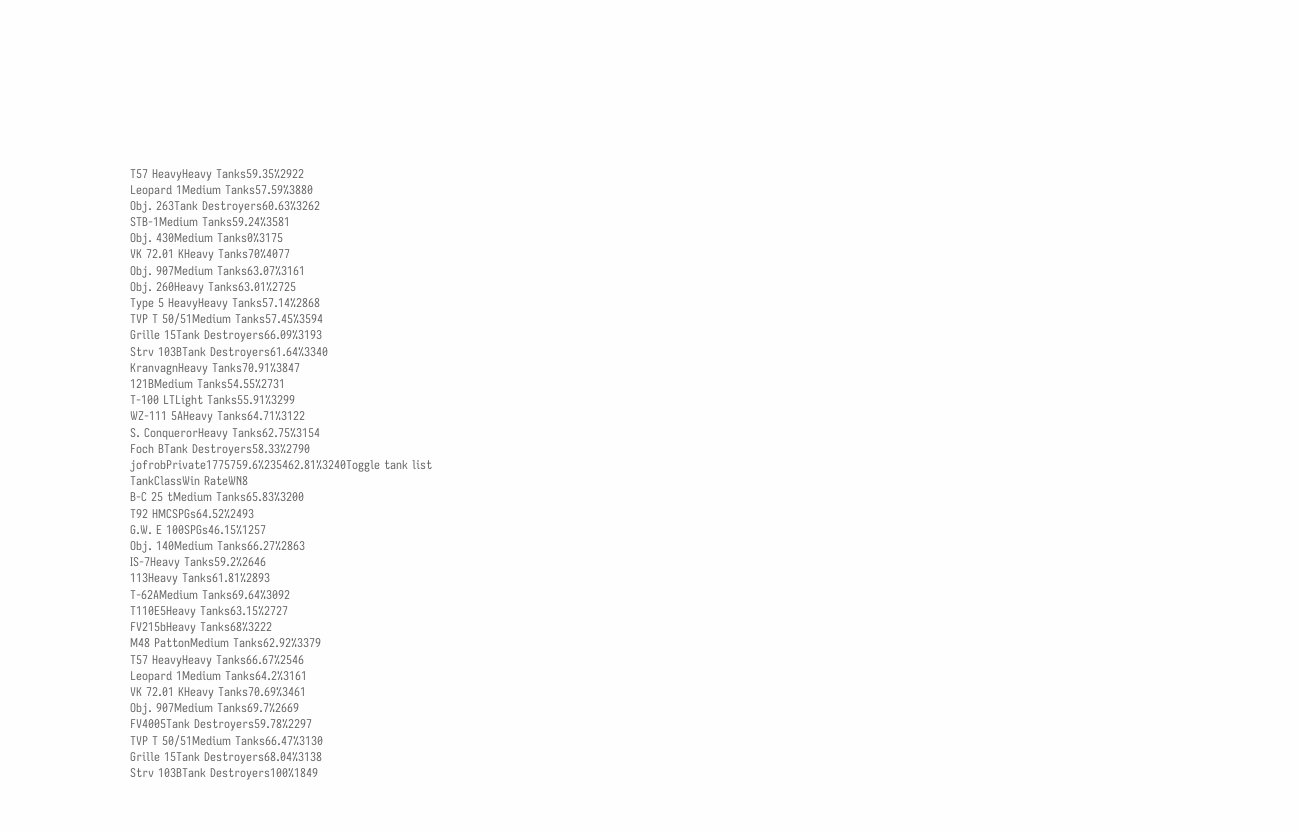T57 HeavyHeavy Tanks59.35%2922
Leopard 1Medium Tanks57.59%3880
Obj. 263Tank Destroyers60.63%3262
STB-1Medium Tanks59.24%3581
Obj. 430Medium Tanks0%3175
VK 72.01 KHeavy Tanks70%4077
Obj. 907Medium Tanks63.07%3161
Obj. 260Heavy Tanks63.01%2725
Type 5 HeavyHeavy Tanks57.14%2868
TVP T 50/51Medium Tanks57.45%3594
Grille 15Tank Destroyers66.09%3193
Strv 103BTank Destroyers61.64%3340
KranvagnHeavy Tanks70.91%3847
121BMedium Tanks54.55%2731
T-100 LTLight Tanks55.91%3299
WZ-111 5AHeavy Tanks64.71%3122
S. ConquerorHeavy Tanks62.75%3154
Foch BTank Destroyers58.33%2790
jofrobPrivate1775759.6%235462.81%3240Toggle tank list
TankClassWin RateWN8
B-C 25 tMedium Tanks65.83%3200
T92 HMCSPGs64.52%2493
G.W. E 100SPGs46.15%1257
Obj. 140Medium Tanks66.27%2863
IS-7Heavy Tanks59.2%2646
113Heavy Tanks61.81%2893
T-62AMedium Tanks69.64%3092
T110E5Heavy Tanks63.15%2727
FV215bHeavy Tanks68%3222
M48 PattonMedium Tanks62.92%3379
T57 HeavyHeavy Tanks66.67%2546
Leopard 1Medium Tanks64.2%3161
VK 72.01 KHeavy Tanks70.69%3461
Obj. 907Medium Tanks69.7%2669
FV4005Tank Destroyers59.78%2297
TVP T 50/51Medium Tanks66.47%3130
Grille 15Tank Destroyers68.04%3138
Strv 103BTank Destroyers100%1849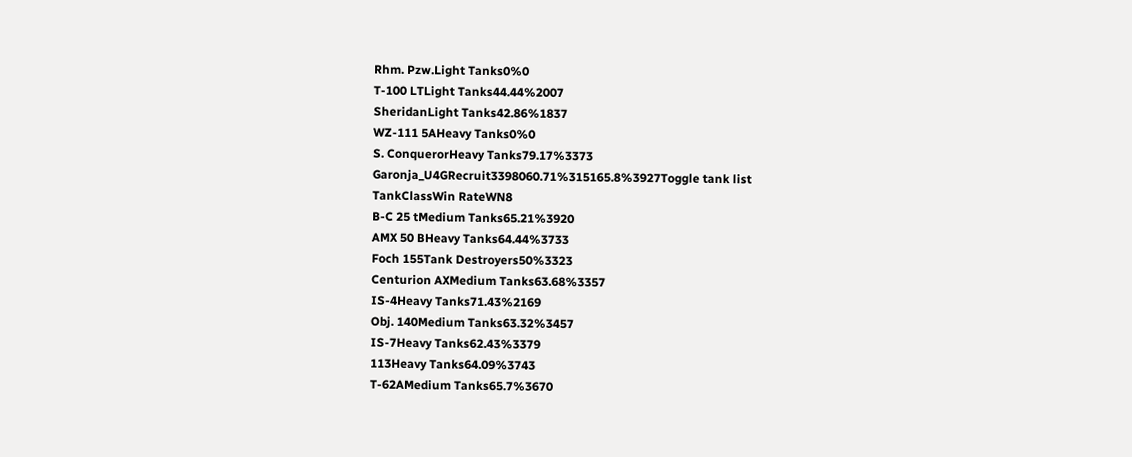Rhm. Pzw.Light Tanks0%0
T-100 LTLight Tanks44.44%2007
SheridanLight Tanks42.86%1837
WZ-111 5AHeavy Tanks0%0
S. ConquerorHeavy Tanks79.17%3373
Garonja_U4GRecruit3398060.71%315165.8%3927Toggle tank list
TankClassWin RateWN8
B-C 25 tMedium Tanks65.21%3920
AMX 50 BHeavy Tanks64.44%3733
Foch 155Tank Destroyers50%3323
Centurion AXMedium Tanks63.68%3357
IS-4Heavy Tanks71.43%2169
Obj. 140Medium Tanks63.32%3457
IS-7Heavy Tanks62.43%3379
113Heavy Tanks64.09%3743
T-62AMedium Tanks65.7%3670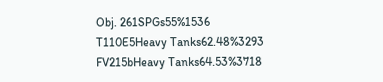Obj. 261SPGs55%1536
T110E5Heavy Tanks62.48%3293
FV215bHeavy Tanks64.53%3718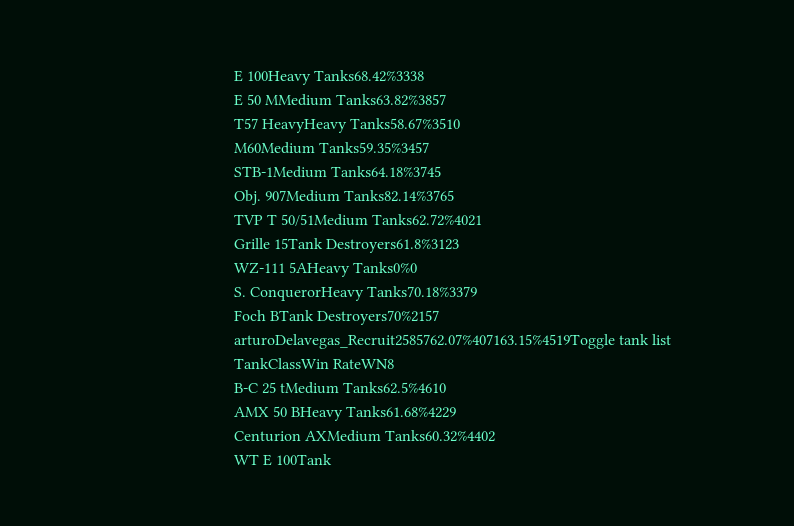E 100Heavy Tanks68.42%3338
E 50 MMedium Tanks63.82%3857
T57 HeavyHeavy Tanks58.67%3510
M60Medium Tanks59.35%3457
STB-1Medium Tanks64.18%3745
Obj. 907Medium Tanks82.14%3765
TVP T 50/51Medium Tanks62.72%4021
Grille 15Tank Destroyers61.8%3123
WZ-111 5AHeavy Tanks0%0
S. ConquerorHeavy Tanks70.18%3379
Foch BTank Destroyers70%2157
arturoDelavegas_Recruit2585762.07%407163.15%4519Toggle tank list
TankClassWin RateWN8
B-C 25 tMedium Tanks62.5%4610
AMX 50 BHeavy Tanks61.68%4229
Centurion AXMedium Tanks60.32%4402
WT E 100Tank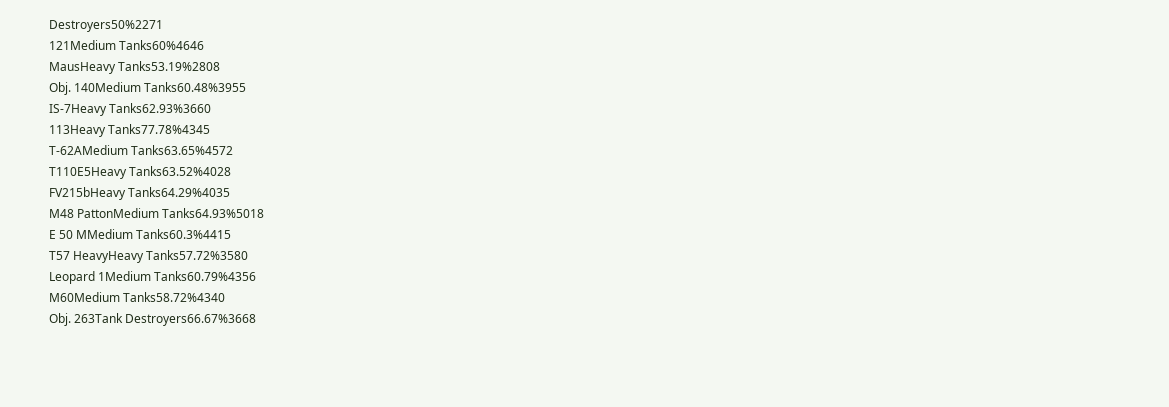Destroyers50%2271
121Medium Tanks60%4646
MausHeavy Tanks53.19%2808
Obj. 140Medium Tanks60.48%3955
IS-7Heavy Tanks62.93%3660
113Heavy Tanks77.78%4345
T-62AMedium Tanks63.65%4572
T110E5Heavy Tanks63.52%4028
FV215bHeavy Tanks64.29%4035
M48 PattonMedium Tanks64.93%5018
E 50 MMedium Tanks60.3%4415
T57 HeavyHeavy Tanks57.72%3580
Leopard 1Medium Tanks60.79%4356
M60Medium Tanks58.72%4340
Obj. 263Tank Destroyers66.67%3668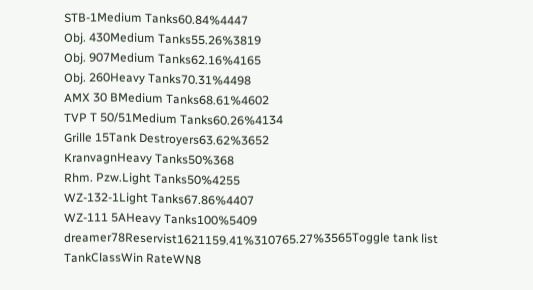STB-1Medium Tanks60.84%4447
Obj. 430Medium Tanks55.26%3819
Obj. 907Medium Tanks62.16%4165
Obj. 260Heavy Tanks70.31%4498
AMX 30 BMedium Tanks68.61%4602
TVP T 50/51Medium Tanks60.26%4134
Grille 15Tank Destroyers63.62%3652
KranvagnHeavy Tanks50%368
Rhm. Pzw.Light Tanks50%4255
WZ-132-1Light Tanks67.86%4407
WZ-111 5AHeavy Tanks100%5409
dreamer78Reservist1621159.41%310765.27%3565Toggle tank list
TankClassWin RateWN8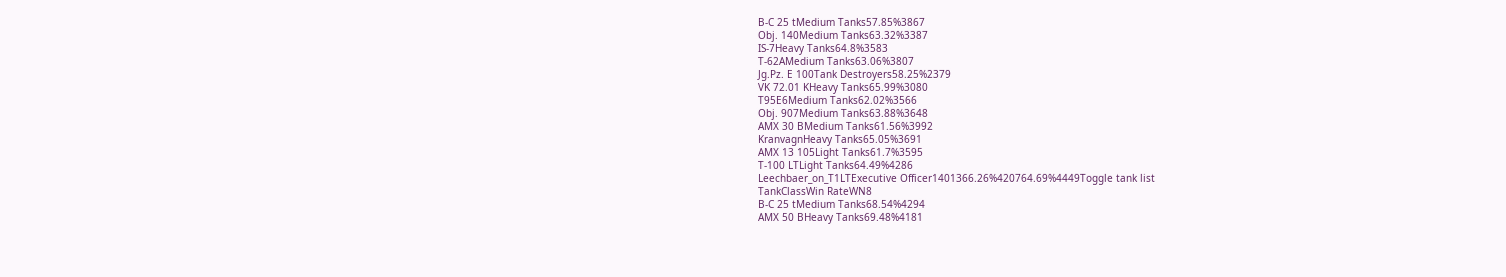B-C 25 tMedium Tanks57.85%3867
Obj. 140Medium Tanks63.32%3387
IS-7Heavy Tanks64.8%3583
T-62AMedium Tanks63.06%3807
Jg.Pz. E 100Tank Destroyers58.25%2379
VK 72.01 KHeavy Tanks65.99%3080
T95E6Medium Tanks62.02%3566
Obj. 907Medium Tanks63.88%3648
AMX 30 BMedium Tanks61.56%3992
KranvagnHeavy Tanks65.05%3691
AMX 13 105Light Tanks61.7%3595
T-100 LTLight Tanks64.49%4286
Leechbaer_on_T1LTExecutive Officer1401366.26%420764.69%4449Toggle tank list
TankClassWin RateWN8
B-C 25 tMedium Tanks68.54%4294
AMX 50 BHeavy Tanks69.48%4181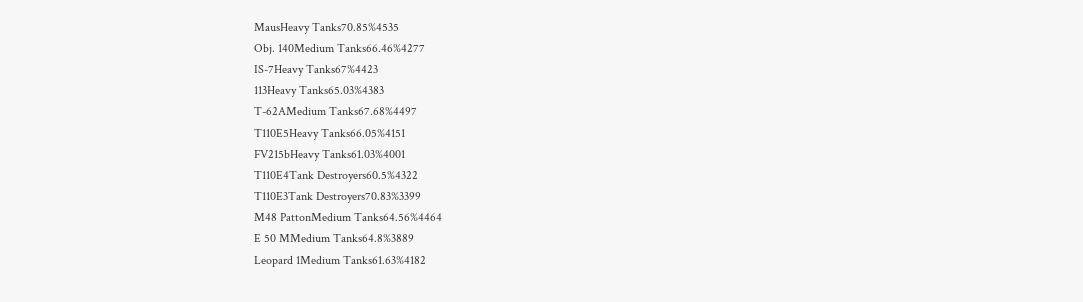MausHeavy Tanks70.85%4535
Obj. 140Medium Tanks66.46%4277
IS-7Heavy Tanks67%4423
113Heavy Tanks65.03%4383
T-62AMedium Tanks67.68%4497
T110E5Heavy Tanks66.05%4151
FV215bHeavy Tanks61.03%4001
T110E4Tank Destroyers60.5%4322
T110E3Tank Destroyers70.83%3399
M48 PattonMedium Tanks64.56%4464
E 50 MMedium Tanks64.8%3889
Leopard 1Medium Tanks61.63%4182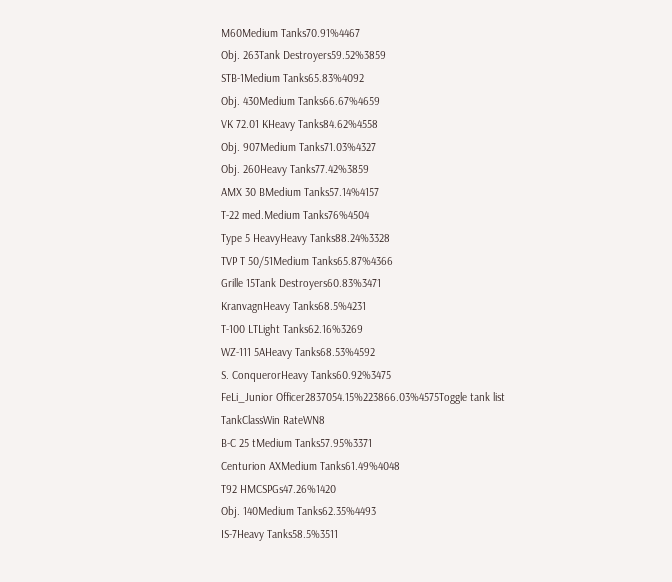M60Medium Tanks70.91%4467
Obj. 263Tank Destroyers59.52%3859
STB-1Medium Tanks65.83%4092
Obj. 430Medium Tanks66.67%4659
VK 72.01 KHeavy Tanks84.62%4558
Obj. 907Medium Tanks71.03%4327
Obj. 260Heavy Tanks77.42%3859
AMX 30 BMedium Tanks57.14%4157
T-22 med.Medium Tanks76%4504
Type 5 HeavyHeavy Tanks88.24%3328
TVP T 50/51Medium Tanks65.87%4366
Grille 15Tank Destroyers60.83%3471
KranvagnHeavy Tanks68.5%4231
T-100 LTLight Tanks62.16%3269
WZ-111 5AHeavy Tanks68.53%4592
S. ConquerorHeavy Tanks60.92%3475
FeLi_Junior Officer2837054.15%223866.03%4575Toggle tank list
TankClassWin RateWN8
B-C 25 tMedium Tanks57.95%3371
Centurion AXMedium Tanks61.49%4048
T92 HMCSPGs47.26%1420
Obj. 140Medium Tanks62.35%4493
IS-7Heavy Tanks58.5%3511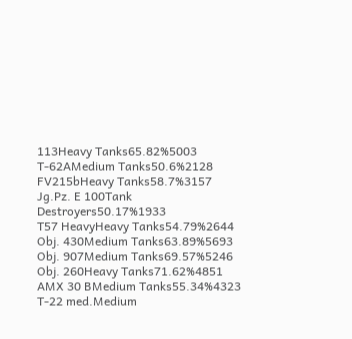113Heavy Tanks65.82%5003
T-62AMedium Tanks50.6%2128
FV215bHeavy Tanks58.7%3157
Jg.Pz. E 100Tank Destroyers50.17%1933
T57 HeavyHeavy Tanks54.79%2644
Obj. 430Medium Tanks63.89%5693
Obj. 907Medium Tanks69.57%5246
Obj. 260Heavy Tanks71.62%4851
AMX 30 BMedium Tanks55.34%4323
T-22 med.Medium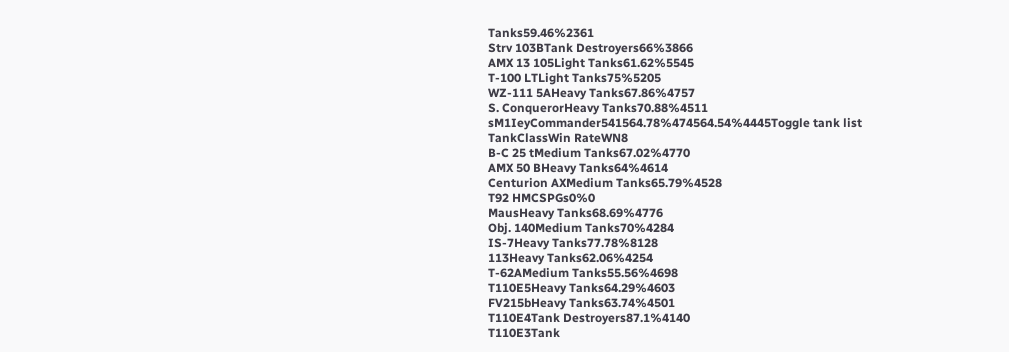Tanks59.46%2361
Strv 103BTank Destroyers66%3866
AMX 13 105Light Tanks61.62%5545
T-100 LTLight Tanks75%5205
WZ-111 5AHeavy Tanks67.86%4757
S. ConquerorHeavy Tanks70.88%4511
sM1IeyCommander541564.78%474564.54%4445Toggle tank list
TankClassWin RateWN8
B-C 25 tMedium Tanks67.02%4770
AMX 50 BHeavy Tanks64%4614
Centurion AXMedium Tanks65.79%4528
T92 HMCSPGs0%0
MausHeavy Tanks68.69%4776
Obj. 140Medium Tanks70%4284
IS-7Heavy Tanks77.78%8128
113Heavy Tanks62.06%4254
T-62AMedium Tanks55.56%4698
T110E5Heavy Tanks64.29%4603
FV215bHeavy Tanks63.74%4501
T110E4Tank Destroyers87.1%4140
T110E3Tank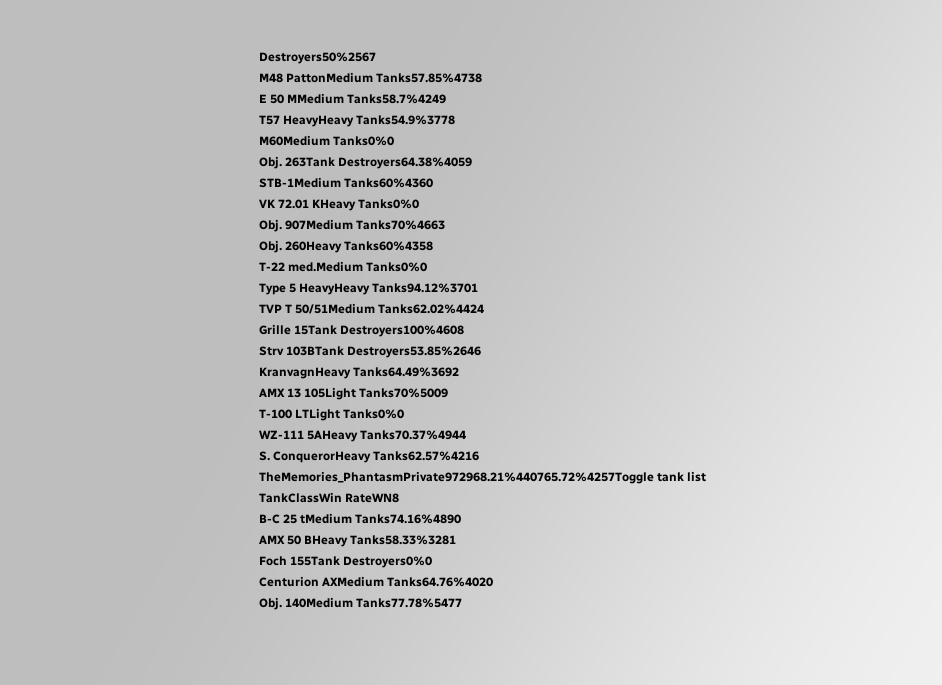Destroyers50%2567
M48 PattonMedium Tanks57.85%4738
E 50 MMedium Tanks58.7%4249
T57 HeavyHeavy Tanks54.9%3778
M60Medium Tanks0%0
Obj. 263Tank Destroyers64.38%4059
STB-1Medium Tanks60%4360
VK 72.01 KHeavy Tanks0%0
Obj. 907Medium Tanks70%4663
Obj. 260Heavy Tanks60%4358
T-22 med.Medium Tanks0%0
Type 5 HeavyHeavy Tanks94.12%3701
TVP T 50/51Medium Tanks62.02%4424
Grille 15Tank Destroyers100%4608
Strv 103BTank Destroyers53.85%2646
KranvagnHeavy Tanks64.49%3692
AMX 13 105Light Tanks70%5009
T-100 LTLight Tanks0%0
WZ-111 5AHeavy Tanks70.37%4944
S. ConquerorHeavy Tanks62.57%4216
TheMemories_PhantasmPrivate972968.21%440765.72%4257Toggle tank list
TankClassWin RateWN8
B-C 25 tMedium Tanks74.16%4890
AMX 50 BHeavy Tanks58.33%3281
Foch 155Tank Destroyers0%0
Centurion AXMedium Tanks64.76%4020
Obj. 140Medium Tanks77.78%5477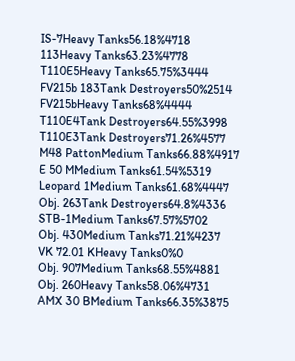IS-7Heavy Tanks56.18%4718
113Heavy Tanks63.23%4778
T110E5Heavy Tanks65.75%3444
FV215b 183Tank Destroyers50%2514
FV215bHeavy Tanks68%4444
T110E4Tank Destroyers64.55%3998
T110E3Tank Destroyers71.26%4577
M48 PattonMedium Tanks66.88%4917
E 50 MMedium Tanks61.54%5319
Leopard 1Medium Tanks61.68%4447
Obj. 263Tank Destroyers64.8%4336
STB-1Medium Tanks67.57%5702
Obj. 430Medium Tanks71.21%4237
VK 72.01 KHeavy Tanks0%0
Obj. 907Medium Tanks68.55%4881
Obj. 260Heavy Tanks58.06%4731
AMX 30 BMedium Tanks66.35%3875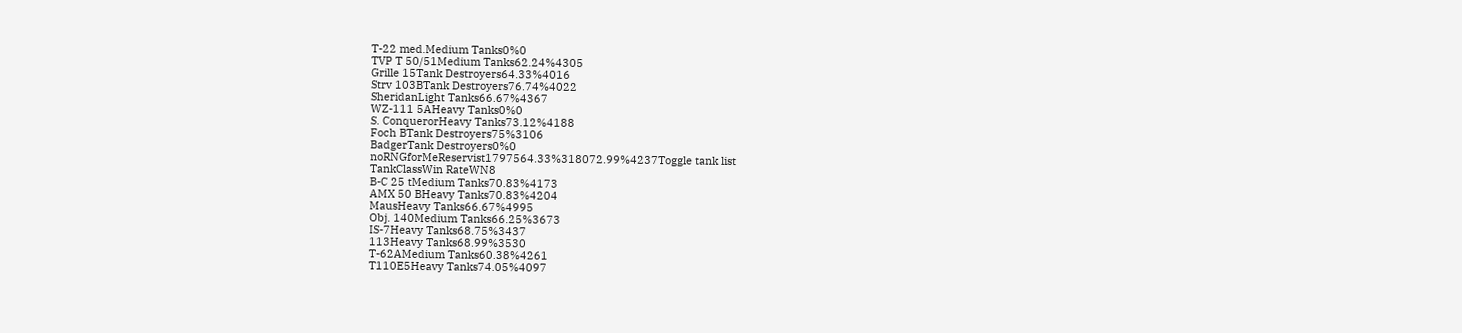T-22 med.Medium Tanks0%0
TVP T 50/51Medium Tanks62.24%4305
Grille 15Tank Destroyers64.33%4016
Strv 103BTank Destroyers76.74%4022
SheridanLight Tanks66.67%4367
WZ-111 5AHeavy Tanks0%0
S. ConquerorHeavy Tanks73.12%4188
Foch BTank Destroyers75%3106
BadgerTank Destroyers0%0
noRNGforMeReservist1797564.33%318072.99%4237Toggle tank list
TankClassWin RateWN8
B-C 25 tMedium Tanks70.83%4173
AMX 50 BHeavy Tanks70.83%4204
MausHeavy Tanks66.67%4995
Obj. 140Medium Tanks66.25%3673
IS-7Heavy Tanks68.75%3437
113Heavy Tanks68.99%3530
T-62AMedium Tanks60.38%4261
T110E5Heavy Tanks74.05%4097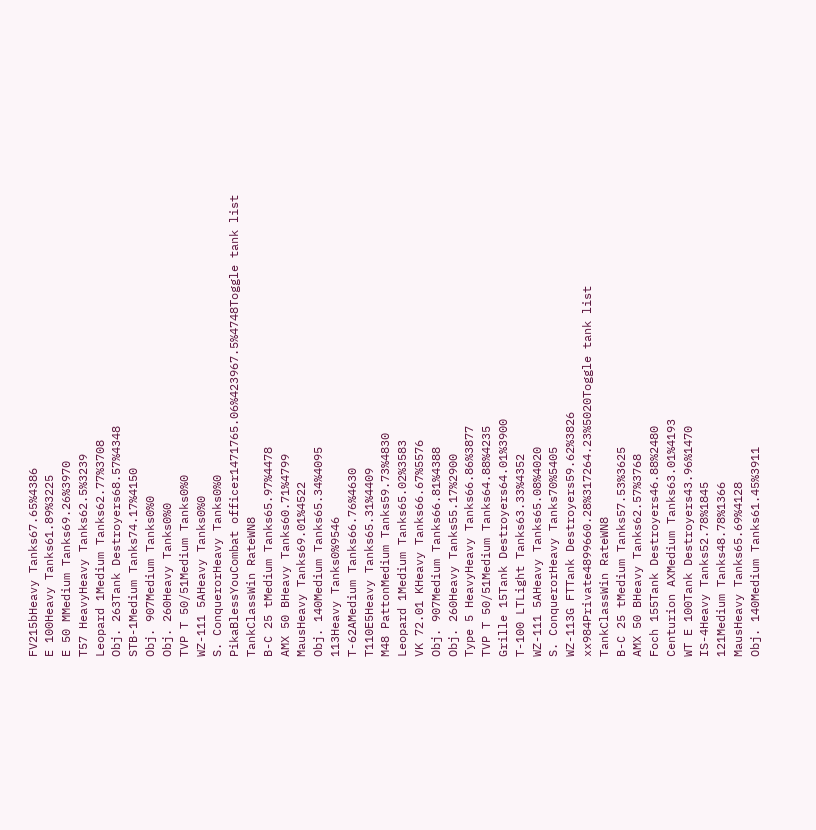FV215bHeavy Tanks67.65%4386
E 100Heavy Tanks61.89%3225
E 50 MMedium Tanks69.26%3970
T57 HeavyHeavy Tanks62.5%3239
Leopard 1Medium Tanks62.77%3708
Obj. 263Tank Destroyers68.57%4348
STB-1Medium Tanks74.17%4150
Obj. 907Medium Tanks0%0
Obj. 260Heavy Tanks0%0
TVP T 50/51Medium Tanks0%0
WZ-111 5AHeavy Tanks0%0
S. ConquerorHeavy Tanks0%0
PikaBlessYouCombat officer1471765.06%423967.5%4748Toggle tank list
TankClassWin RateWN8
B-C 25 tMedium Tanks65.97%4478
AMX 50 BHeavy Tanks60.71%4799
MausHeavy Tanks69.01%4522
Obj. 140Medium Tanks65.34%4095
113Heavy Tanks0%9546
T-62AMedium Tanks66.76%4630
T110E5Heavy Tanks65.31%4409
M48 PattonMedium Tanks59.73%4830
Leopard 1Medium Tanks65.02%3583
VK 72.01 KHeavy Tanks66.67%5576
Obj. 907Medium Tanks66.81%4388
Obj. 260Heavy Tanks55.17%2900
Type 5 HeavyHeavy Tanks66.86%3877
TVP T 50/51Medium Tanks64.88%4235
Grille 15Tank Destroyers64.01%3900
T-100 LTLight Tanks63.33%4352
WZ-111 5AHeavy Tanks65.08%4020
S. ConquerorHeavy Tanks70%5405
WZ-113G FTTank Destroyers59.62%3826
xx984Private4899660.28%317264.23%5020Toggle tank list
TankClassWin RateWN8
B-C 25 tMedium Tanks57.53%3625
AMX 50 BHeavy Tanks62.57%3768
Foch 155Tank Destroyers46.88%2480
Centurion AXMedium Tanks63.01%4193
WT E 100Tank Destroyers43.96%1470
IS-4Heavy Tanks52.78%1845
121Medium Tanks48.78%1366
MausHeavy Tanks65.69%4128
Obj. 140Medium Tanks61.45%3911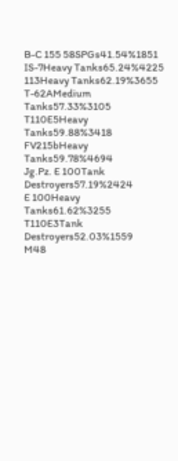B-C 155 58SPGs41.54%1851
IS-7Heavy Tanks65.24%4225
113Heavy Tanks62.19%3655
T-62AMedium Tanks57.33%3105
T110E5Heavy Tanks59.88%3418
FV215bHeavy Tanks59.78%4694
Jg.Pz. E 100Tank Destroyers57.19%2424
E 100Heavy Tanks61.62%3255
T110E3Tank Destroyers52.03%1559
M48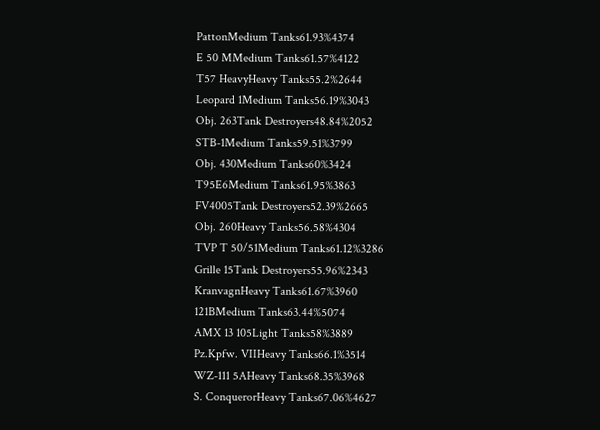PattonMedium Tanks61.93%4374
E 50 MMedium Tanks61.57%4122
T57 HeavyHeavy Tanks55.2%2644
Leopard 1Medium Tanks56.19%3043
Obj. 263Tank Destroyers48.84%2052
STB-1Medium Tanks59.51%3799
Obj. 430Medium Tanks60%3424
T95E6Medium Tanks61.95%3863
FV4005Tank Destroyers52.39%2665
Obj. 260Heavy Tanks56.58%4304
TVP T 50/51Medium Tanks61.12%3286
Grille 15Tank Destroyers55.96%2343
KranvagnHeavy Tanks61.67%3960
121BMedium Tanks63.44%5074
AMX 13 105Light Tanks58%3889
Pz.Kpfw. VIIHeavy Tanks66.1%3514
WZ-111 5AHeavy Tanks68.35%3968
S. ConquerorHeavy Tanks67.06%4627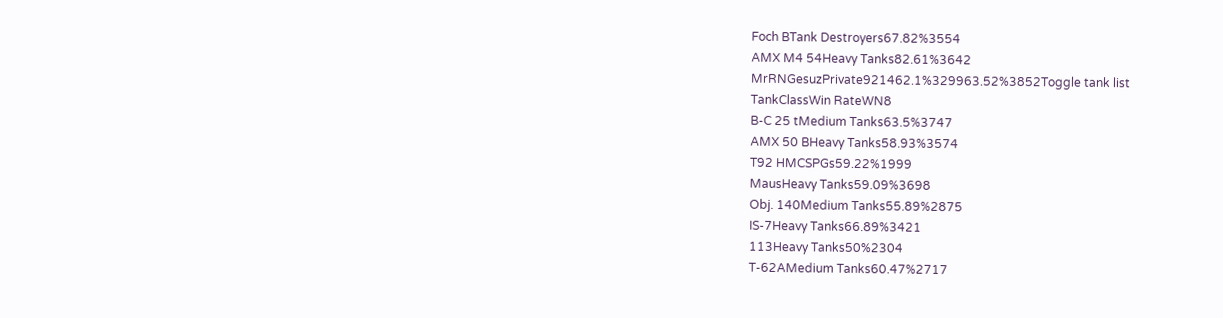Foch BTank Destroyers67.82%3554
AMX M4 54Heavy Tanks82.61%3642
MrRNGesuzPrivate921462.1%329963.52%3852Toggle tank list
TankClassWin RateWN8
B-C 25 tMedium Tanks63.5%3747
AMX 50 BHeavy Tanks58.93%3574
T92 HMCSPGs59.22%1999
MausHeavy Tanks59.09%3698
Obj. 140Medium Tanks55.89%2875
IS-7Heavy Tanks66.89%3421
113Heavy Tanks50%2304
T-62AMedium Tanks60.47%2717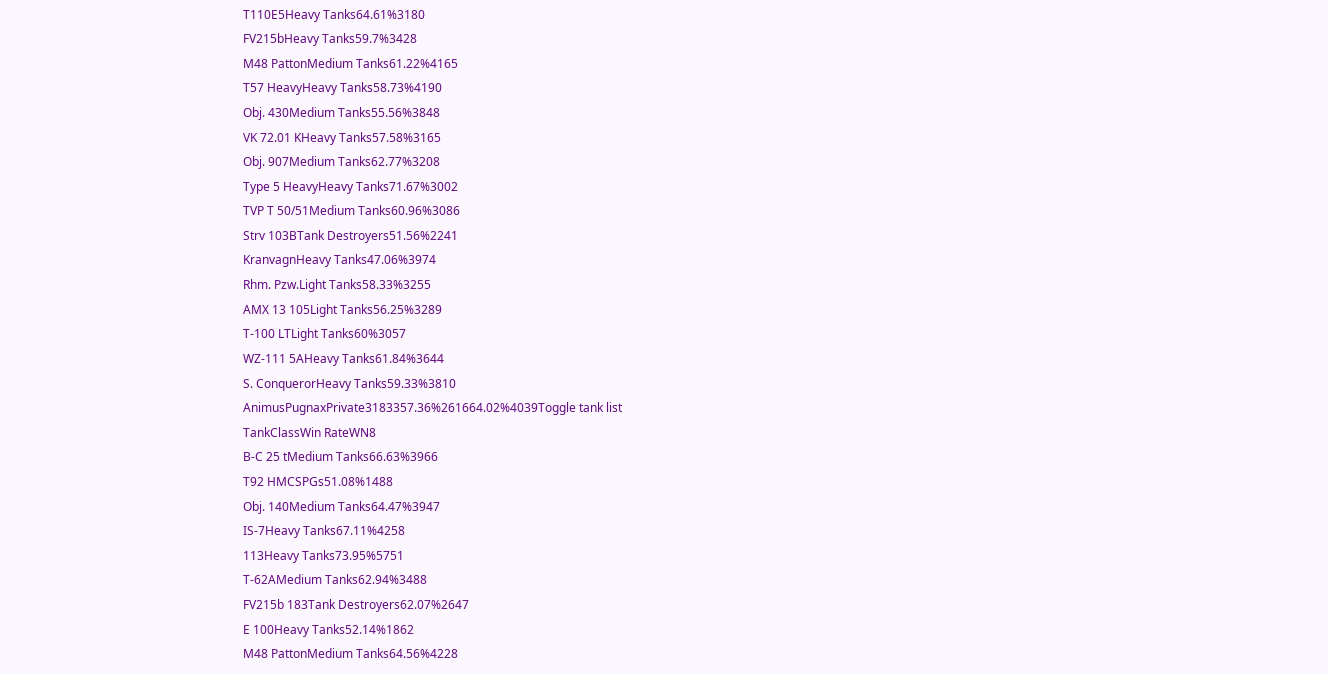T110E5Heavy Tanks64.61%3180
FV215bHeavy Tanks59.7%3428
M48 PattonMedium Tanks61.22%4165
T57 HeavyHeavy Tanks58.73%4190
Obj. 430Medium Tanks55.56%3848
VK 72.01 KHeavy Tanks57.58%3165
Obj. 907Medium Tanks62.77%3208
Type 5 HeavyHeavy Tanks71.67%3002
TVP T 50/51Medium Tanks60.96%3086
Strv 103BTank Destroyers51.56%2241
KranvagnHeavy Tanks47.06%3974
Rhm. Pzw.Light Tanks58.33%3255
AMX 13 105Light Tanks56.25%3289
T-100 LTLight Tanks60%3057
WZ-111 5AHeavy Tanks61.84%3644
S. ConquerorHeavy Tanks59.33%3810
AnimusPugnaxPrivate3183357.36%261664.02%4039Toggle tank list
TankClassWin RateWN8
B-C 25 tMedium Tanks66.63%3966
T92 HMCSPGs51.08%1488
Obj. 140Medium Tanks64.47%3947
IS-7Heavy Tanks67.11%4258
113Heavy Tanks73.95%5751
T-62AMedium Tanks62.94%3488
FV215b 183Tank Destroyers62.07%2647
E 100Heavy Tanks52.14%1862
M48 PattonMedium Tanks64.56%4228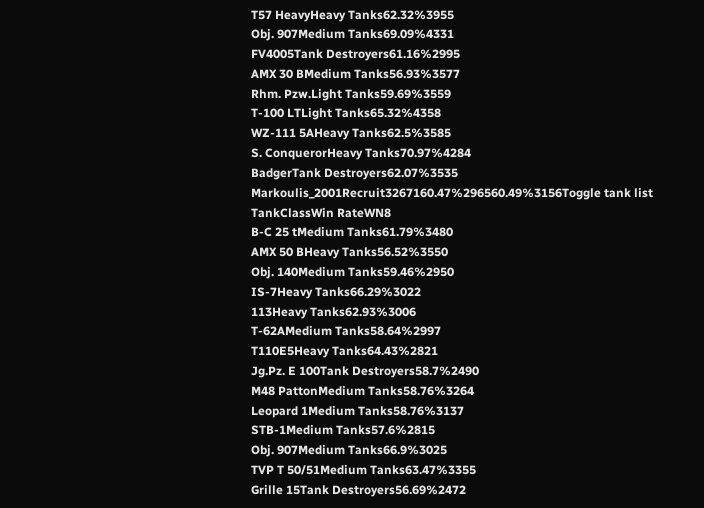T57 HeavyHeavy Tanks62.32%3955
Obj. 907Medium Tanks69.09%4331
FV4005Tank Destroyers61.16%2995
AMX 30 BMedium Tanks56.93%3577
Rhm. Pzw.Light Tanks59.69%3559
T-100 LTLight Tanks65.32%4358
WZ-111 5AHeavy Tanks62.5%3585
S. ConquerorHeavy Tanks70.97%4284
BadgerTank Destroyers62.07%3535
Markoulis_2001Recruit3267160.47%296560.49%3156Toggle tank list
TankClassWin RateWN8
B-C 25 tMedium Tanks61.79%3480
AMX 50 BHeavy Tanks56.52%3550
Obj. 140Medium Tanks59.46%2950
IS-7Heavy Tanks66.29%3022
113Heavy Tanks62.93%3006
T-62AMedium Tanks58.64%2997
T110E5Heavy Tanks64.43%2821
Jg.Pz. E 100Tank Destroyers58.7%2490
M48 PattonMedium Tanks58.76%3264
Leopard 1Medium Tanks58.76%3137
STB-1Medium Tanks57.6%2815
Obj. 907Medium Tanks66.9%3025
TVP T 50/51Medium Tanks63.47%3355
Grille 15Tank Destroyers56.69%2472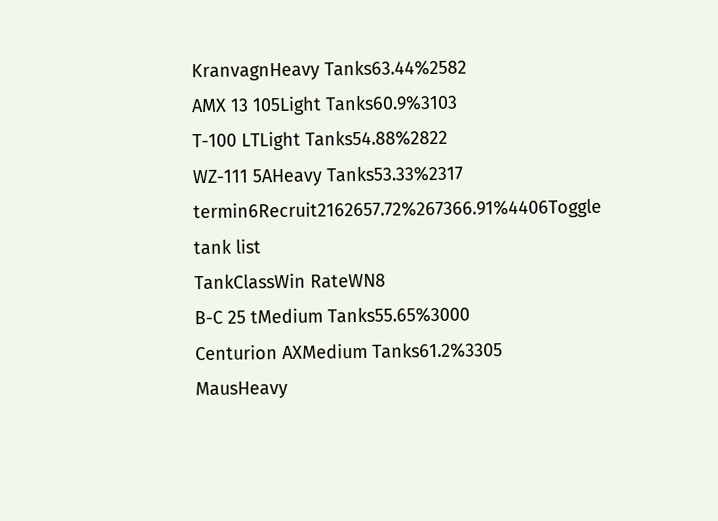KranvagnHeavy Tanks63.44%2582
AMX 13 105Light Tanks60.9%3103
T-100 LTLight Tanks54.88%2822
WZ-111 5AHeavy Tanks53.33%2317
termin6Recruit2162657.72%267366.91%4406Toggle tank list
TankClassWin RateWN8
B-C 25 tMedium Tanks55.65%3000
Centurion AXMedium Tanks61.2%3305
MausHeavy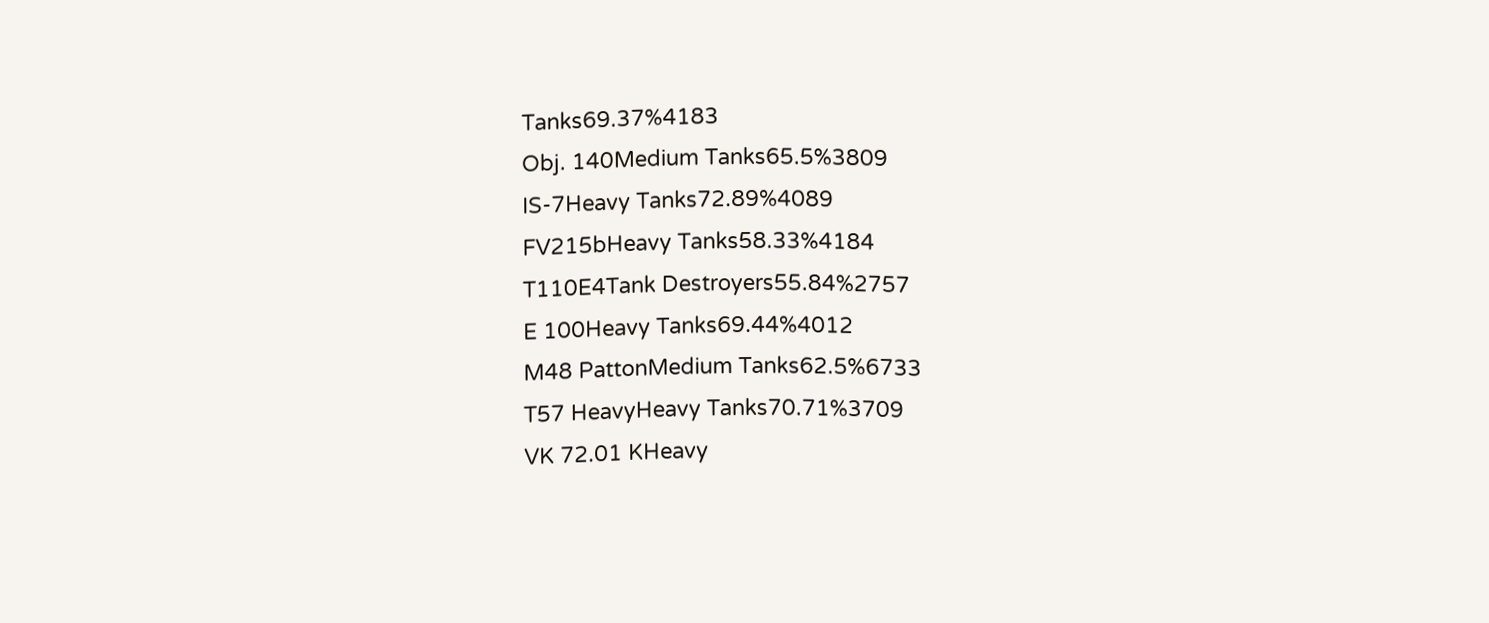Tanks69.37%4183
Obj. 140Medium Tanks65.5%3809
IS-7Heavy Tanks72.89%4089
FV215bHeavy Tanks58.33%4184
T110E4Tank Destroyers55.84%2757
E 100Heavy Tanks69.44%4012
M48 PattonMedium Tanks62.5%6733
T57 HeavyHeavy Tanks70.71%3709
VK 72.01 KHeavy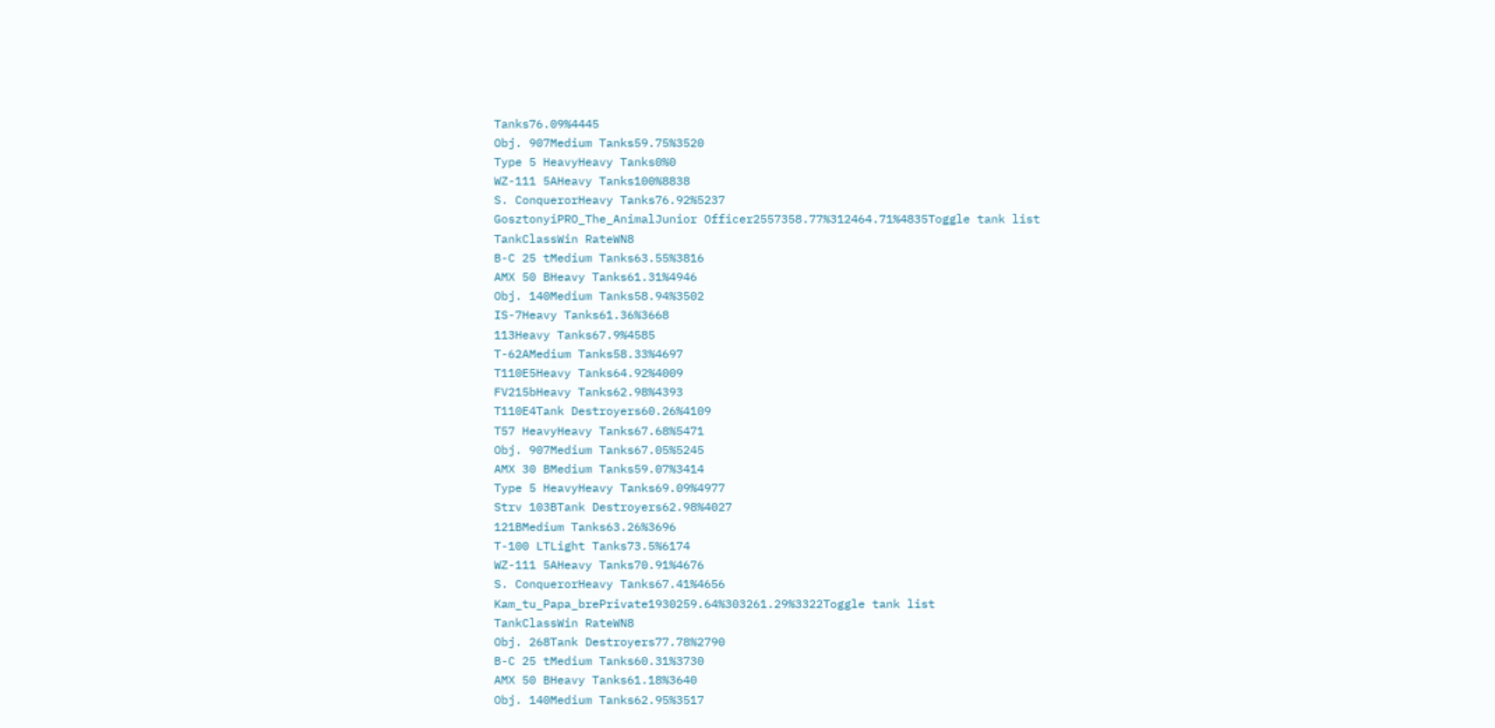Tanks76.09%4445
Obj. 907Medium Tanks59.75%3520
Type 5 HeavyHeavy Tanks0%0
WZ-111 5AHeavy Tanks100%8838
S. ConquerorHeavy Tanks76.92%5237
GosztonyiPRO_The_AnimalJunior Officer2557358.77%312464.71%4835Toggle tank list
TankClassWin RateWN8
B-C 25 tMedium Tanks63.55%3816
AMX 50 BHeavy Tanks61.31%4946
Obj. 140Medium Tanks58.94%3502
IS-7Heavy Tanks61.36%3668
113Heavy Tanks67.9%4585
T-62AMedium Tanks58.33%4697
T110E5Heavy Tanks64.92%4009
FV215bHeavy Tanks62.98%4393
T110E4Tank Destroyers60.26%4109
T57 HeavyHeavy Tanks67.68%5471
Obj. 907Medium Tanks67.05%5245
AMX 30 BMedium Tanks59.07%3414
Type 5 HeavyHeavy Tanks69.09%4977
Strv 103BTank Destroyers62.98%4027
121BMedium Tanks63.26%3696
T-100 LTLight Tanks73.5%6174
WZ-111 5AHeavy Tanks70.91%4676
S. ConquerorHeavy Tanks67.41%4656
Kam_tu_Papa_brePrivate1930259.64%303261.29%3322Toggle tank list
TankClassWin RateWN8
Obj. 268Tank Destroyers77.78%2790
B-C 25 tMedium Tanks60.31%3730
AMX 50 BHeavy Tanks61.18%3640
Obj. 140Medium Tanks62.95%3517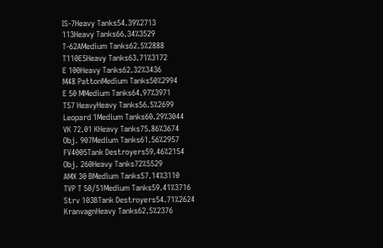IS-7Heavy Tanks54.39%2713
113Heavy Tanks66.34%3529
T-62AMedium Tanks62.5%2888
T110E5Heavy Tanks63.71%3172
E 100Heavy Tanks62.32%3436
M48 PattonMedium Tanks50%2994
E 50 MMedium Tanks64.97%3971
T57 HeavyHeavy Tanks56.5%2699
Leopard 1Medium Tanks60.29%3044
VK 72.01 KHeavy Tanks75.86%3674
Obj. 907Medium Tanks61.56%2957
FV4005Tank Destroyers59.46%2154
Obj. 260Heavy Tanks72%5529
AMX 30 BMedium Tanks57.14%3110
TVP T 50/51Medium Tanks59.41%3716
Strv 103BTank Destroyers54.71%2624
KranvagnHeavy Tanks62.5%2376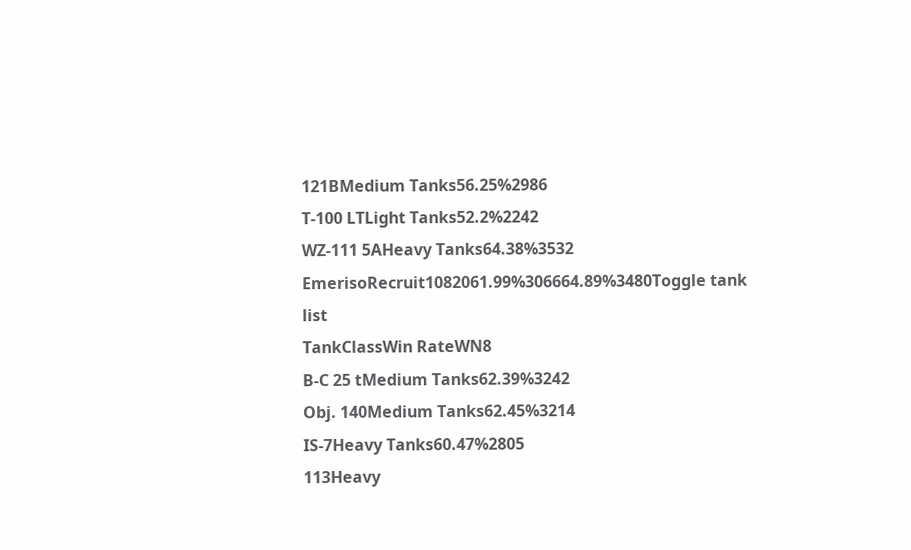121BMedium Tanks56.25%2986
T-100 LTLight Tanks52.2%2242
WZ-111 5AHeavy Tanks64.38%3532
EmerisoRecruit1082061.99%306664.89%3480Toggle tank list
TankClassWin RateWN8
B-C 25 tMedium Tanks62.39%3242
Obj. 140Medium Tanks62.45%3214
IS-7Heavy Tanks60.47%2805
113Heavy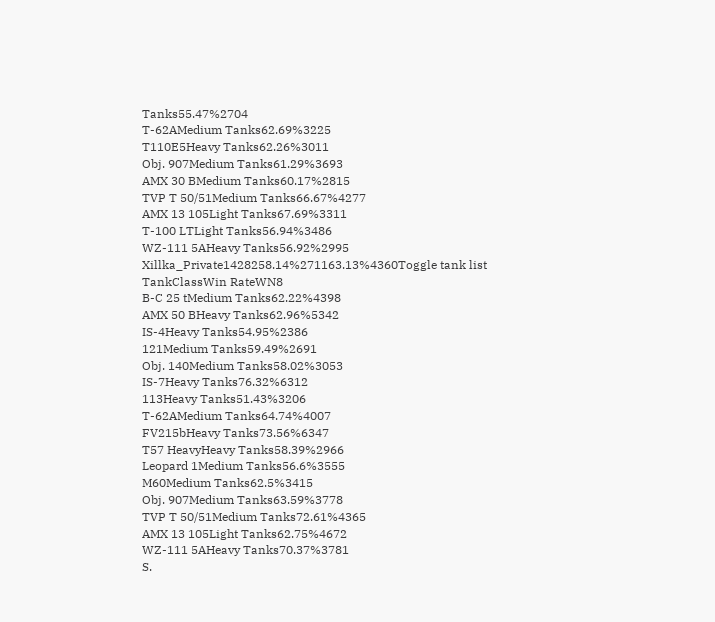Tanks55.47%2704
T-62AMedium Tanks62.69%3225
T110E5Heavy Tanks62.26%3011
Obj. 907Medium Tanks61.29%3693
AMX 30 BMedium Tanks60.17%2815
TVP T 50/51Medium Tanks66.67%4277
AMX 13 105Light Tanks67.69%3311
T-100 LTLight Tanks56.94%3486
WZ-111 5AHeavy Tanks56.92%2995
Xillka_Private1428258.14%271163.13%4360Toggle tank list
TankClassWin RateWN8
B-C 25 tMedium Tanks62.22%4398
AMX 50 BHeavy Tanks62.96%5342
IS-4Heavy Tanks54.95%2386
121Medium Tanks59.49%2691
Obj. 140Medium Tanks58.02%3053
IS-7Heavy Tanks76.32%6312
113Heavy Tanks51.43%3206
T-62AMedium Tanks64.74%4007
FV215bHeavy Tanks73.56%6347
T57 HeavyHeavy Tanks58.39%2966
Leopard 1Medium Tanks56.6%3555
M60Medium Tanks62.5%3415
Obj. 907Medium Tanks63.59%3778
TVP T 50/51Medium Tanks72.61%4365
AMX 13 105Light Tanks62.75%4672
WZ-111 5AHeavy Tanks70.37%3781
S.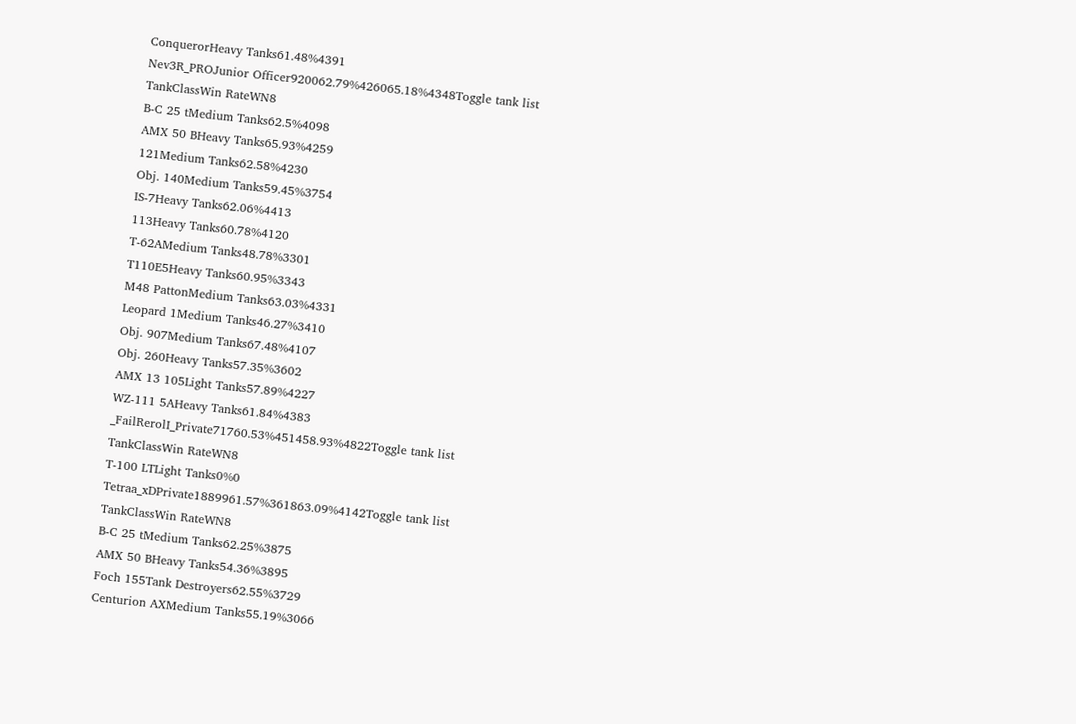ConquerorHeavy Tanks61.48%4391
Nev3R_PROJunior Officer920062.79%426065.18%4348Toggle tank list
TankClassWin RateWN8
B-C 25 tMedium Tanks62.5%4098
AMX 50 BHeavy Tanks65.93%4259
121Medium Tanks62.58%4230
Obj. 140Medium Tanks59.45%3754
IS-7Heavy Tanks62.06%4413
113Heavy Tanks60.78%4120
T-62AMedium Tanks48.78%3301
T110E5Heavy Tanks60.95%3343
M48 PattonMedium Tanks63.03%4331
Leopard 1Medium Tanks46.27%3410
Obj. 907Medium Tanks67.48%4107
Obj. 260Heavy Tanks57.35%3602
AMX 13 105Light Tanks57.89%4227
WZ-111 5AHeavy Tanks61.84%4383
_FailRerolI_Private71760.53%451458.93%4822Toggle tank list
TankClassWin RateWN8
T-100 LTLight Tanks0%0
Tetraa_xDPrivate1889961.57%361863.09%4142Toggle tank list
TankClassWin RateWN8
B-C 25 tMedium Tanks62.25%3875
AMX 50 BHeavy Tanks54.36%3895
Foch 155Tank Destroyers62.55%3729
Centurion AXMedium Tanks55.19%3066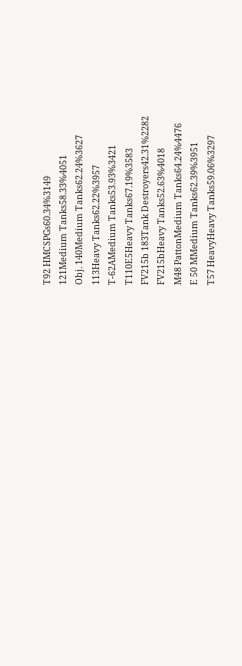T92 HMCSPGs60.34%3149
121Medium Tanks58.33%4051
Obj. 140Medium Tanks62.24%3627
113Heavy Tanks62.22%3957
T-62AMedium Tanks53.93%3421
T110E5Heavy Tanks67.19%3583
FV215b 183Tank Destroyers42.31%2282
FV215bHeavy Tanks52.63%4018
M48 PattonMedium Tanks64.24%4476
E 50 MMedium Tanks62.39%3951
T57 HeavyHeavy Tanks59.06%3297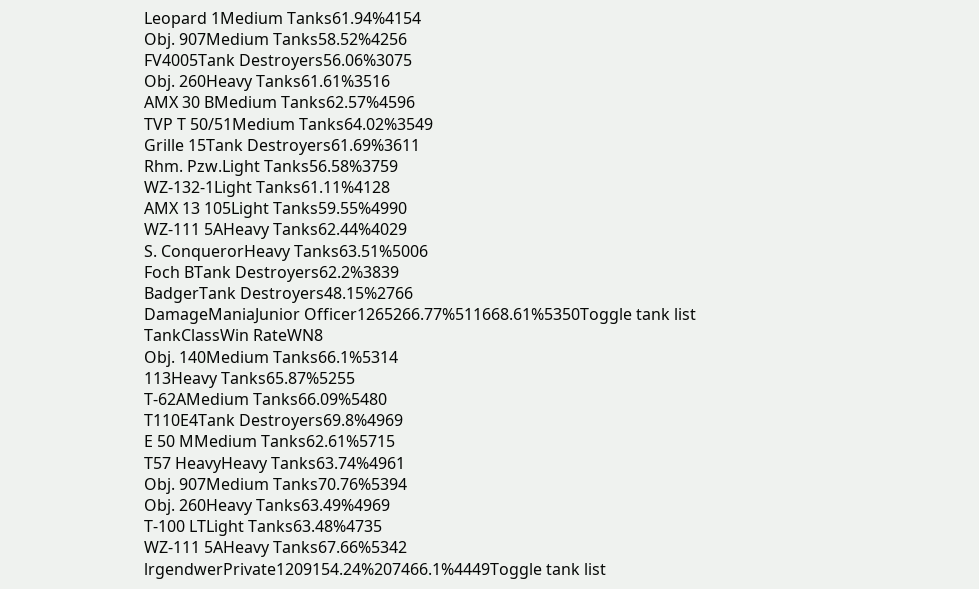Leopard 1Medium Tanks61.94%4154
Obj. 907Medium Tanks58.52%4256
FV4005Tank Destroyers56.06%3075
Obj. 260Heavy Tanks61.61%3516
AMX 30 BMedium Tanks62.57%4596
TVP T 50/51Medium Tanks64.02%3549
Grille 15Tank Destroyers61.69%3611
Rhm. Pzw.Light Tanks56.58%3759
WZ-132-1Light Tanks61.11%4128
AMX 13 105Light Tanks59.55%4990
WZ-111 5AHeavy Tanks62.44%4029
S. ConquerorHeavy Tanks63.51%5006
Foch BTank Destroyers62.2%3839
BadgerTank Destroyers48.15%2766
DamageManiaJunior Officer1265266.77%511668.61%5350Toggle tank list
TankClassWin RateWN8
Obj. 140Medium Tanks66.1%5314
113Heavy Tanks65.87%5255
T-62AMedium Tanks66.09%5480
T110E4Tank Destroyers69.8%4969
E 50 MMedium Tanks62.61%5715
T57 HeavyHeavy Tanks63.74%4961
Obj. 907Medium Tanks70.76%5394
Obj. 260Heavy Tanks63.49%4969
T-100 LTLight Tanks63.48%4735
WZ-111 5AHeavy Tanks67.66%5342
lrgendwerPrivate1209154.24%207466.1%4449Toggle tank list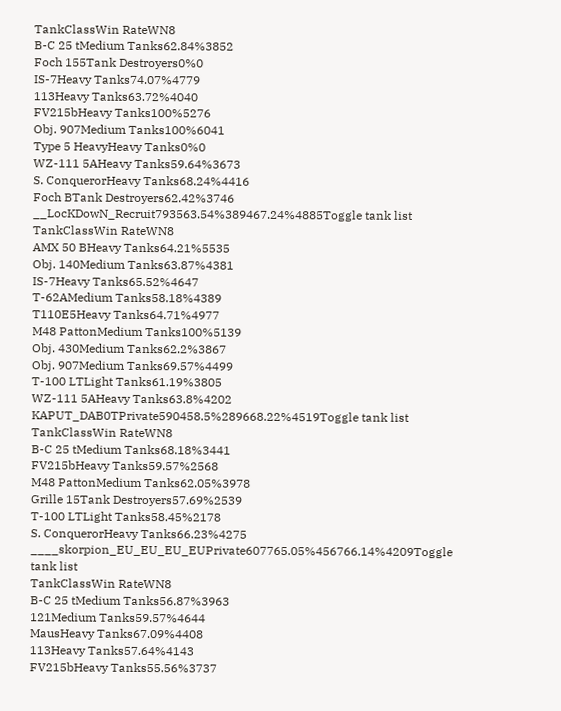TankClassWin RateWN8
B-C 25 tMedium Tanks62.84%3852
Foch 155Tank Destroyers0%0
IS-7Heavy Tanks74.07%4779
113Heavy Tanks63.72%4040
FV215bHeavy Tanks100%5276
Obj. 907Medium Tanks100%6041
Type 5 HeavyHeavy Tanks0%0
WZ-111 5AHeavy Tanks59.64%3673
S. ConquerorHeavy Tanks68.24%4416
Foch BTank Destroyers62.42%3746
__LocKDowN_Recruit793563.54%389467.24%4885Toggle tank list
TankClassWin RateWN8
AMX 50 BHeavy Tanks64.21%5535
Obj. 140Medium Tanks63.87%4381
IS-7Heavy Tanks65.52%4647
T-62AMedium Tanks58.18%4389
T110E5Heavy Tanks64.71%4977
M48 PattonMedium Tanks100%5139
Obj. 430Medium Tanks62.2%3867
Obj. 907Medium Tanks69.57%4499
T-100 LTLight Tanks61.19%3805
WZ-111 5AHeavy Tanks63.8%4202
KAPUT_DAB0TPrivate590458.5%289668.22%4519Toggle tank list
TankClassWin RateWN8
B-C 25 tMedium Tanks68.18%3441
FV215bHeavy Tanks59.57%2568
M48 PattonMedium Tanks62.05%3978
Grille 15Tank Destroyers57.69%2539
T-100 LTLight Tanks58.45%2178
S. ConquerorHeavy Tanks66.23%4275
____skorpion_EU_EU_EU_EUPrivate607765.05%456766.14%4209Toggle tank list
TankClassWin RateWN8
B-C 25 tMedium Tanks56.87%3963
121Medium Tanks59.57%4644
MausHeavy Tanks67.09%4408
113Heavy Tanks57.64%4143
FV215bHeavy Tanks55.56%3737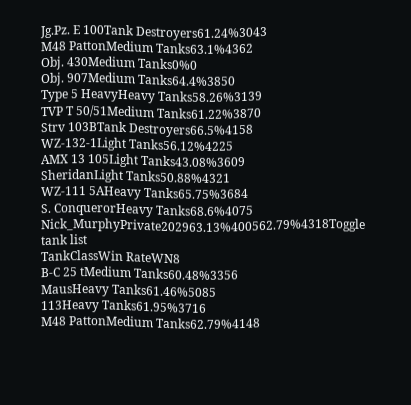Jg.Pz. E 100Tank Destroyers61.24%3043
M48 PattonMedium Tanks63.1%4362
Obj. 430Medium Tanks0%0
Obj. 907Medium Tanks64.4%3850
Type 5 HeavyHeavy Tanks58.26%3139
TVP T 50/51Medium Tanks61.22%3870
Strv 103BTank Destroyers66.5%4158
WZ-132-1Light Tanks56.12%4225
AMX 13 105Light Tanks43.08%3609
SheridanLight Tanks50.88%4321
WZ-111 5AHeavy Tanks65.75%3684
S. ConquerorHeavy Tanks68.6%4075
Nick_MurphyPrivate202963.13%400562.79%4318Toggle tank list
TankClassWin RateWN8
B-C 25 tMedium Tanks60.48%3356
MausHeavy Tanks61.46%5085
113Heavy Tanks61.95%3716
M48 PattonMedium Tanks62.79%4148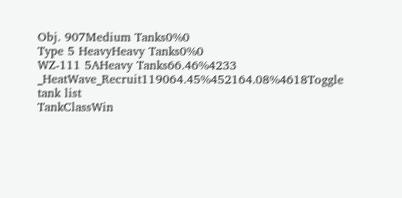Obj. 907Medium Tanks0%0
Type 5 HeavyHeavy Tanks0%0
WZ-111 5AHeavy Tanks66.46%4233
_HeatWave_Recruit119064.45%452164.08%4618Toggle tank list
TankClassWin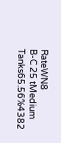RateWN8
B-C 25 tMedium Tanks65.56%4382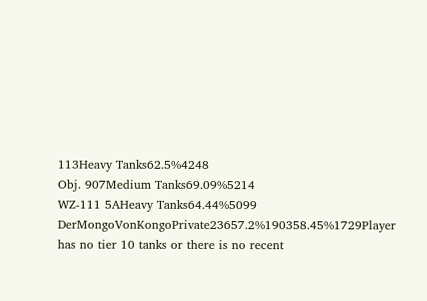113Heavy Tanks62.5%4248
Obj. 907Medium Tanks69.09%5214
WZ-111 5AHeavy Tanks64.44%5099
DerMongoVonKongoPrivate23657.2%190358.45%1729Player has no tier 10 tanks or there is no recent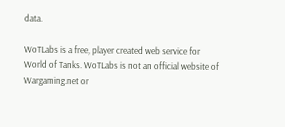data.

WoTLabs is a free, player created web service for World of Tanks. WoTLabs is not an official website of Wargaming.net or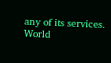any of its services.
World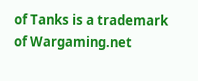of Tanks is a trademark of Wargaming.net